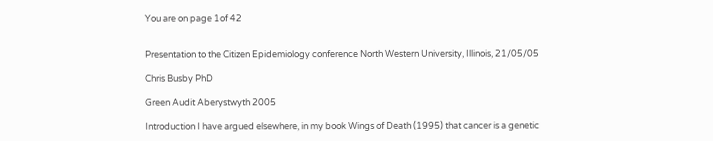You are on page 1of 42


Presentation to the Citizen Epidemiology conference North Western University, Illinois, 21/05/05

Chris Busby PhD

Green Audit Aberystwyth 2005

Introduction I have argued elsewhere, in my book Wings of Death (1995) that cancer is a genetic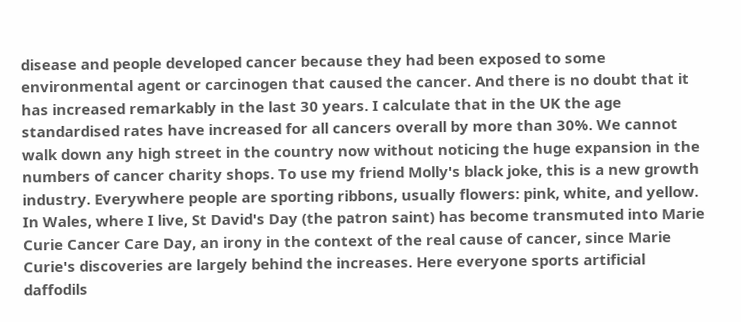disease and people developed cancer because they had been exposed to some environmental agent or carcinogen that caused the cancer. And there is no doubt that it has increased remarkably in the last 30 years. I calculate that in the UK the age standardised rates have increased for all cancers overall by more than 30%. We cannot walk down any high street in the country now without noticing the huge expansion in the numbers of cancer charity shops. To use my friend Molly's black joke, this is a new growth industry. Everywhere people are sporting ribbons, usually flowers: pink, white, and yellow. In Wales, where I live, St David's Day (the patron saint) has become transmuted into Marie Curie Cancer Care Day, an irony in the context of the real cause of cancer, since Marie Curie's discoveries are largely behind the increases. Here everyone sports artificial daffodils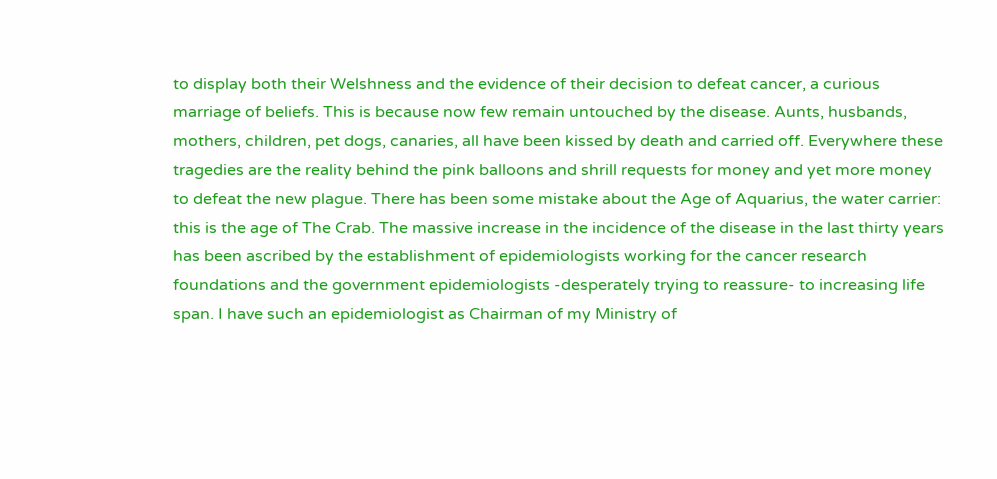to display both their Welshness and the evidence of their decision to defeat cancer, a curious marriage of beliefs. This is because now few remain untouched by the disease. Aunts, husbands, mothers, children, pet dogs, canaries, all have been kissed by death and carried off. Everywhere these tragedies are the reality behind the pink balloons and shrill requests for money and yet more money to defeat the new plague. There has been some mistake about the Age of Aquarius, the water carrier: this is the age of The Crab. The massive increase in the incidence of the disease in the last thirty years has been ascribed by the establishment of epidemiologists working for the cancer research foundations and the government epidemiologists -desperately trying to reassure- to increasing life span. I have such an epidemiologist as Chairman of my Ministry of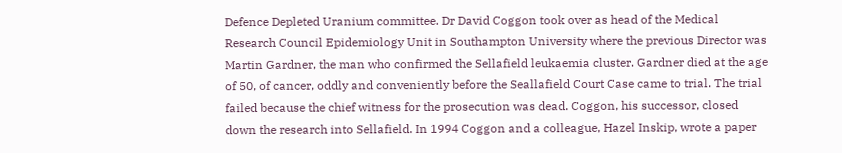Defence Depleted Uranium committee. Dr David Coggon took over as head of the Medical Research Council Epidemiology Unit in Southampton University where the previous Director was Martin Gardner, the man who confirmed the Sellafield leukaemia cluster. Gardner died at the age of 50, of cancer, oddly and conveniently before the Seallafield Court Case came to trial. The trial failed because the chief witness for the prosecution was dead. Coggon, his successor, closed down the research into Sellafield. In 1994 Coggon and a colleague, Hazel Inskip, wrote a paper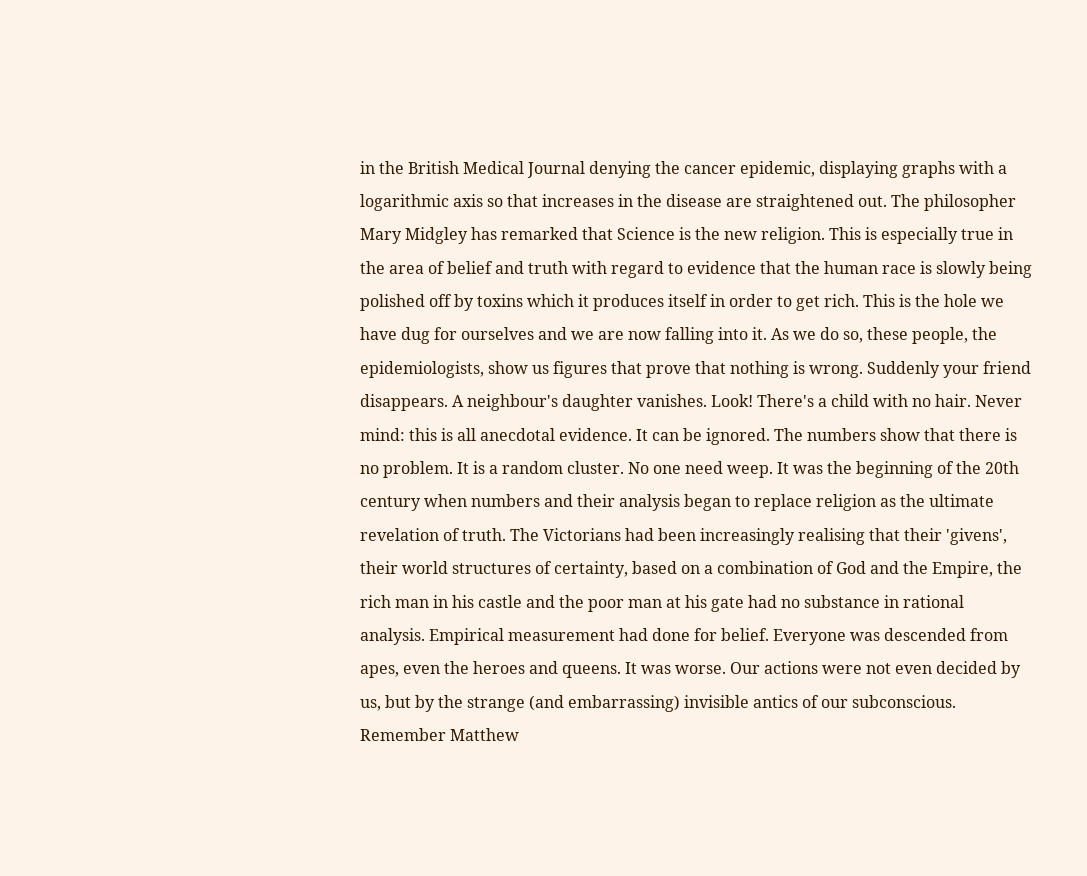in the British Medical Journal denying the cancer epidemic, displaying graphs with a logarithmic axis so that increases in the disease are straightened out. The philosopher Mary Midgley has remarked that Science is the new religion. This is especially true in the area of belief and truth with regard to evidence that the human race is slowly being polished off by toxins which it produces itself in order to get rich. This is the hole we have dug for ourselves and we are now falling into it. As we do so, these people, the epidemiologists, show us figures that prove that nothing is wrong. Suddenly your friend disappears. A neighbour's daughter vanishes. Look! There's a child with no hair. Never mind: this is all anecdotal evidence. It can be ignored. The numbers show that there is no problem. It is a random cluster. No one need weep. It was the beginning of the 20th century when numbers and their analysis began to replace religion as the ultimate revelation of truth. The Victorians had been increasingly realising that their 'givens', their world structures of certainty, based on a combination of God and the Empire, the rich man in his castle and the poor man at his gate had no substance in rational analysis. Empirical measurement had done for belief. Everyone was descended from apes, even the heroes and queens. It was worse. Our actions were not even decided by us, but by the strange (and embarrassing) invisible antics of our subconscious. Remember Matthew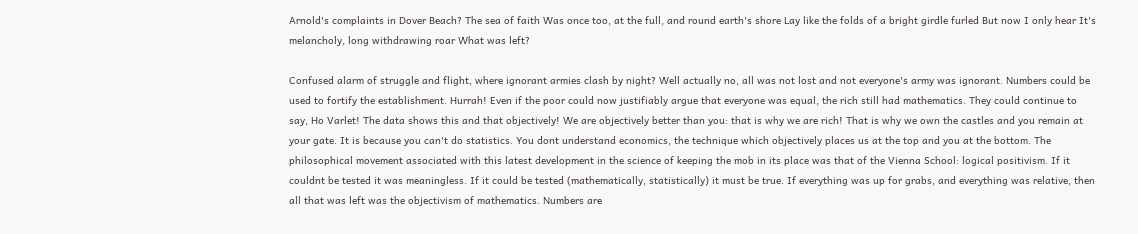Arnold's complaints in Dover Beach? The sea of faith Was once too, at the full, and round earth's shore Lay like the folds of a bright girdle furled But now I only hear It's melancholy, long withdrawing roar What was left?

Confused alarm of struggle and flight, where ignorant armies clash by night? Well actually no, all was not lost and not everyone's army was ignorant. Numbers could be used to fortify the establishment. Hurrah! Even if the poor could now justifiably argue that everyone was equal, the rich still had mathematics. They could continue to say, Ho Varlet! The data shows this and that objectively! We are objectively better than you: that is why we are rich! That is why we own the castles and you remain at your gate. It is because you can't do statistics. You dont understand economics, the technique which objectively places us at the top and you at the bottom. The philosophical movement associated with this latest development in the science of keeping the mob in its place was that of the Vienna School: logical positivism. If it couldnt be tested it was meaningless. If it could be tested (mathematically, statistically) it must be true. If everything was up for grabs, and everything was relative, then all that was left was the objectivism of mathematics. Numbers are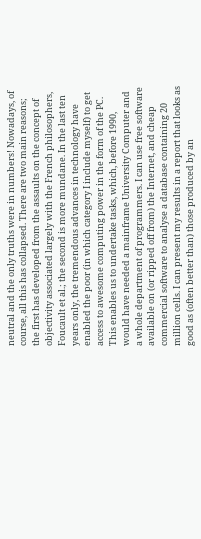neutral and the only truths were in numbers! Nowadays, of course, all this has collapsed. There are two main reasons; the first has developed from the assaults on the concept of objectivity associated largely with the French philosophers, Foucault et al.; the second is more mundane. In the last ten years only, the tremendous advances in technology have enabled the poor (in which category I include myself) to get access to awesome computing power in the form of the PC. This enables us to undertake tasks, which, before 1990, would have needed a mainframe University Computer and a whole department of programmers. I can use free software available on (or ripped off from) the Internet, and cheap commercial software to analyse a database containing 20 million cells. I can present my results in a report that looks as good as (often better than) those produced by an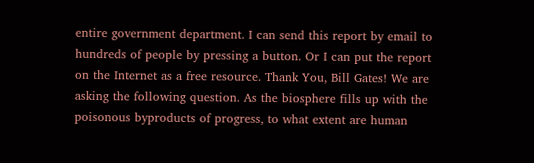entire government department. I can send this report by email to hundreds of people by pressing a button. Or I can put the report on the Internet as a free resource. Thank You, Bill Gates! We are asking the following question. As the biosphere fills up with the poisonous byproducts of progress, to what extent are human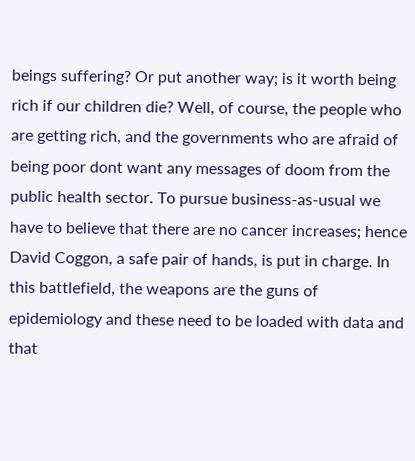beings suffering? Or put another way; is it worth being rich if our children die? Well, of course, the people who are getting rich, and the governments who are afraid of being poor dont want any messages of doom from the public health sector. To pursue business-as-usual we have to believe that there are no cancer increases; hence David Coggon, a safe pair of hands, is put in charge. In this battlefield, the weapons are the guns of epidemiology and these need to be loaded with data and that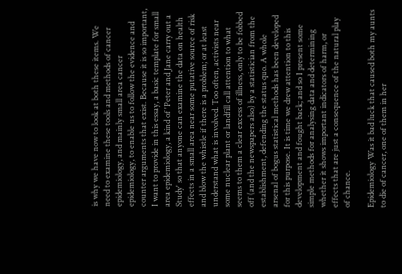is why we have now to look at both these items. We need to examine these tools and methods of cancer epidemiology, and mainly small area cancer epidemiology, to enable us to follow the evidence and counter arguments that exist. Because it is so important, I want to provide in this essay, a basic template for small area epidemiology, a kind of 'Peter and Jane carry out a Study' so that anyone can examine the data on health effects in a small area near some putative source of risk and blow the whistle if there is a problem; or at least understand what is involved. Too often, activists near some nuclear plant or landfill call attention to what seems to them a clear excess of illness, only to be fobbed off (and the newspapers also) by a statistician from the establishment, defending the status quo. A whole arsenal of bogus statistical methods has been developed for this purpose. It is time we drew attention to this development and fought back; and so I present some simple methods for analysing data and determining whether it shows important indicators of harm, or effects that are just a consequence of the natural play of chance.

Epidemiology Was it bad luck that caused both my aunts to die of cancer, one of them in her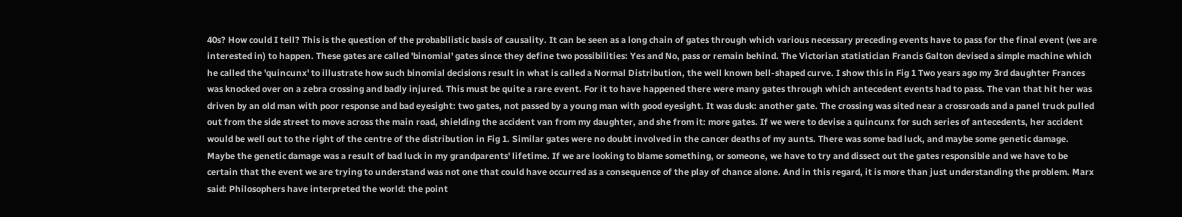40s? How could I tell? This is the question of the probabilistic basis of causality. It can be seen as a long chain of gates through which various necessary preceding events have to pass for the final event (we are interested in) to happen. These gates are called 'binomial' gates since they define two possibilities: Yes and No, pass or remain behind. The Victorian statistician Francis Galton devised a simple machine which he called the 'quincunx' to illustrate how such binomial decisions result in what is called a Normal Distribution, the well known bell-shaped curve. I show this in Fig 1 Two years ago my 3rd daughter Frances was knocked over on a zebra crossing and badly injured. This must be quite a rare event. For it to have happened there were many gates through which antecedent events had to pass. The van that hit her was driven by an old man with poor response and bad eyesight: two gates, not passed by a young man with good eyesight. It was dusk: another gate. The crossing was sited near a crossroads and a panel truck pulled out from the side street to move across the main road, shielding the accident van from my daughter, and she from it: more gates. If we were to devise a quincunx for such series of antecedents, her accident would be well out to the right of the centre of the distribution in Fig 1. Similar gates were no doubt involved in the cancer deaths of my aunts. There was some bad luck, and maybe some genetic damage. Maybe the genetic damage was a result of bad luck in my grandparents' lifetime. If we are looking to blame something, or someone, we have to try and dissect out the gates responsible and we have to be certain that the event we are trying to understand was not one that could have occurred as a consequence of the play of chance alone. And in this regard, it is more than just understanding the problem. Marx said: Philosophers have interpreted the world: the point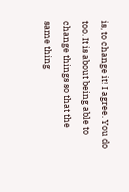is, to change it! I agree. You do too. It is about being able to change things so that the same thing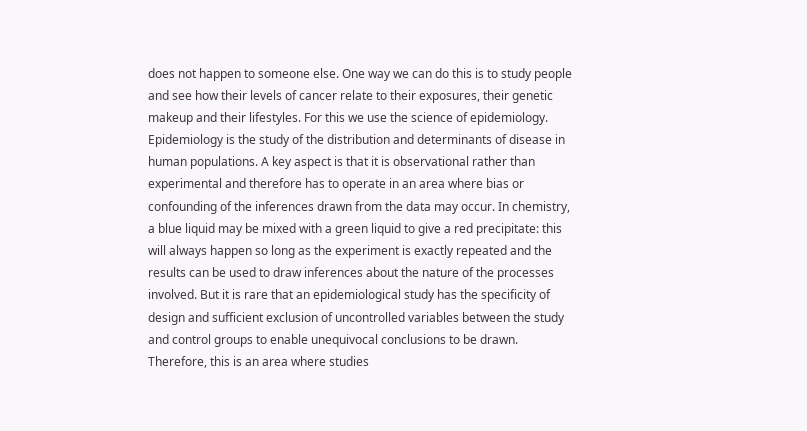does not happen to someone else. One way we can do this is to study people and see how their levels of cancer relate to their exposures, their genetic makeup and their lifestyles. For this we use the science of epidemiology. Epidemiology is the study of the distribution and determinants of disease in human populations. A key aspect is that it is observational rather than experimental and therefore has to operate in an area where bias or confounding of the inferences drawn from the data may occur. In chemistry, a blue liquid may be mixed with a green liquid to give a red precipitate: this will always happen so long as the experiment is exactly repeated and the results can be used to draw inferences about the nature of the processes involved. But it is rare that an epidemiological study has the specificity of design and sufficient exclusion of uncontrolled variables between the study and control groups to enable unequivocal conclusions to be drawn. Therefore, this is an area where studies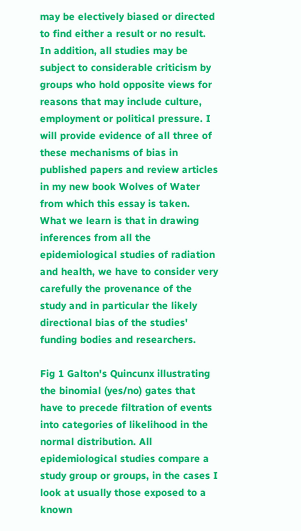may be electively biased or directed to find either a result or no result. In addition, all studies may be subject to considerable criticism by groups who hold opposite views for reasons that may include culture, employment or political pressure. I will provide evidence of all three of these mechanisms of bias in published papers and review articles in my new book Wolves of Water from which this essay is taken. What we learn is that in drawing inferences from all the epidemiological studies of radiation and health, we have to consider very carefully the provenance of the study and in particular the likely directional bias of the studies' funding bodies and researchers.

Fig 1 Galton's Quincunx illustrating the binomial (yes/no) gates that have to precede filtration of events into categories of likelihood in the normal distribution. All epidemiological studies compare a study group or groups, in the cases I look at usually those exposed to a known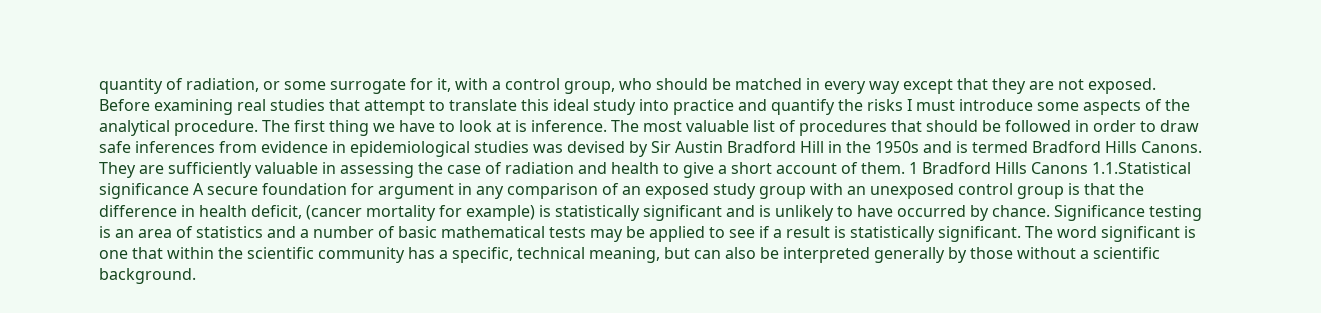quantity of radiation, or some surrogate for it, with a control group, who should be matched in every way except that they are not exposed. Before examining real studies that attempt to translate this ideal study into practice and quantify the risks I must introduce some aspects of the analytical procedure. The first thing we have to look at is inference. The most valuable list of procedures that should be followed in order to draw safe inferences from evidence in epidemiological studies was devised by Sir Austin Bradford Hill in the 1950s and is termed Bradford Hills Canons. They are sufficiently valuable in assessing the case of radiation and health to give a short account of them. 1 Bradford Hills Canons 1.1.Statistical significance A secure foundation for argument in any comparison of an exposed study group with an unexposed control group is that the difference in health deficit, (cancer mortality for example) is statistically significant and is unlikely to have occurred by chance. Significance testing is an area of statistics and a number of basic mathematical tests may be applied to see if a result is statistically significant. The word significant is one that within the scientific community has a specific, technical meaning, but can also be interpreted generally by those without a scientific background.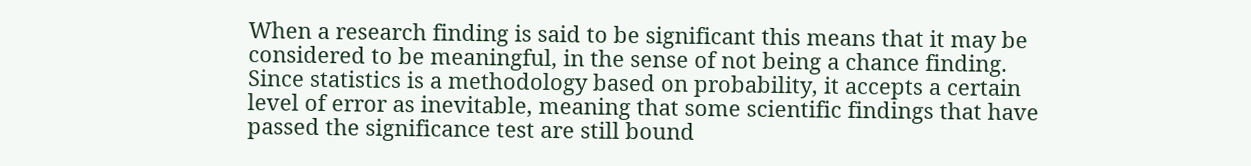When a research finding is said to be significant this means that it may be considered to be meaningful, in the sense of not being a chance finding. Since statistics is a methodology based on probability, it accepts a certain level of error as inevitable, meaning that some scientific findings that have passed the significance test are still bound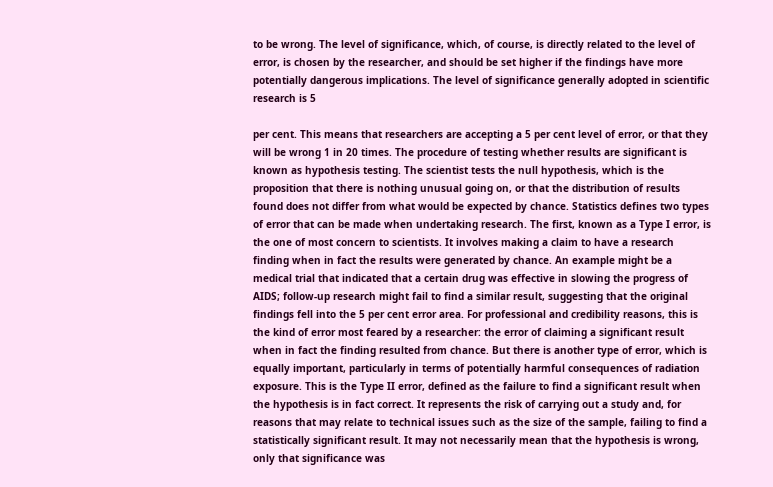to be wrong. The level of significance, which, of course, is directly related to the level of error, is chosen by the researcher, and should be set higher if the findings have more potentially dangerous implications. The level of significance generally adopted in scientific research is 5

per cent. This means that researchers are accepting a 5 per cent level of error, or that they will be wrong 1 in 20 times. The procedure of testing whether results are significant is known as hypothesis testing. The scientist tests the null hypothesis, which is the proposition that there is nothing unusual going on, or that the distribution of results found does not differ from what would be expected by chance. Statistics defines two types of error that can be made when undertaking research. The first, known as a Type I error, is the one of most concern to scientists. It involves making a claim to have a research finding when in fact the results were generated by chance. An example might be a medical trial that indicated that a certain drug was effective in slowing the progress of AIDS; follow-up research might fail to find a similar result, suggesting that the original findings fell into the 5 per cent error area. For professional and credibility reasons, this is the kind of error most feared by a researcher: the error of claiming a significant result when in fact the finding resulted from chance. But there is another type of error, which is equally important, particularly in terms of potentially harmful consequences of radiation exposure. This is the Type II error, defined as the failure to find a significant result when the hypothesis is in fact correct. It represents the risk of carrying out a study and, for reasons that may relate to technical issues such as the size of the sample, failing to find a statistically significant result. It may not necessarily mean that the hypothesis is wrong, only that significance was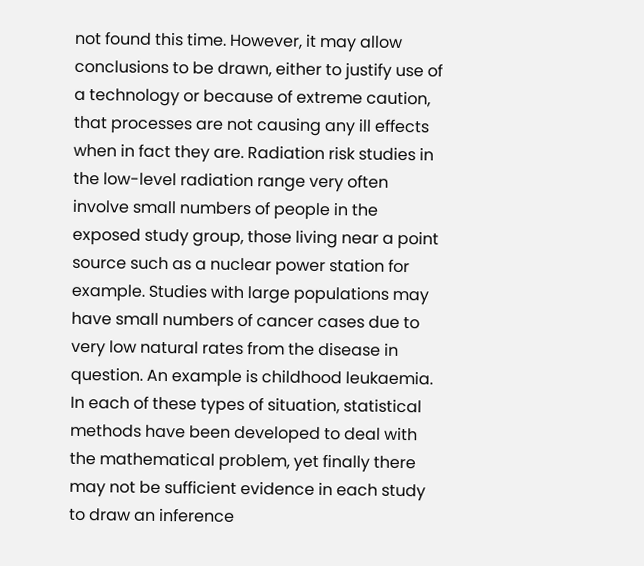not found this time. However, it may allow conclusions to be drawn, either to justify use of a technology or because of extreme caution, that processes are not causing any ill effects when in fact they are. Radiation risk studies in the low-level radiation range very often involve small numbers of people in the exposed study group, those living near a point source such as a nuclear power station for example. Studies with large populations may have small numbers of cancer cases due to very low natural rates from the disease in question. An example is childhood leukaemia. In each of these types of situation, statistical methods have been developed to deal with the mathematical problem, yet finally there may not be sufficient evidence in each study to draw an inference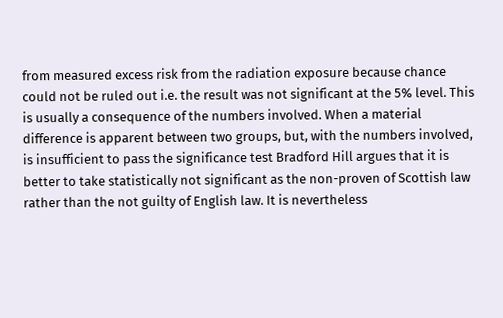from measured excess risk from the radiation exposure because chance could not be ruled out i.e. the result was not significant at the 5% level. This is usually a consequence of the numbers involved. When a material difference is apparent between two groups, but, with the numbers involved, is insufficient to pass the significance test Bradford Hill argues that it is better to take statistically not significant as the non-proven of Scottish law rather than the not guilty of English law. It is nevertheless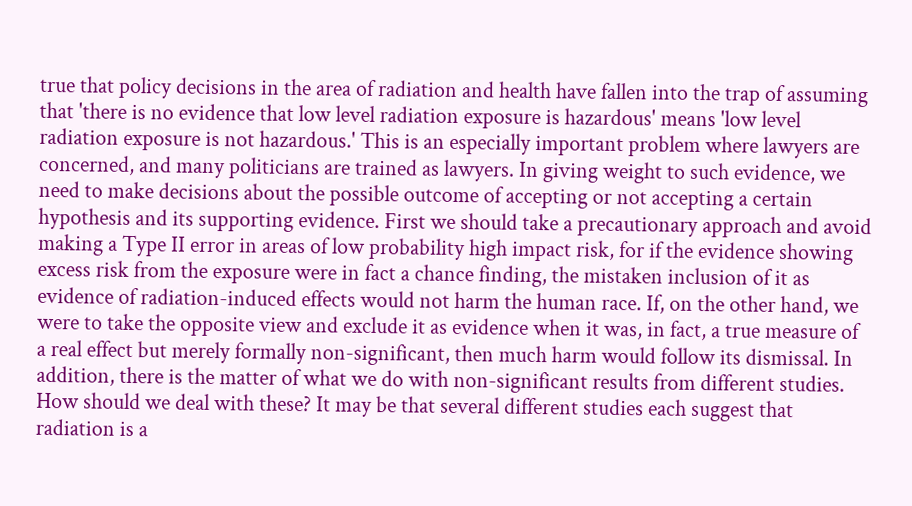true that policy decisions in the area of radiation and health have fallen into the trap of assuming that 'there is no evidence that low level radiation exposure is hazardous' means 'low level radiation exposure is not hazardous.' This is an especially important problem where lawyers are concerned, and many politicians are trained as lawyers. In giving weight to such evidence, we need to make decisions about the possible outcome of accepting or not accepting a certain hypothesis and its supporting evidence. First we should take a precautionary approach and avoid making a Type II error in areas of low probability high impact risk, for if the evidence showing excess risk from the exposure were in fact a chance finding, the mistaken inclusion of it as evidence of radiation-induced effects would not harm the human race. If, on the other hand, we were to take the opposite view and exclude it as evidence when it was, in fact, a true measure of a real effect but merely formally non-significant, then much harm would follow its dismissal. In addition, there is the matter of what we do with non-significant results from different studies. How should we deal with these? It may be that several different studies each suggest that radiation is a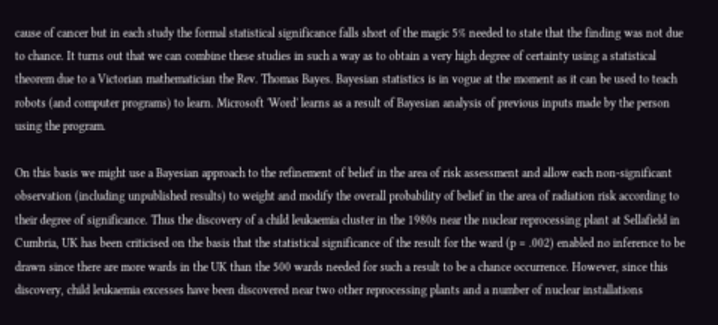cause of cancer but in each study the formal statistical significance falls short of the magic 5% needed to state that the finding was not due to chance. It turns out that we can combine these studies in such a way as to obtain a very high degree of certainty using a statistical theorem due to a Victorian mathematician the Rev. Thomas Bayes. Bayesian statistics is in vogue at the moment as it can be used to teach robots (and computer programs) to learn. Microsoft 'Word' learns as a result of Bayesian analysis of previous inputs made by the person using the program.

On this basis we might use a Bayesian approach to the refinement of belief in the area of risk assessment and allow each non-significant observation (including unpublished results) to weight and modify the overall probability of belief in the area of radiation risk according to their degree of significance. Thus the discovery of a child leukaemia cluster in the 1980s near the nuclear reprocessing plant at Sellafield in Cumbria, UK has been criticised on the basis that the statistical significance of the result for the ward (p = .002) enabled no inference to be drawn since there are more wards in the UK than the 500 wards needed for such a result to be a chance occurrence. However, since this discovery, child leukaemia excesses have been discovered near two other reprocessing plants and a number of nuclear installations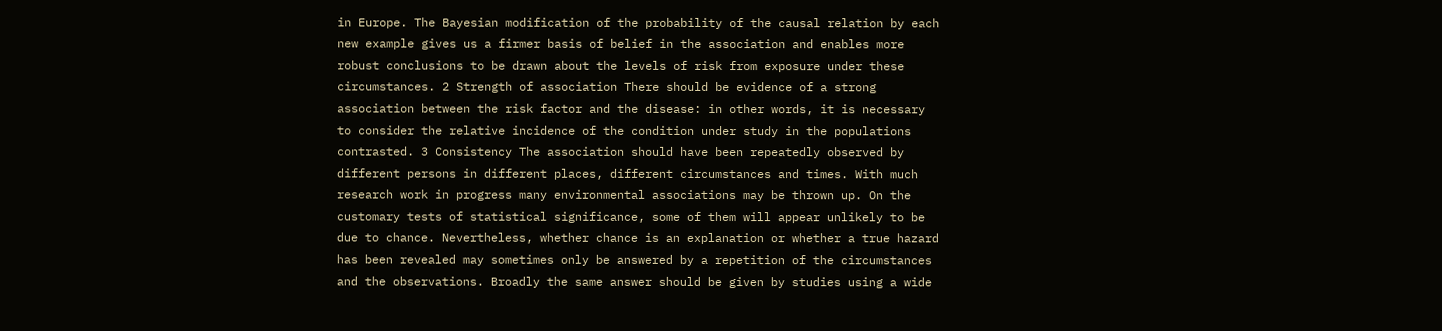in Europe. The Bayesian modification of the probability of the causal relation by each new example gives us a firmer basis of belief in the association and enables more robust conclusions to be drawn about the levels of risk from exposure under these circumstances. 2 Strength of association There should be evidence of a strong association between the risk factor and the disease: in other words, it is necessary to consider the relative incidence of the condition under study in the populations contrasted. 3 Consistency The association should have been repeatedly observed by different persons in different places, different circumstances and times. With much research work in progress many environmental associations may be thrown up. On the customary tests of statistical significance, some of them will appear unlikely to be due to chance. Nevertheless, whether chance is an explanation or whether a true hazard has been revealed may sometimes only be answered by a repetition of the circumstances and the observations. Broadly the same answer should be given by studies using a wide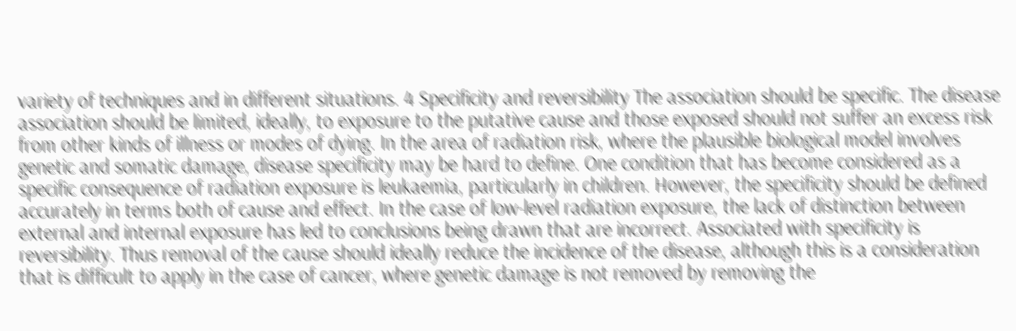variety of techniques and in different situations. 4 Specificity and reversibility The association should be specific. The disease association should be limited, ideally, to exposure to the putative cause and those exposed should not suffer an excess risk from other kinds of illness or modes of dying. In the area of radiation risk, where the plausible biological model involves genetic and somatic damage, disease specificity may be hard to define. One condition that has become considered as a specific consequence of radiation exposure is leukaemia, particularly in children. However, the specificity should be defined accurately in terms both of cause and effect. In the case of low-level radiation exposure, the lack of distinction between external and internal exposure has led to conclusions being drawn that are incorrect. Associated with specificity is reversibility. Thus removal of the cause should ideally reduce the incidence of the disease, although this is a consideration that is difficult to apply in the case of cancer, where genetic damage is not removed by removing the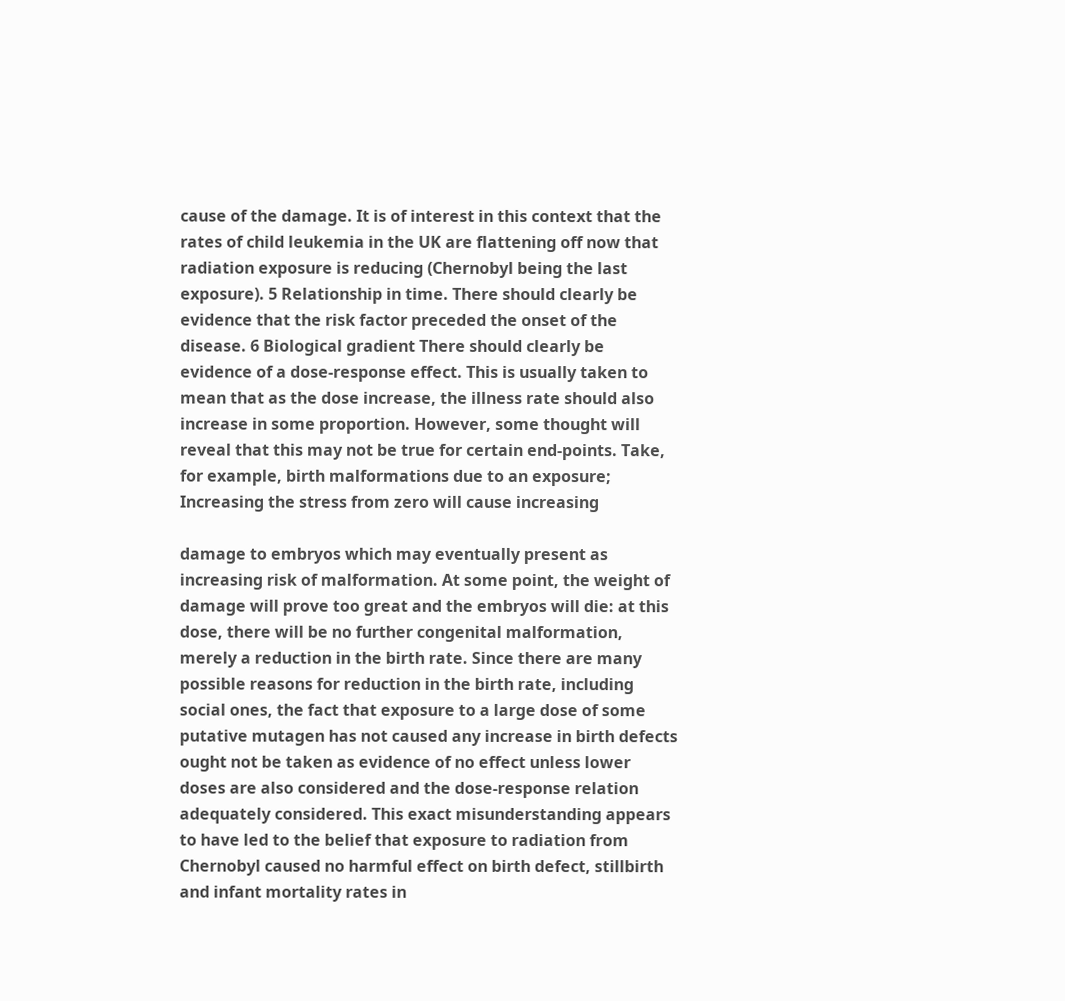cause of the damage. It is of interest in this context that the rates of child leukemia in the UK are flattening off now that radiation exposure is reducing (Chernobyl being the last exposure). 5 Relationship in time. There should clearly be evidence that the risk factor preceded the onset of the disease. 6 Biological gradient There should clearly be evidence of a dose-response effect. This is usually taken to mean that as the dose increase, the illness rate should also increase in some proportion. However, some thought will reveal that this may not be true for certain end-points. Take, for example, birth malformations due to an exposure; Increasing the stress from zero will cause increasing

damage to embryos which may eventually present as increasing risk of malformation. At some point, the weight of damage will prove too great and the embryos will die: at this dose, there will be no further congenital malformation, merely a reduction in the birth rate. Since there are many possible reasons for reduction in the birth rate, including social ones, the fact that exposure to a large dose of some putative mutagen has not caused any increase in birth defects ought not be taken as evidence of no effect unless lower doses are also considered and the dose-response relation adequately considered. This exact misunderstanding appears to have led to the belief that exposure to radiation from Chernobyl caused no harmful effect on birth defect, stillbirth and infant mortality rates in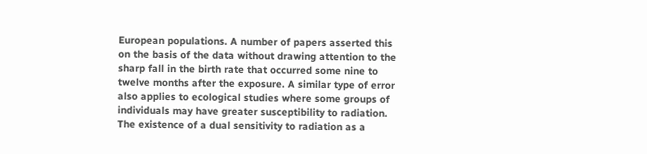European populations. A number of papers asserted this on the basis of the data without drawing attention to the sharp fall in the birth rate that occurred some nine to twelve months after the exposure. A similar type of error also applies to ecological studies where some groups of individuals may have greater susceptibility to radiation. The existence of a dual sensitivity to radiation as a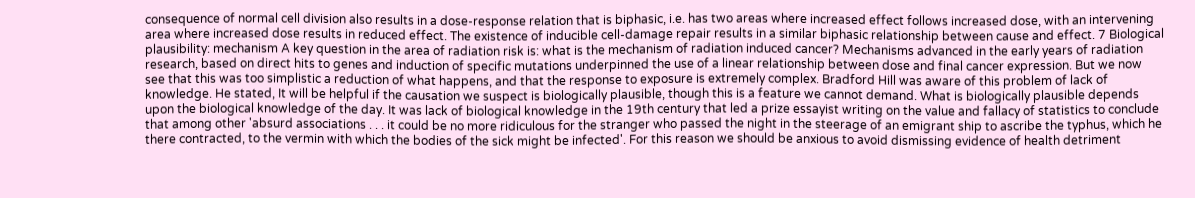consequence of normal cell division also results in a dose-response relation that is biphasic, i.e. has two areas where increased effect follows increased dose, with an intervening area where increased dose results in reduced effect. The existence of inducible cell-damage repair results in a similar biphasic relationship between cause and effect. 7 Biological plausibility: mechanism A key question in the area of radiation risk is: what is the mechanism of radiation induced cancer? Mechanisms advanced in the early years of radiation research, based on direct hits to genes and induction of specific mutations underpinned the use of a linear relationship between dose and final cancer expression. But we now see that this was too simplistic a reduction of what happens, and that the response to exposure is extremely complex. Bradford Hill was aware of this problem of lack of knowledge. He stated, It will be helpful if the causation we suspect is biologically plausible, though this is a feature we cannot demand. What is biologically plausible depends upon the biological knowledge of the day. It was lack of biological knowledge in the 19th century that led a prize essayist writing on the value and fallacy of statistics to conclude that among other 'absurd associations . . . it could be no more ridiculous for the stranger who passed the night in the steerage of an emigrant ship to ascribe the typhus, which he there contracted, to the vermin with which the bodies of the sick might be infected'. For this reason we should be anxious to avoid dismissing evidence of health detriment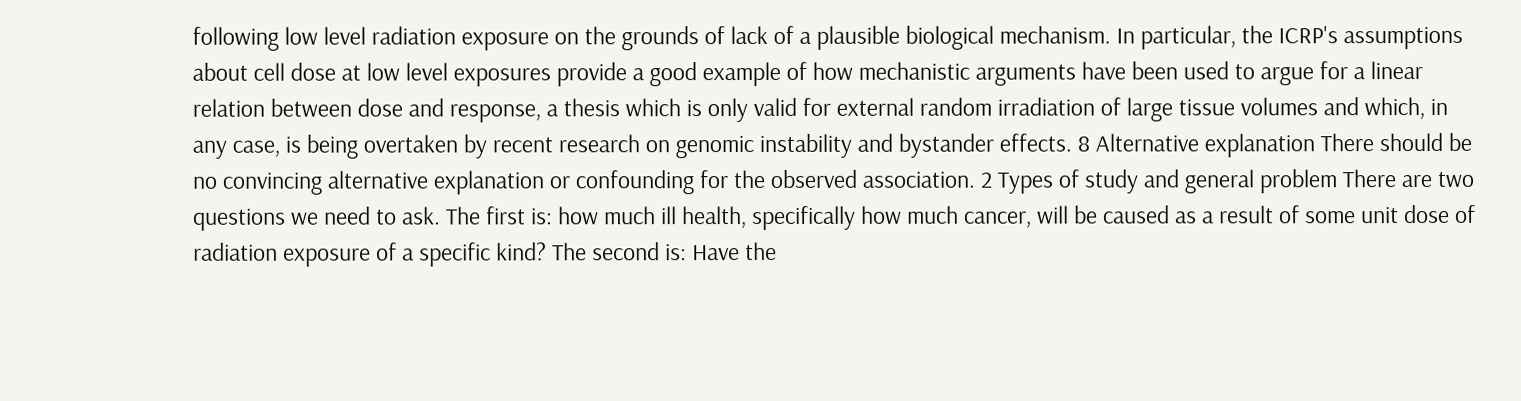following low level radiation exposure on the grounds of lack of a plausible biological mechanism. In particular, the ICRP's assumptions about cell dose at low level exposures provide a good example of how mechanistic arguments have been used to argue for a linear relation between dose and response, a thesis which is only valid for external random irradiation of large tissue volumes and which, in any case, is being overtaken by recent research on genomic instability and bystander effects. 8 Alternative explanation There should be no convincing alternative explanation or confounding for the observed association. 2 Types of study and general problem There are two questions we need to ask. The first is: how much ill health, specifically how much cancer, will be caused as a result of some unit dose of radiation exposure of a specific kind? The second is: Have the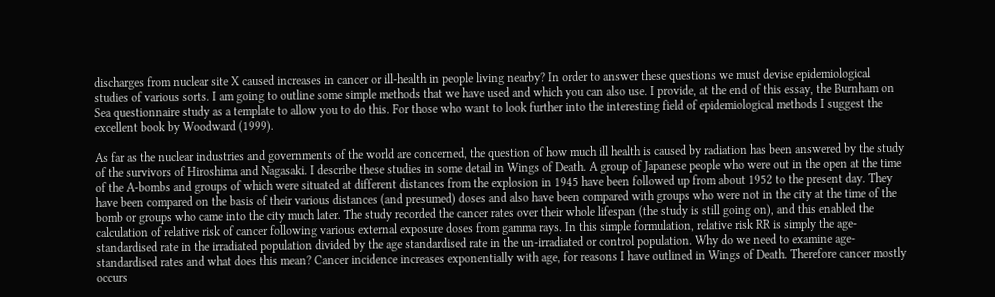discharges from nuclear site X caused increases in cancer or ill-health in people living nearby? In order to answer these questions we must devise epidemiological studies of various sorts. I am going to outline some simple methods that we have used and which you can also use. I provide, at the end of this essay, the Burnham on Sea questionnaire study as a template to allow you to do this. For those who want to look further into the interesting field of epidemiological methods I suggest the excellent book by Woodward (1999).

As far as the nuclear industries and governments of the world are concerned, the question of how much ill health is caused by radiation has been answered by the study of the survivors of Hiroshima and Nagasaki. I describe these studies in some detail in Wings of Death. A group of Japanese people who were out in the open at the time of the A-bombs and groups of which were situated at different distances from the explosion in 1945 have been followed up from about 1952 to the present day. They have been compared on the basis of their various distances (and presumed) doses and also have been compared with groups who were not in the city at the time of the bomb or groups who came into the city much later. The study recorded the cancer rates over their whole lifespan (the study is still going on), and this enabled the calculation of relative risk of cancer following various external exposure doses from gamma rays. In this simple formulation, relative risk RR is simply the age-standardised rate in the irradiated population divided by the age standardised rate in the un-irradiated or control population. Why do we need to examine age-standardised rates and what does this mean? Cancer incidence increases exponentially with age, for reasons I have outlined in Wings of Death. Therefore cancer mostly occurs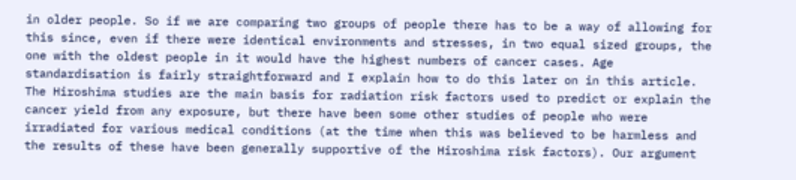in older people. So if we are comparing two groups of people there has to be a way of allowing for this since, even if there were identical environments and stresses, in two equal sized groups, the one with the oldest people in it would have the highest numbers of cancer cases. Age standardisation is fairly straightforward and I explain how to do this later on in this article. The Hiroshima studies are the main basis for radiation risk factors used to predict or explain the cancer yield from any exposure, but there have been some other studies of people who were irradiated for various medical conditions (at the time when this was believed to be harmless and the results of these have been generally supportive of the Hiroshima risk factors). Our argument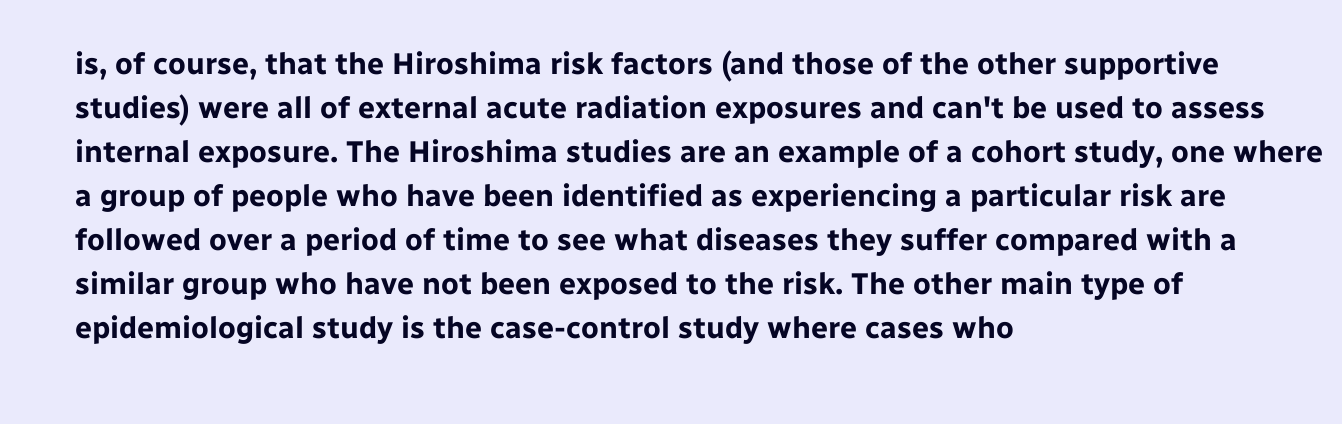is, of course, that the Hiroshima risk factors (and those of the other supportive studies) were all of external acute radiation exposures and can't be used to assess internal exposure. The Hiroshima studies are an example of a cohort study, one where a group of people who have been identified as experiencing a particular risk are followed over a period of time to see what diseases they suffer compared with a similar group who have not been exposed to the risk. The other main type of epidemiological study is the case-control study where cases who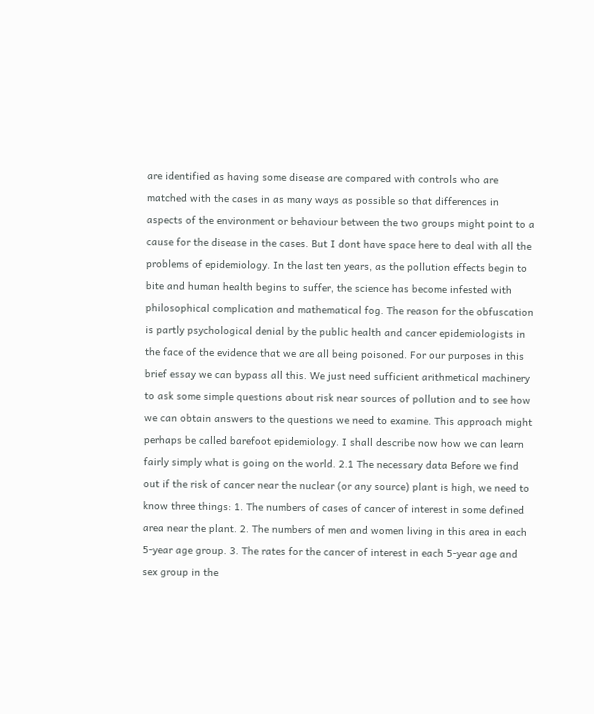are identified as having some disease are compared with controls who are matched with the cases in as many ways as possible so that differences in aspects of the environment or behaviour between the two groups might point to a cause for the disease in the cases. But I dont have space here to deal with all the problems of epidemiology. In the last ten years, as the pollution effects begin to bite and human health begins to suffer, the science has become infested with philosophical complication and mathematical fog. The reason for the obfuscation is partly psychological denial by the public health and cancer epidemiologists in the face of the evidence that we are all being poisoned. For our purposes in this brief essay we can bypass all this. We just need sufficient arithmetical machinery to ask some simple questions about risk near sources of pollution and to see how we can obtain answers to the questions we need to examine. This approach might perhaps be called barefoot epidemiology. I shall describe now how we can learn fairly simply what is going on the world. 2.1 The necessary data Before we find out if the risk of cancer near the nuclear (or any source) plant is high, we need to know three things: 1. The numbers of cases of cancer of interest in some defined area near the plant. 2. The numbers of men and women living in this area in each 5-year age group. 3. The rates for the cancer of interest in each 5-year age and sex group in the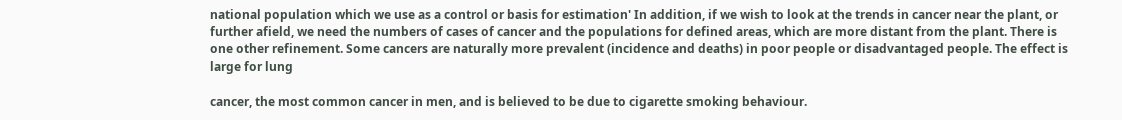national population which we use as a control or basis for estimation' In addition, if we wish to look at the trends in cancer near the plant, or further afield, we need the numbers of cases of cancer and the populations for defined areas, which are more distant from the plant. There is one other refinement. Some cancers are naturally more prevalent (incidence and deaths) in poor people or disadvantaged people. The effect is large for lung

cancer, the most common cancer in men, and is believed to be due to cigarette smoking behaviour.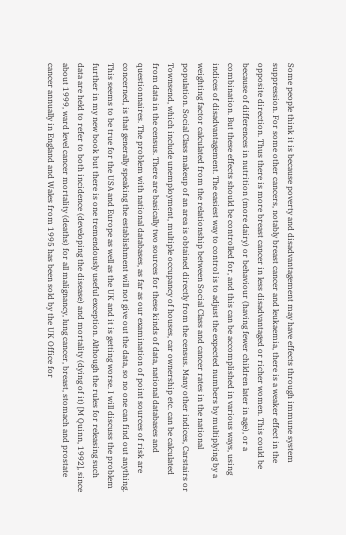Some people think it is because poverty and disadvantagement may have effects through immune system suppression. For some other cancers, notably breast cancer and leukaemia, there is a weaker effect in the opposite direction. Thus there is more breast cancer in less disadvantaged or richer women. This could be because of differences in nutrition (more dairy) or behaviour (having fewer children later in age), or a combination. But these effects should be controlled for, and this can be accomplished in various ways, using indices of disadvantagement. The easiest way to control is to adjust the expected numbers by multiplying by a weighting factor calculated from the relationship between Social Class and cancer rates in the national population. Social Class makeup of an area is obtained directly from the census. Many other indices, Carstairs or Townsend, which include unemployment, multiple occupancy of houses, car ownership etc. can be calculated from data in the census. There are basically two sources for these kinds of data, national databases and questionnaires. The problem with national databases, as far as our examination of point sources of risk are concerned, is that generally speaking the establishment will not give out the data, so no one can find out anything. This seems to be true for the USA and Europe as well as the UK and it is getting worse. I will discuss the problem further in my new book but there is one tremendously useful exception. Although the rules for releasing such data are held to refer to both incidence (developing the disease) and mortality (dying of it) [M Quinn, 1992], since about 1999, ward level cancer mortality (deaths) for all malignancy, lung cancer, breast, stomach and prostate cancer annually in England and Wales from 1995 has been sold by the UK Office for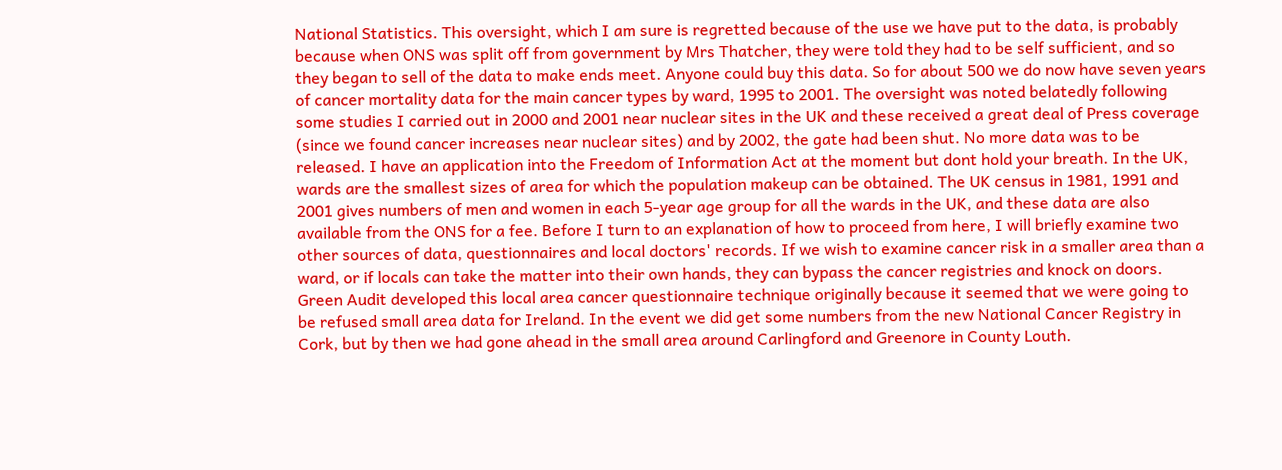National Statistics. This oversight, which I am sure is regretted because of the use we have put to the data, is probably because when ONS was split off from government by Mrs Thatcher, they were told they had to be self sufficient, and so they began to sell of the data to make ends meet. Anyone could buy this data. So for about 500 we do now have seven years of cancer mortality data for the main cancer types by ward, 1995 to 2001. The oversight was noted belatedly following some studies I carried out in 2000 and 2001 near nuclear sites in the UK and these received a great deal of Press coverage (since we found cancer increases near nuclear sites) and by 2002, the gate had been shut. No more data was to be released. I have an application into the Freedom of Information Act at the moment but dont hold your breath. In the UK, wards are the smallest sizes of area for which the population makeup can be obtained. The UK census in 1981, 1991 and 2001 gives numbers of men and women in each 5-year age group for all the wards in the UK, and these data are also available from the ONS for a fee. Before I turn to an explanation of how to proceed from here, I will briefly examine two other sources of data, questionnaires and local doctors' records. If we wish to examine cancer risk in a smaller area than a ward, or if locals can take the matter into their own hands, they can bypass the cancer registries and knock on doors. Green Audit developed this local area cancer questionnaire technique originally because it seemed that we were going to be refused small area data for Ireland. In the event we did get some numbers from the new National Cancer Registry in Cork, but by then we had gone ahead in the small area around Carlingford and Greenore in County Louth.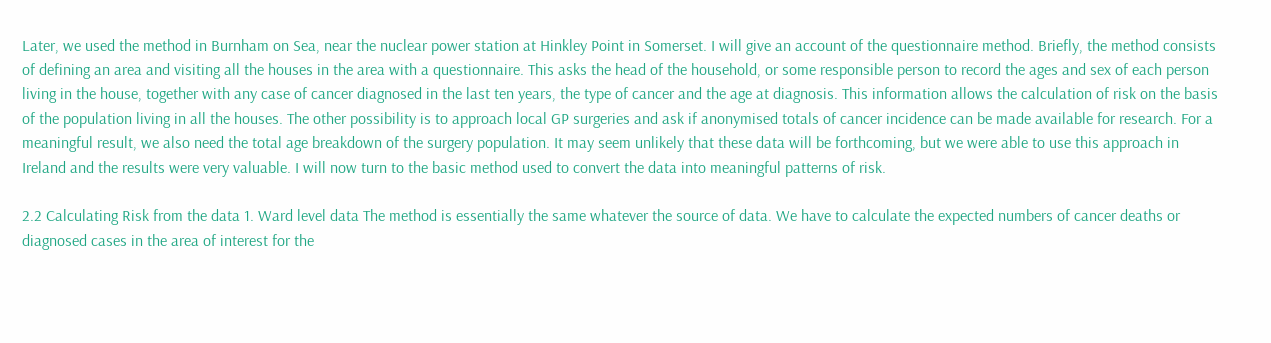Later, we used the method in Burnham on Sea, near the nuclear power station at Hinkley Point in Somerset. I will give an account of the questionnaire method. Briefly, the method consists of defining an area and visiting all the houses in the area with a questionnaire. This asks the head of the household, or some responsible person to record the ages and sex of each person living in the house, together with any case of cancer diagnosed in the last ten years, the type of cancer and the age at diagnosis. This information allows the calculation of risk on the basis of the population living in all the houses. The other possibility is to approach local GP surgeries and ask if anonymised totals of cancer incidence can be made available for research. For a meaningful result, we also need the total age breakdown of the surgery population. It may seem unlikely that these data will be forthcoming, but we were able to use this approach in Ireland and the results were very valuable. I will now turn to the basic method used to convert the data into meaningful patterns of risk.

2.2 Calculating Risk from the data 1. Ward level data The method is essentially the same whatever the source of data. We have to calculate the expected numbers of cancer deaths or diagnosed cases in the area of interest for the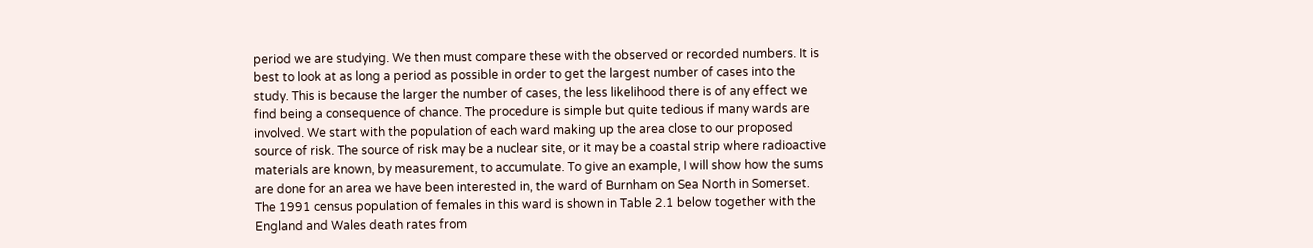period we are studying. We then must compare these with the observed or recorded numbers. It is best to look at as long a period as possible in order to get the largest number of cases into the study. This is because the larger the number of cases, the less likelihood there is of any effect we find being a consequence of chance. The procedure is simple but quite tedious if many wards are involved. We start with the population of each ward making up the area close to our proposed source of risk. The source of risk may be a nuclear site, or it may be a coastal strip where radioactive materials are known, by measurement, to accumulate. To give an example, I will show how the sums are done for an area we have been interested in, the ward of Burnham on Sea North in Somerset. The 1991 census population of females in this ward is shown in Table 2.1 below together with the England and Wales death rates from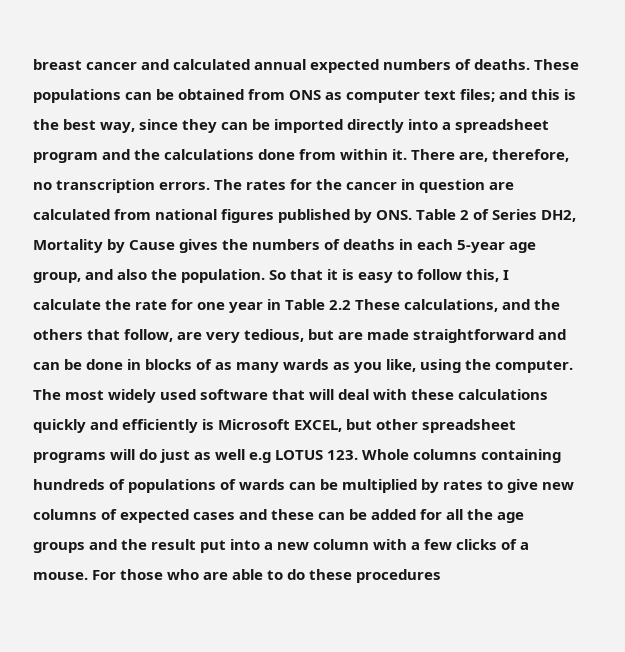breast cancer and calculated annual expected numbers of deaths. These populations can be obtained from ONS as computer text files; and this is the best way, since they can be imported directly into a spreadsheet program and the calculations done from within it. There are, therefore, no transcription errors. The rates for the cancer in question are calculated from national figures published by ONS. Table 2 of Series DH2, Mortality by Cause gives the numbers of deaths in each 5-year age group, and also the population. So that it is easy to follow this, I calculate the rate for one year in Table 2.2 These calculations, and the others that follow, are very tedious, but are made straightforward and can be done in blocks of as many wards as you like, using the computer. The most widely used software that will deal with these calculations quickly and efficiently is Microsoft EXCEL, but other spreadsheet programs will do just as well e.g LOTUS 123. Whole columns containing hundreds of populations of wards can be multiplied by rates to give new columns of expected cases and these can be added for all the age groups and the result put into a new column with a few clicks of a mouse. For those who are able to do these procedures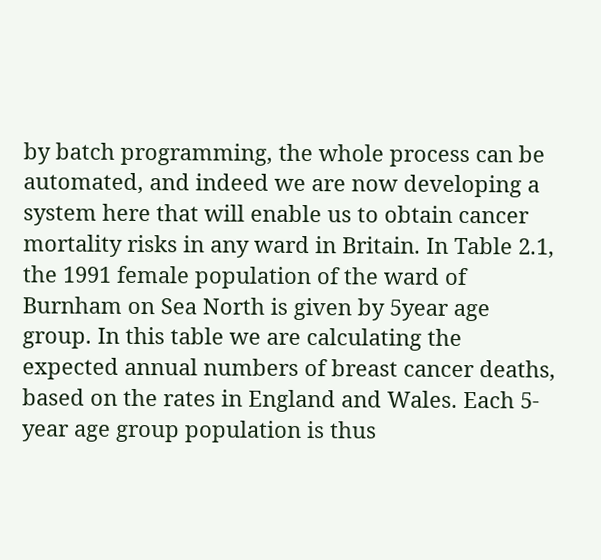by batch programming, the whole process can be automated, and indeed we are now developing a system here that will enable us to obtain cancer mortality risks in any ward in Britain. In Table 2.1, the 1991 female population of the ward of Burnham on Sea North is given by 5year age group. In this table we are calculating the expected annual numbers of breast cancer deaths, based on the rates in England and Wales. Each 5-year age group population is thus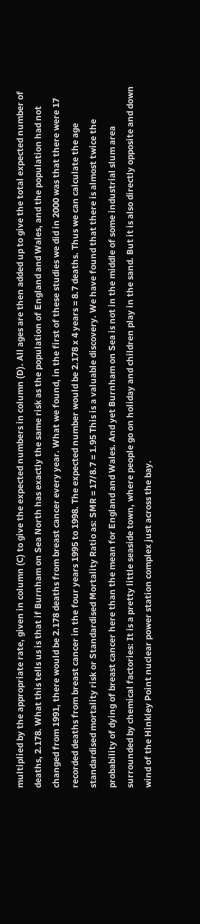multiplied by the appropriate rate, given in column (C) to give the expected numbers in column (D). All ages are then added up to give the total expected number of deaths, 2.178. What this tells us is that if Burnham on Sea North has exactly the same risk as the population of England and Wales, and the population had not changed from 1991, there would be 2.178 deaths from breast cancer every year. What we found, in the first of these studies we did in 2000 was that there were 17 recorded deaths from breast cancer in the four years 1995 to 1998. The expected number would be 2.178 x 4 years = 8.7 deaths. Thus we can calculate the age standardised mortality risk or Standardised Mortality Ratio as: SMR = 17/8.7 = 1.95 This is a valuable discovery. We have found that there is almost twice the probability of dying of breast cancer here than the mean for England and Wales. And yet Burnham on Sea is not in the middle of some industrial slum area surrounded by chemical factories: It is a pretty little seaside town, where people go on holiday and children play in the sand. But it is also directly opposite and down wind of the Hinkley Point nuclear power station complex just across the bay.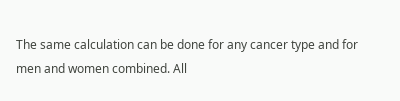The same calculation can be done for any cancer type and for men and women combined. All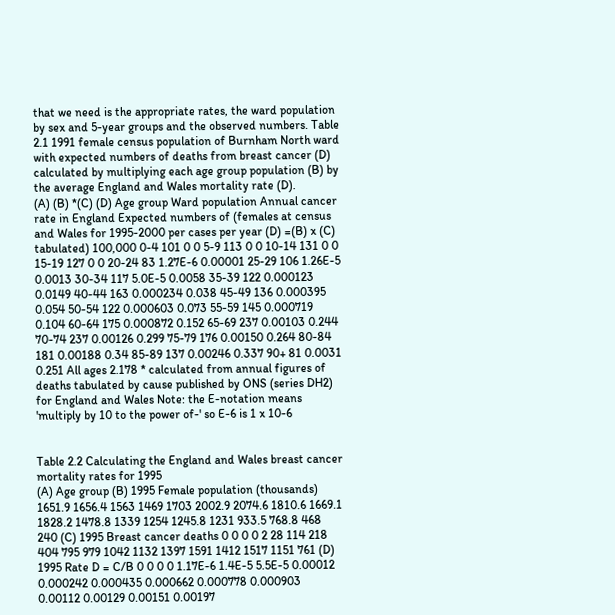that we need is the appropriate rates, the ward population by sex and 5-year groups and the observed numbers. Table 2.1 1991 female census population of Burnham North ward with expected numbers of deaths from breast cancer (D) calculated by multiplying each age group population (B) by the average England and Wales mortality rate (D).
(A) (B) *(C) (D) Age group Ward population Annual cancer rate in England Expected numbers of (females at census and Wales for 1995-2000 per cases per year (D) =(B) x (C) tabulated) 100,000 0-4 101 0 0 5-9 113 0 0 10-14 131 0 0 15-19 127 0 0 20-24 83 1.27E-6 0.00001 25-29 106 1.26E-5 0.0013 30-34 117 5.0E-5 0.0058 35-39 122 0.000123 0.0149 40-44 163 0.000234 0.038 45-49 136 0.000395 0.054 50-54 122 0.000603 0.073 55-59 145 0.000719 0.104 60-64 175 0.000872 0.152 65-69 237 0.00103 0.244 70-74 237 0.00126 0.299 75-79 176 0.00150 0.264 80-84 181 0.00188 0.34 85-89 137 0.00246 0.337 90+ 81 0.0031 0.251 All ages 2.178 * calculated from annual figures of deaths tabulated by cause published by ONS (series DH2) for England and Wales Note: the E-notation means 'multiply by 10 to the power of-' so E-6 is 1 x 10-6


Table 2.2 Calculating the England and Wales breast cancer mortality rates for 1995
(A) Age group (B) 1995 Female population (thousands) 1651.9 1656.4 1563 1469 1703 2002.9 2074.6 1810.6 1669.1 1828.2 1478.8 1339 1254 1245.8 1231 933.5 768.8 468 240 (C) 1995 Breast cancer deaths 0 0 0 0 2 28 114 218 404 795 979 1042 1132 1397 1591 1412 1517 1151 761 (D) 1995 Rate D = C/B 0 0 0 0 1.17E-6 1.4E-5 5.5E-5 0.00012 0.000242 0.000435 0.000662 0.000778 0.000903 0.00112 0.00129 0.00151 0.00197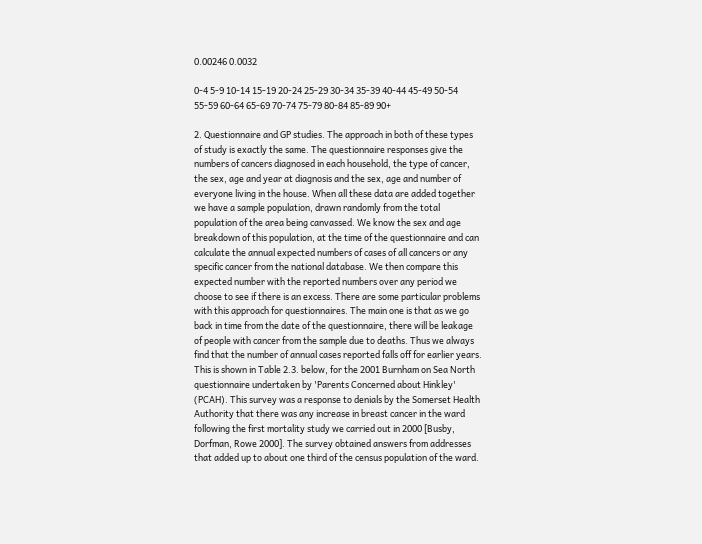0.00246 0.0032

0-4 5-9 10-14 15-19 20-24 25-29 30-34 35-39 40-44 45-49 50-54 55-59 60-64 65-69 70-74 75-79 80-84 85-89 90+

2. Questionnaire and GP studies. The approach in both of these types of study is exactly the same. The questionnaire responses give the numbers of cancers diagnosed in each household, the type of cancer, the sex, age and year at diagnosis and the sex, age and number of everyone living in the house. When all these data are added together we have a sample population, drawn randomly from the total population of the area being canvassed. We know the sex and age breakdown of this population, at the time of the questionnaire and can calculate the annual expected numbers of cases of all cancers or any specific cancer from the national database. We then compare this expected number with the reported numbers over any period we choose to see if there is an excess. There are some particular problems with this approach for questionnaires. The main one is that as we go back in time from the date of the questionnaire, there will be leakage of people with cancer from the sample due to deaths. Thus we always find that the number of annual cases reported falls off for earlier years. This is shown in Table 2.3. below, for the 2001 Burnham on Sea North questionnaire undertaken by 'Parents Concerned about Hinkley' (PCAH). This survey was a response to denials by the Somerset Health Authority that there was any increase in breast cancer in the ward following the first mortality study we carried out in 2000 [Busby, Dorfman, Rowe 2000]. The survey obtained answers from addresses that added up to about one third of the census population of the ward.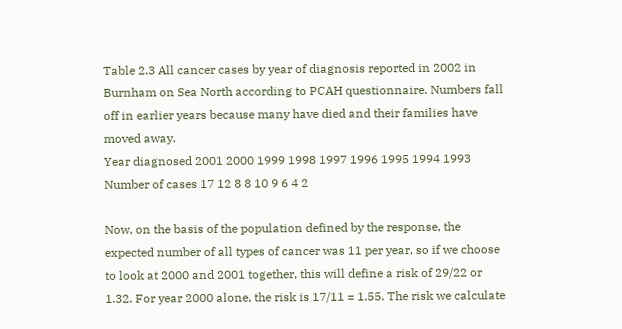Table 2.3 All cancer cases by year of diagnosis reported in 2002 in Burnham on Sea North according to PCAH questionnaire. Numbers fall off in earlier years because many have died and their families have moved away.
Year diagnosed 2001 2000 1999 1998 1997 1996 1995 1994 1993 Number of cases 17 12 8 8 10 9 6 4 2

Now, on the basis of the population defined by the response, the expected number of all types of cancer was 11 per year, so if we choose to look at 2000 and 2001 together, this will define a risk of 29/22 or 1.32. For year 2000 alone, the risk is 17/11 = 1.55. The risk we calculate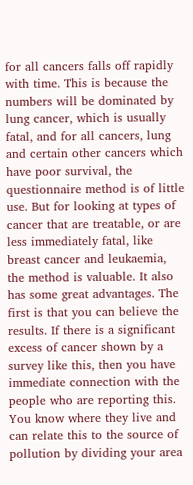for all cancers falls off rapidly with time. This is because the numbers will be dominated by lung cancer, which is usually fatal, and for all cancers, lung and certain other cancers which have poor survival, the questionnaire method is of little use. But for looking at types of cancer that are treatable, or are less immediately fatal, like breast cancer and leukaemia, the method is valuable. It also has some great advantages. The first is that you can believe the results. If there is a significant excess of cancer shown by a survey like this, then you have immediate connection with the people who are reporting this. You know where they live and can relate this to the source of pollution by dividing your area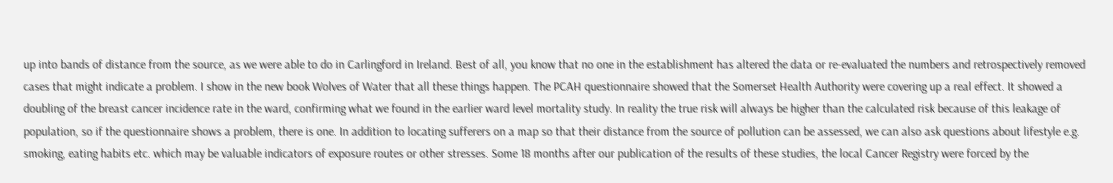up into bands of distance from the source, as we were able to do in Carlingford in Ireland. Best of all, you know that no one in the establishment has altered the data or re-evaluated the numbers and retrospectively removed cases that might indicate a problem. I show in the new book Wolves of Water that all these things happen. The PCAH questionnaire showed that the Somerset Health Authority were covering up a real effect. It showed a doubling of the breast cancer incidence rate in the ward, confirming what we found in the earlier ward level mortality study. In reality the true risk will always be higher than the calculated risk because of this leakage of population, so if the questionnaire shows a problem, there is one. In addition to locating sufferers on a map so that their distance from the source of pollution can be assessed, we can also ask questions about lifestyle e.g. smoking, eating habits etc. which may be valuable indicators of exposure routes or other stresses. Some 18 months after our publication of the results of these studies, the local Cancer Registry were forced by the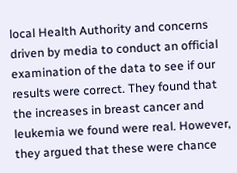local Health Authority and concerns driven by media to conduct an official examination of the data to see if our results were correct. They found that the increases in breast cancer and leukemia we found were real. However, they argued that these were chance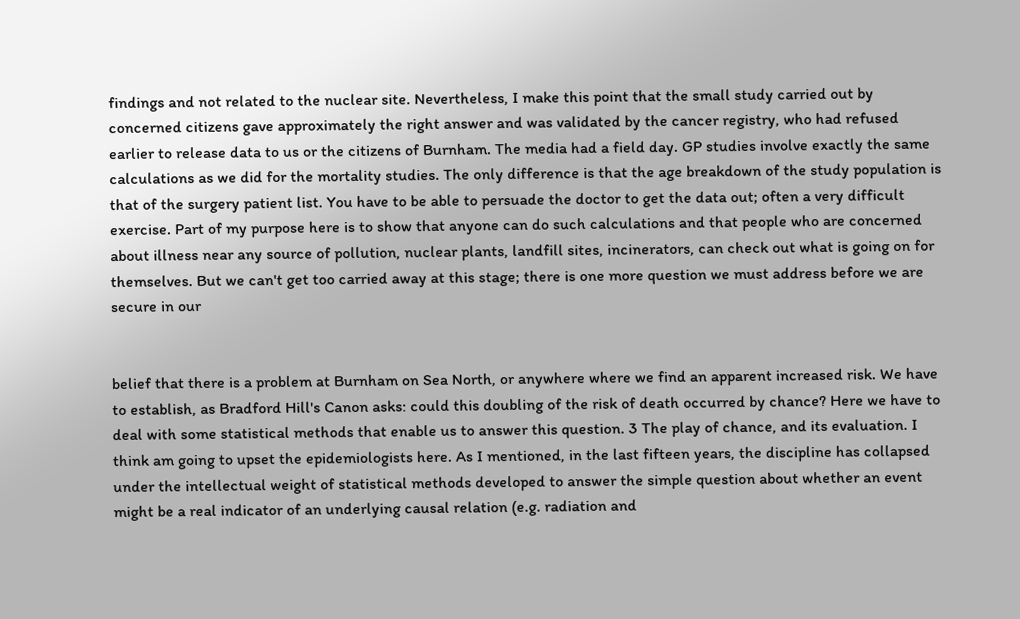findings and not related to the nuclear site. Nevertheless, I make this point that the small study carried out by concerned citizens gave approximately the right answer and was validated by the cancer registry, who had refused earlier to release data to us or the citizens of Burnham. The media had a field day. GP studies involve exactly the same calculations as we did for the mortality studies. The only difference is that the age breakdown of the study population is that of the surgery patient list. You have to be able to persuade the doctor to get the data out; often a very difficult exercise. Part of my purpose here is to show that anyone can do such calculations and that people who are concerned about illness near any source of pollution, nuclear plants, landfill sites, incinerators, can check out what is going on for themselves. But we can't get too carried away at this stage; there is one more question we must address before we are secure in our


belief that there is a problem at Burnham on Sea North, or anywhere where we find an apparent increased risk. We have to establish, as Bradford Hill's Canon asks: could this doubling of the risk of death occurred by chance? Here we have to deal with some statistical methods that enable us to answer this question. 3 The play of chance, and its evaluation. I think am going to upset the epidemiologists here. As I mentioned, in the last fifteen years, the discipline has collapsed under the intellectual weight of statistical methods developed to answer the simple question about whether an event might be a real indicator of an underlying causal relation (e.g. radiation and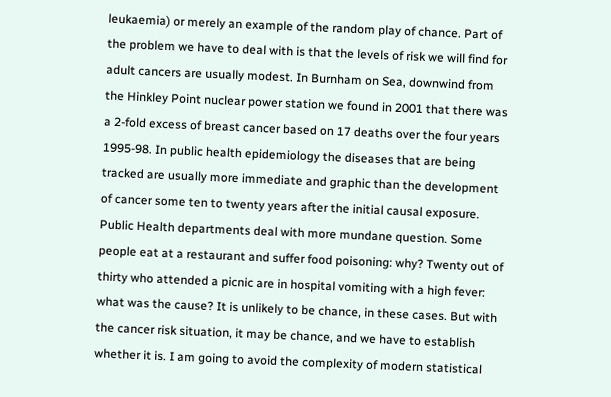leukaemia) or merely an example of the random play of chance. Part of the problem we have to deal with is that the levels of risk we will find for adult cancers are usually modest. In Burnham on Sea, downwind from the Hinkley Point nuclear power station we found in 2001 that there was a 2-fold excess of breast cancer based on 17 deaths over the four years 1995-98. In public health epidemiology the diseases that are being tracked are usually more immediate and graphic than the development of cancer some ten to twenty years after the initial causal exposure. Public Health departments deal with more mundane question. Some people eat at a restaurant and suffer food poisoning: why? Twenty out of thirty who attended a picnic are in hospital vomiting with a high fever: what was the cause? It is unlikely to be chance, in these cases. But with the cancer risk situation, it may be chance, and we have to establish whether it is. I am going to avoid the complexity of modern statistical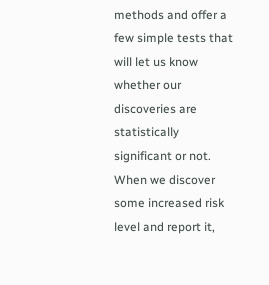methods and offer a few simple tests that will let us know whether our discoveries are statistically significant or not. When we discover some increased risk level and report it,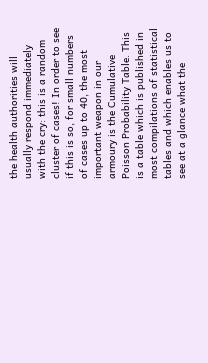the health authorities will usually respond immediately with the cry: this is a random cluster of cases! In order to see if this is so, for small numbers of cases up to 40, the most important weapon in our armoury is the Cumulative Poisson Probability Table. This is a table which is published in most compilations of statistical tables and which enables us to see at a glance what the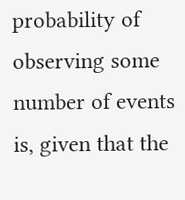probability of observing some number of events is, given that the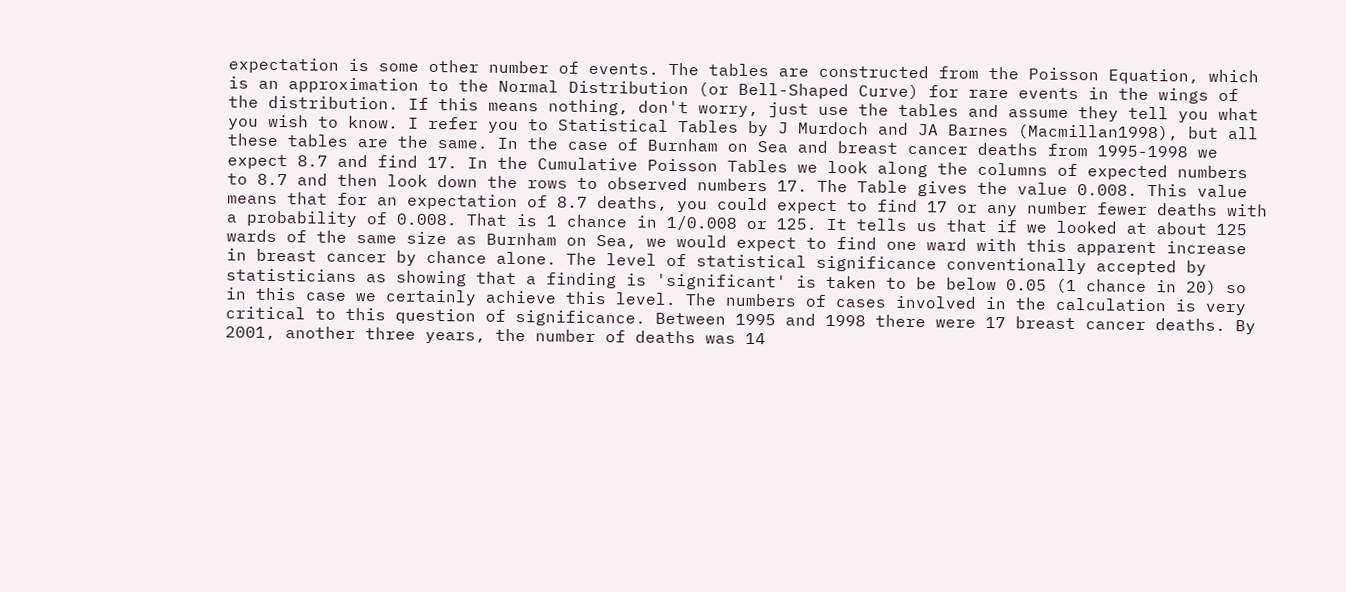expectation is some other number of events. The tables are constructed from the Poisson Equation, which is an approximation to the Normal Distribution (or Bell-Shaped Curve) for rare events in the wings of the distribution. If this means nothing, don't worry, just use the tables and assume they tell you what you wish to know. I refer you to Statistical Tables by J Murdoch and JA Barnes (Macmillan1998), but all these tables are the same. In the case of Burnham on Sea and breast cancer deaths from 1995-1998 we expect 8.7 and find 17. In the Cumulative Poisson Tables we look along the columns of expected numbers to 8.7 and then look down the rows to observed numbers 17. The Table gives the value 0.008. This value means that for an expectation of 8.7 deaths, you could expect to find 17 or any number fewer deaths with a probability of 0.008. That is 1 chance in 1/0.008 or 125. It tells us that if we looked at about 125 wards of the same size as Burnham on Sea, we would expect to find one ward with this apparent increase in breast cancer by chance alone. The level of statistical significance conventionally accepted by statisticians as showing that a finding is 'significant' is taken to be below 0.05 (1 chance in 20) so in this case we certainly achieve this level. The numbers of cases involved in the calculation is very critical to this question of significance. Between 1995 and 1998 there were 17 breast cancer deaths. By 2001, another three years, the number of deaths was 14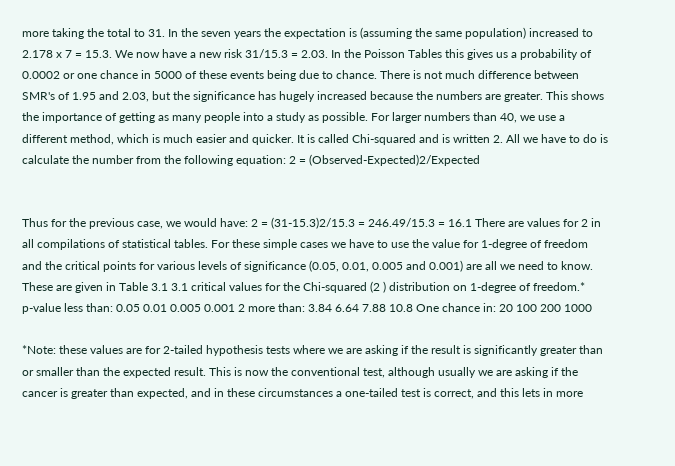more taking the total to 31. In the seven years the expectation is (assuming the same population) increased to 2.178 x 7 = 15.3. We now have a new risk 31/15.3 = 2.03. In the Poisson Tables this gives us a probability of 0.0002 or one chance in 5000 of these events being due to chance. There is not much difference between SMR's of 1.95 and 2.03, but the significance has hugely increased because the numbers are greater. This shows the importance of getting as many people into a study as possible. For larger numbers than 40, we use a different method, which is much easier and quicker. It is called Chi-squared and is written 2. All we have to do is calculate the number from the following equation: 2 = (Observed-Expected)2/Expected


Thus for the previous case, we would have: 2 = (31-15.3)2/15.3 = 246.49/15.3 = 16.1 There are values for 2 in all compilations of statistical tables. For these simple cases we have to use the value for 1-degree of freedom and the critical points for various levels of significance (0.05, 0.01, 0.005 and 0.001) are all we need to know. These are given in Table 3.1 3.1 critical values for the Chi-squared (2 ) distribution on 1-degree of freedom.*
p-value less than: 0.05 0.01 0.005 0.001 2 more than: 3.84 6.64 7.88 10.8 One chance in: 20 100 200 1000

*Note: these values are for 2-tailed hypothesis tests where we are asking if the result is significantly greater than or smaller than the expected result. This is now the conventional test, although usually we are asking if the cancer is greater than expected, and in these circumstances a one-tailed test is correct, and this lets in more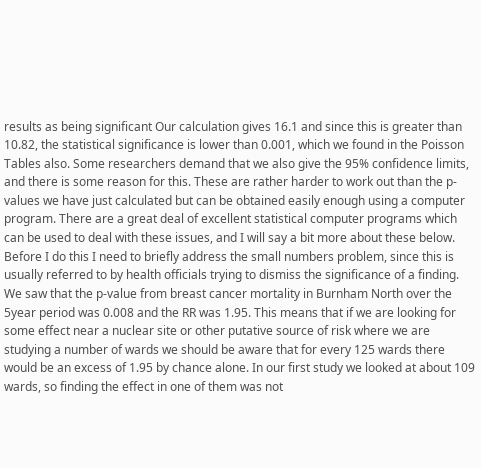results as being significant Our calculation gives 16.1 and since this is greater than 10.82, the statistical significance is lower than 0.001, which we found in the Poisson Tables also. Some researchers demand that we also give the 95% confidence limits, and there is some reason for this. These are rather harder to work out than the p-values we have just calculated but can be obtained easily enough using a computer program. There are a great deal of excellent statistical computer programs which can be used to deal with these issues, and I will say a bit more about these below. Before I do this I need to briefly address the small numbers problem, since this is usually referred to by health officials trying to dismiss the significance of a finding. We saw that the p-value from breast cancer mortality in Burnham North over the 5year period was 0.008 and the RR was 1.95. This means that if we are looking for some effect near a nuclear site or other putative source of risk where we are studying a number of wards we should be aware that for every 125 wards there would be an excess of 1.95 by chance alone. In our first study we looked at about 109 wards, so finding the effect in one of them was not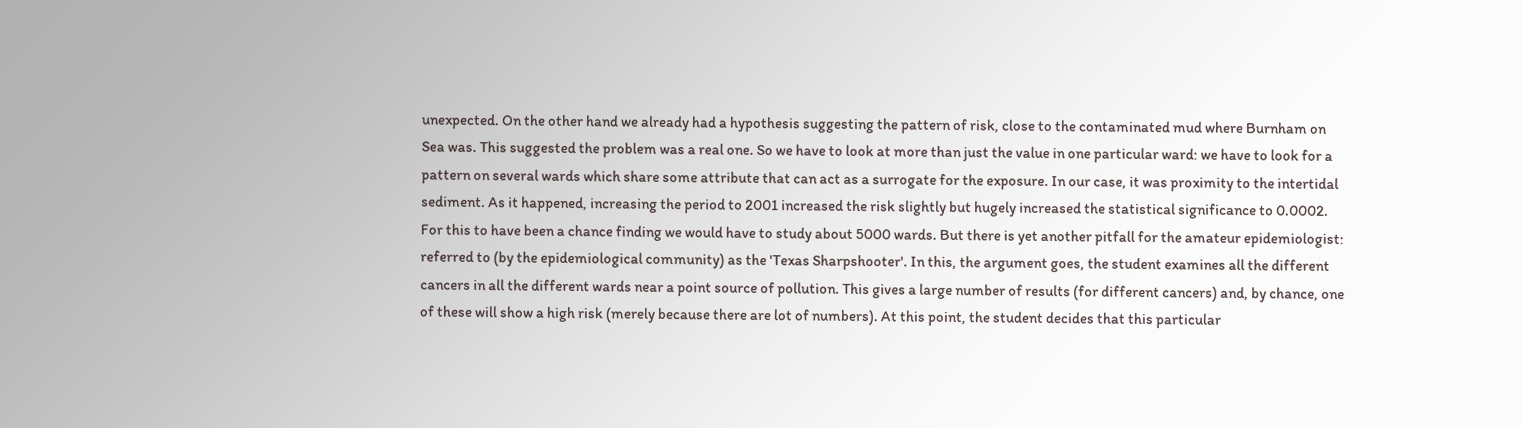unexpected. On the other hand we already had a hypothesis suggesting the pattern of risk, close to the contaminated mud where Burnham on Sea was. This suggested the problem was a real one. So we have to look at more than just the value in one particular ward: we have to look for a pattern on several wards which share some attribute that can act as a surrogate for the exposure. In our case, it was proximity to the intertidal sediment. As it happened, increasing the period to 2001 increased the risk slightly but hugely increased the statistical significance to 0.0002. For this to have been a chance finding we would have to study about 5000 wards. But there is yet another pitfall for the amateur epidemiologist: referred to (by the epidemiological community) as the 'Texas Sharpshooter'. In this, the argument goes, the student examines all the different cancers in all the different wards near a point source of pollution. This gives a large number of results (for different cancers) and, by chance, one of these will show a high risk (merely because there are lot of numbers). At this point, the student decides that this particular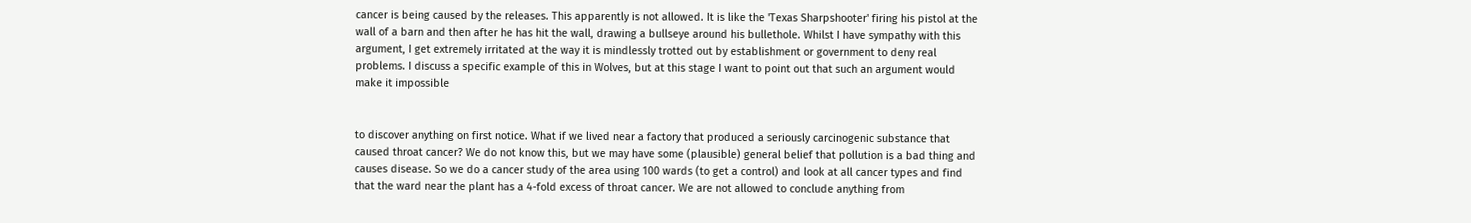cancer is being caused by the releases. This apparently is not allowed. It is like the 'Texas Sharpshooter' firing his pistol at the wall of a barn and then after he has hit the wall, drawing a bullseye around his bullethole. Whilst I have sympathy with this argument, I get extremely irritated at the way it is mindlessly trotted out by establishment or government to deny real problems. I discuss a specific example of this in Wolves, but at this stage I want to point out that such an argument would make it impossible


to discover anything on first notice. What if we lived near a factory that produced a seriously carcinogenic substance that caused throat cancer? We do not know this, but we may have some (plausible) general belief that pollution is a bad thing and causes disease. So we do a cancer study of the area using 100 wards (to get a control) and look at all cancer types and find that the ward near the plant has a 4-fold excess of throat cancer. We are not allowed to conclude anything from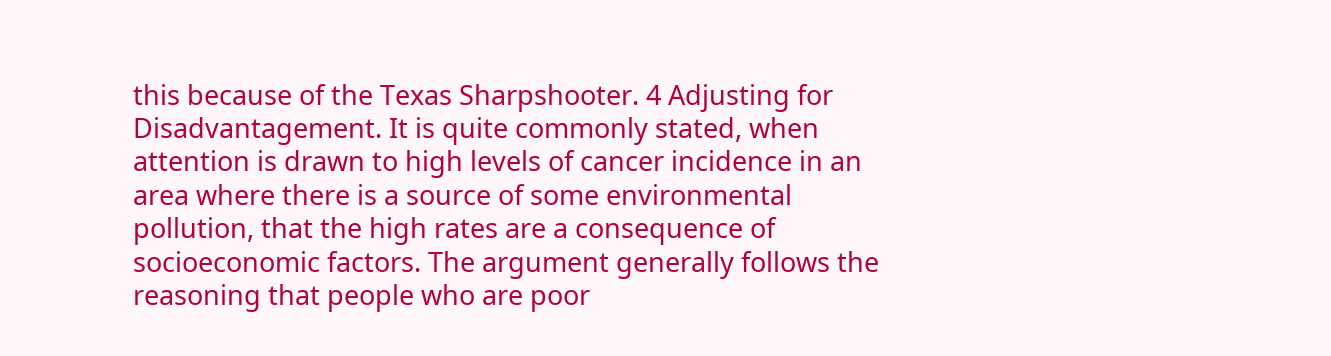this because of the Texas Sharpshooter. 4 Adjusting for Disadvantagement. It is quite commonly stated, when attention is drawn to high levels of cancer incidence in an area where there is a source of some environmental pollution, that the high rates are a consequence of socioeconomic factors. The argument generally follows the reasoning that people who are poor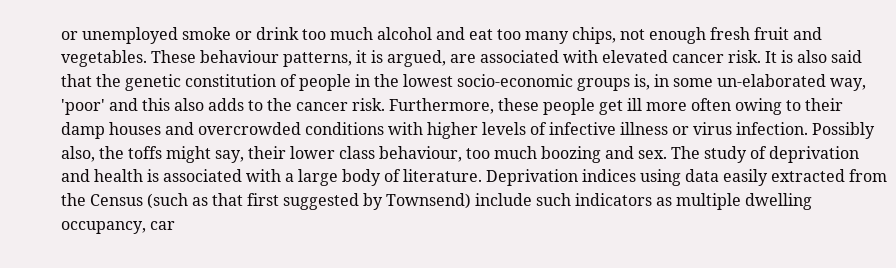or unemployed smoke or drink too much alcohol and eat too many chips, not enough fresh fruit and vegetables. These behaviour patterns, it is argued, are associated with elevated cancer risk. It is also said that the genetic constitution of people in the lowest socio-economic groups is, in some un-elaborated way, 'poor' and this also adds to the cancer risk. Furthermore, these people get ill more often owing to their damp houses and overcrowded conditions with higher levels of infective illness or virus infection. Possibly also, the toffs might say, their lower class behaviour, too much boozing and sex. The study of deprivation and health is associated with a large body of literature. Deprivation indices using data easily extracted from the Census (such as that first suggested by Townsend) include such indicators as multiple dwelling occupancy, car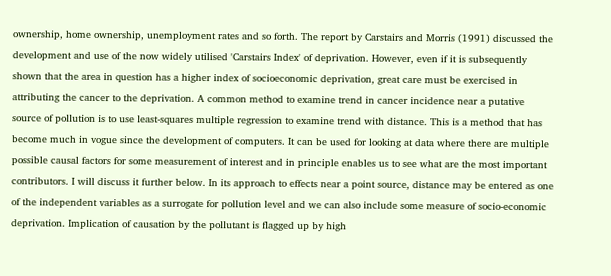ownership, home ownership, unemployment rates and so forth. The report by Carstairs and Morris (1991) discussed the development and use of the now widely utilised 'Carstairs Index' of deprivation. However, even if it is subsequently shown that the area in question has a higher index of socioeconomic deprivation, great care must be exercised in attributing the cancer to the deprivation. A common method to examine trend in cancer incidence near a putative source of pollution is to use least-squares multiple regression to examine trend with distance. This is a method that has become much in vogue since the development of computers. It can be used for looking at data where there are multiple possible causal factors for some measurement of interest and in principle enables us to see what are the most important contributors. I will discuss it further below. In its approach to effects near a point source, distance may be entered as one of the independent variables as a surrogate for pollution level and we can also include some measure of socio-economic deprivation. Implication of causation by the pollutant is flagged up by high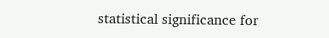statistical significance for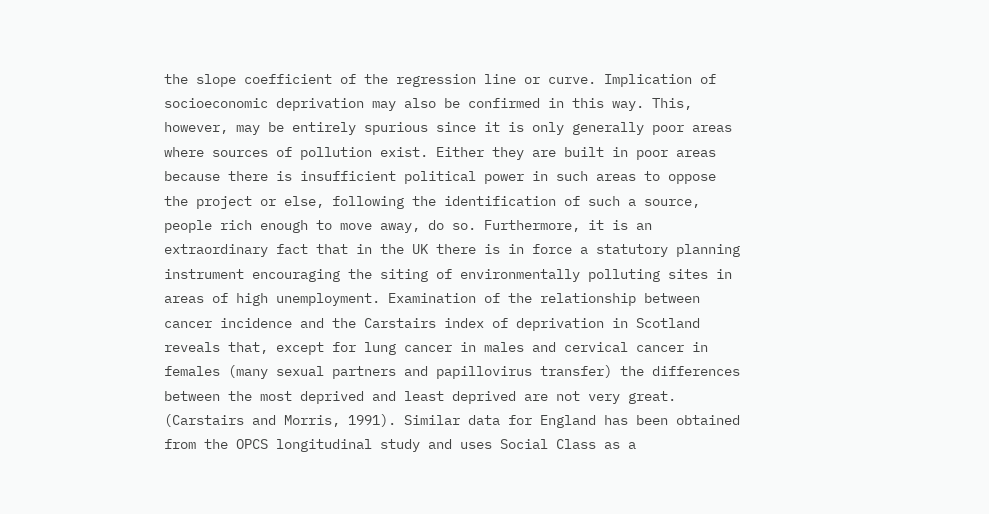the slope coefficient of the regression line or curve. Implication of socioeconomic deprivation may also be confirmed in this way. This, however, may be entirely spurious since it is only generally poor areas where sources of pollution exist. Either they are built in poor areas because there is insufficient political power in such areas to oppose the project or else, following the identification of such a source, people rich enough to move away, do so. Furthermore, it is an extraordinary fact that in the UK there is in force a statutory planning instrument encouraging the siting of environmentally polluting sites in areas of high unemployment. Examination of the relationship between cancer incidence and the Carstairs index of deprivation in Scotland reveals that, except for lung cancer in males and cervical cancer in females (many sexual partners and papillovirus transfer) the differences between the most deprived and least deprived are not very great. (Carstairs and Morris, 1991). Similar data for England has been obtained from the OPCS longitudinal study and uses Social Class as a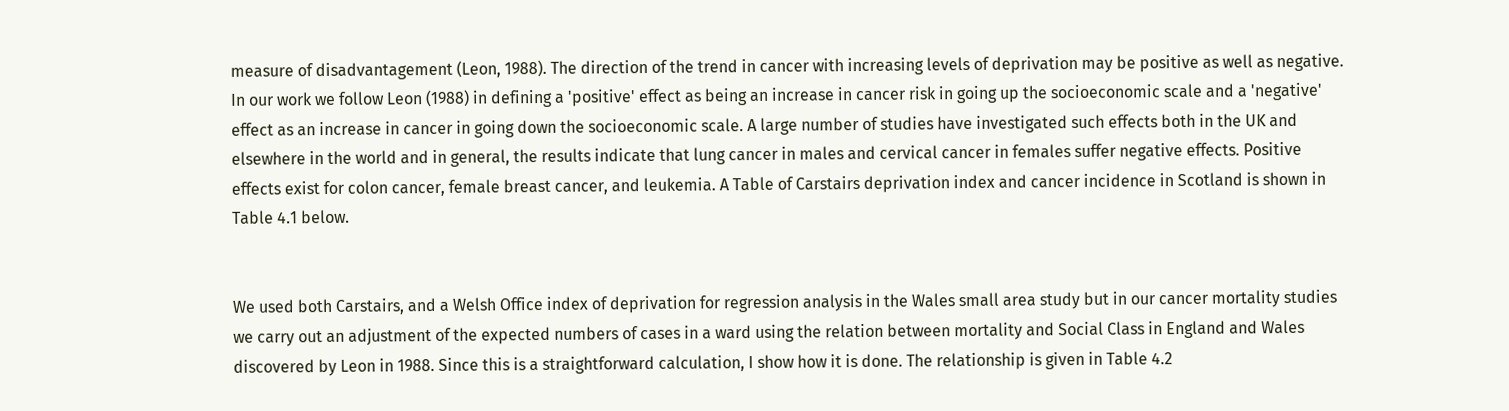measure of disadvantagement (Leon, 1988). The direction of the trend in cancer with increasing levels of deprivation may be positive as well as negative. In our work we follow Leon (1988) in defining a 'positive' effect as being an increase in cancer risk in going up the socioeconomic scale and a 'negative' effect as an increase in cancer in going down the socioeconomic scale. A large number of studies have investigated such effects both in the UK and elsewhere in the world and in general, the results indicate that lung cancer in males and cervical cancer in females suffer negative effects. Positive effects exist for colon cancer, female breast cancer, and leukemia. A Table of Carstairs deprivation index and cancer incidence in Scotland is shown in Table 4.1 below.


We used both Carstairs, and a Welsh Office index of deprivation for regression analysis in the Wales small area study but in our cancer mortality studies we carry out an adjustment of the expected numbers of cases in a ward using the relation between mortality and Social Class in England and Wales discovered by Leon in 1988. Since this is a straightforward calculation, I show how it is done. The relationship is given in Table 4.2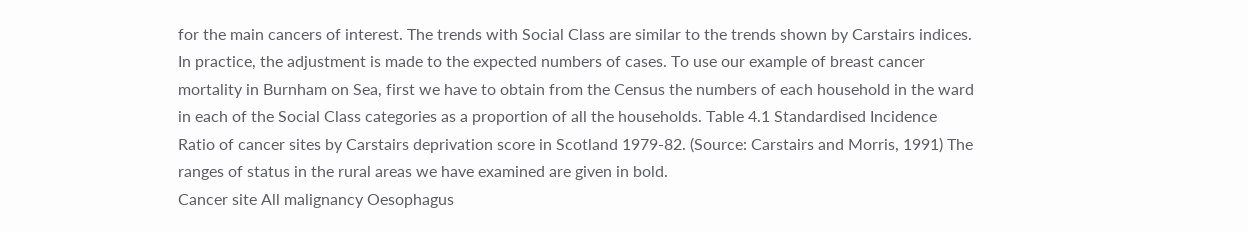for the main cancers of interest. The trends with Social Class are similar to the trends shown by Carstairs indices. In practice, the adjustment is made to the expected numbers of cases. To use our example of breast cancer mortality in Burnham on Sea, first we have to obtain from the Census the numbers of each household in the ward in each of the Social Class categories as a proportion of all the households. Table 4.1 Standardised Incidence Ratio of cancer sites by Carstairs deprivation score in Scotland 1979-82. (Source: Carstairs and Morris, 1991) The ranges of status in the rural areas we have examined are given in bold.
Cancer site All malignancy Oesophagus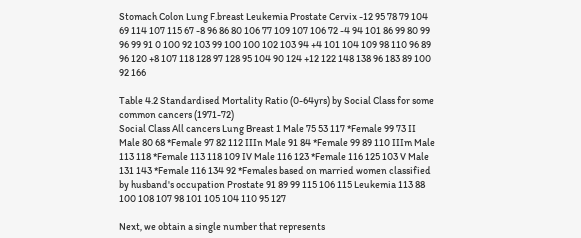Stomach Colon Lung F.breast Leukemia Prostate Cervix -12 95 78 79 104 69 114 107 115 67 -8 96 86 80 106 77 109 107 106 72 -4 94 101 86 99 80 99 96 99 91 0 100 92 103 99 100 100 102 103 94 +4 101 104 109 98 110 96 89 96 120 +8 107 118 128 97 128 95 104 90 124 +12 122 148 138 96 183 89 100 92 166

Table 4.2 Standardised Mortality Ratio (0-64yrs) by Social Class for some common cancers (1971-72)
Social Class All cancers Lung Breast 1 Male 75 53 117 *Female 99 73 II Male 80 68 *Female 97 82 112 IIIn Male 91 84 *Female 99 89 110 IIIm Male 113 118 *Female 113 118 109 IV Male 116 123 *Female 116 125 103 V Male 131 143 *Female 116 134 92 *Females based on married women classified by husband's occupation Prostate 91 89 99 115 106 115 Leukemia 113 88 100 108 107 98 101 105 104 110 95 127

Next, we obtain a single number that represents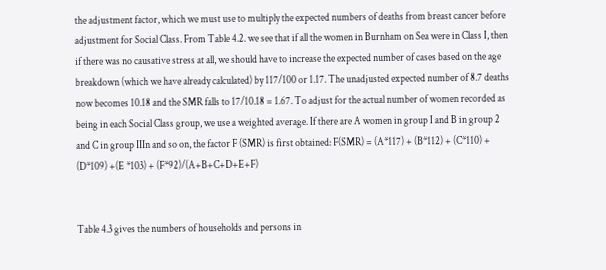the adjustment factor, which we must use to multiply the expected numbers of deaths from breast cancer before adjustment for Social Class. From Table 4.2. we see that if all the women in Burnham on Sea were in Class I, then if there was no causative stress at all, we should have to increase the expected number of cases based on the age breakdown (which we have already calculated) by 117/100 or 1.17. The unadjusted expected number of 8.7 deaths now becomes 10.18 and the SMR falls to 17/10.18 = 1.67. To adjust for the actual number of women recorded as being in each Social Class group, we use a weighted average. If there are A women in group I and B in group 2 and C in group IIIn and so on, the factor F (SMR) is first obtained: F(SMR) = (A*117) + (B*112) + (C*110) + (D*109) +(E *103) + (F*92)/(A+B+C+D+E+F)


Table 4.3 gives the numbers of households and persons in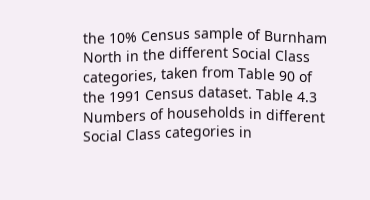the 10% Census sample of Burnham North in the different Social Class categories, taken from Table 90 of the 1991 Census dataset. Table 4.3 Numbers of households in different Social Class categories in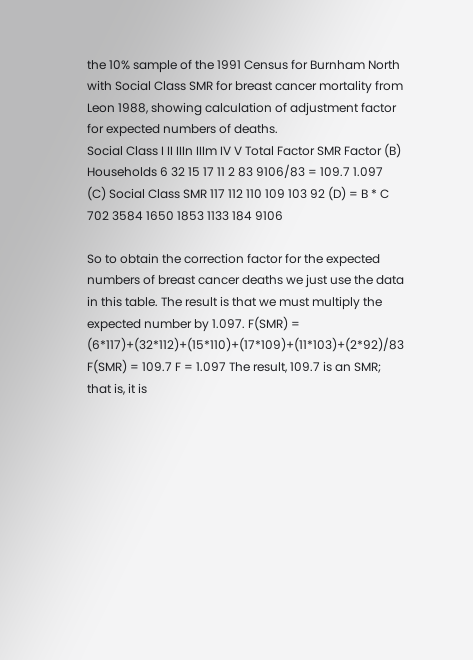the 10% sample of the 1991 Census for Burnham North with Social Class SMR for breast cancer mortality from Leon 1988, showing calculation of adjustment factor for expected numbers of deaths.
Social Class I II IIIn IIIm IV V Total Factor SMR Factor (B) Households 6 32 15 17 11 2 83 9106/83 = 109.7 1.097 (C) Social Class SMR 117 112 110 109 103 92 (D) = B * C 702 3584 1650 1853 1133 184 9106

So to obtain the correction factor for the expected numbers of breast cancer deaths we just use the data in this table. The result is that we must multiply the expected number by 1.097. F(SMR) = (6*117)+(32*112)+(15*110)+(17*109)+(11*103)+(2*92)/83 F(SMR) = 109.7 F = 1.097 The result, 109.7 is an SMR; that is, it is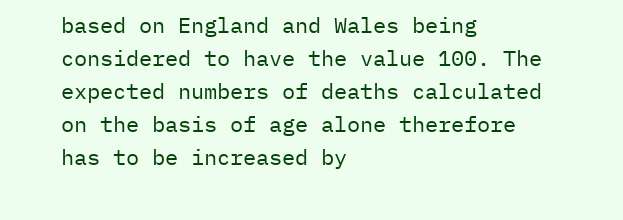based on England and Wales being considered to have the value 100. The expected numbers of deaths calculated on the basis of age alone therefore has to be increased by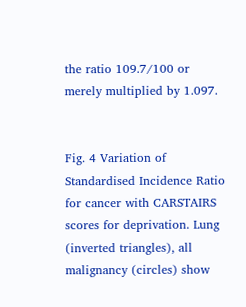the ratio 109.7/100 or merely multiplied by 1.097.


Fig. 4 Variation of Standardised Incidence Ratio for cancer with CARSTAIRS scores for deprivation. Lung (inverted triangles), all malignancy (circles) show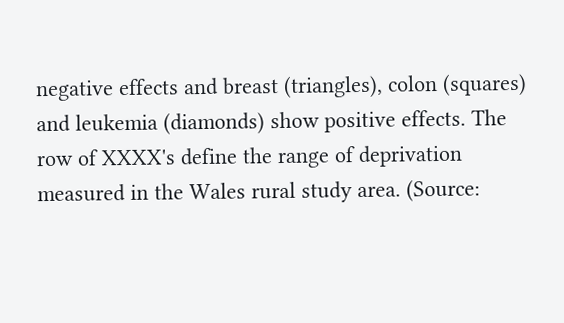negative effects and breast (triangles), colon (squares) and leukemia (diamonds) show positive effects. The row of XXXX's define the range of deprivation measured in the Wales rural study area. (Source: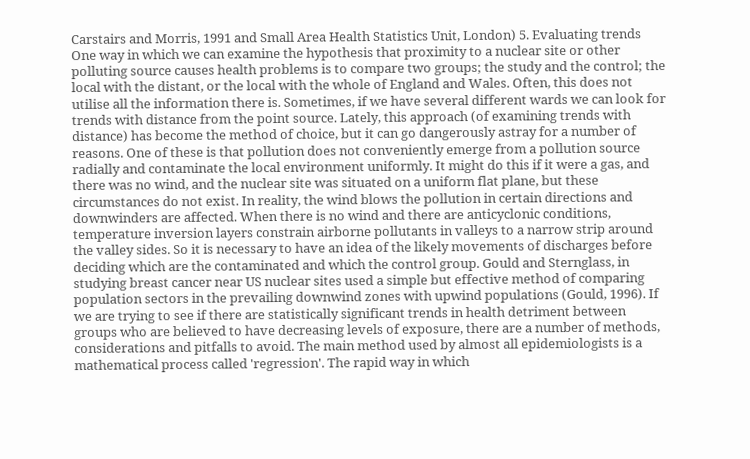Carstairs and Morris, 1991 and Small Area Health Statistics Unit, London) 5. Evaluating trends One way in which we can examine the hypothesis that proximity to a nuclear site or other polluting source causes health problems is to compare two groups; the study and the control; the local with the distant, or the local with the whole of England and Wales. Often, this does not utilise all the information there is. Sometimes, if we have several different wards we can look for trends with distance from the point source. Lately, this approach (of examining trends with distance) has become the method of choice, but it can go dangerously astray for a number of reasons. One of these is that pollution does not conveniently emerge from a pollution source radially and contaminate the local environment uniformly. It might do this if it were a gas, and there was no wind, and the nuclear site was situated on a uniform flat plane, but these circumstances do not exist. In reality, the wind blows the pollution in certain directions and downwinders are affected. When there is no wind and there are anticyclonic conditions, temperature inversion layers constrain airborne pollutants in valleys to a narrow strip around the valley sides. So it is necessary to have an idea of the likely movements of discharges before deciding which are the contaminated and which the control group. Gould and Sternglass, in studying breast cancer near US nuclear sites used a simple but effective method of comparing population sectors in the prevailing downwind zones with upwind populations (Gould, 1996). If we are trying to see if there are statistically significant trends in health detriment between groups who are believed to have decreasing levels of exposure, there are a number of methods, considerations and pitfalls to avoid. The main method used by almost all epidemiologists is a mathematical process called 'regression'. The rapid way in which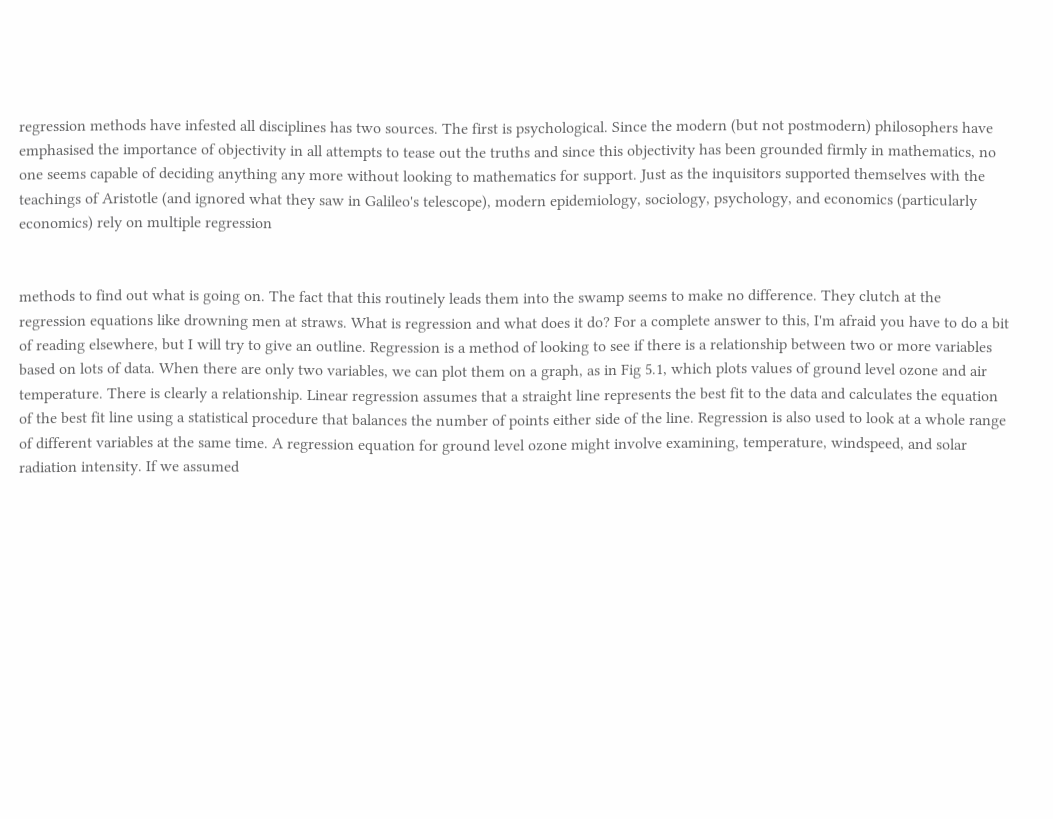regression methods have infested all disciplines has two sources. The first is psychological. Since the modern (but not postmodern) philosophers have emphasised the importance of objectivity in all attempts to tease out the truths and since this objectivity has been grounded firmly in mathematics, no one seems capable of deciding anything any more without looking to mathematics for support. Just as the inquisitors supported themselves with the teachings of Aristotle (and ignored what they saw in Galileo's telescope), modern epidemiology, sociology, psychology, and economics (particularly economics) rely on multiple regression


methods to find out what is going on. The fact that this routinely leads them into the swamp seems to make no difference. They clutch at the regression equations like drowning men at straws. What is regression and what does it do? For a complete answer to this, I'm afraid you have to do a bit of reading elsewhere, but I will try to give an outline. Regression is a method of looking to see if there is a relationship between two or more variables based on lots of data. When there are only two variables, we can plot them on a graph, as in Fig 5.1, which plots values of ground level ozone and air temperature. There is clearly a relationship. Linear regression assumes that a straight line represents the best fit to the data and calculates the equation of the best fit line using a statistical procedure that balances the number of points either side of the line. Regression is also used to look at a whole range of different variables at the same time. A regression equation for ground level ozone might involve examining, temperature, windspeed, and solar radiation intensity. If we assumed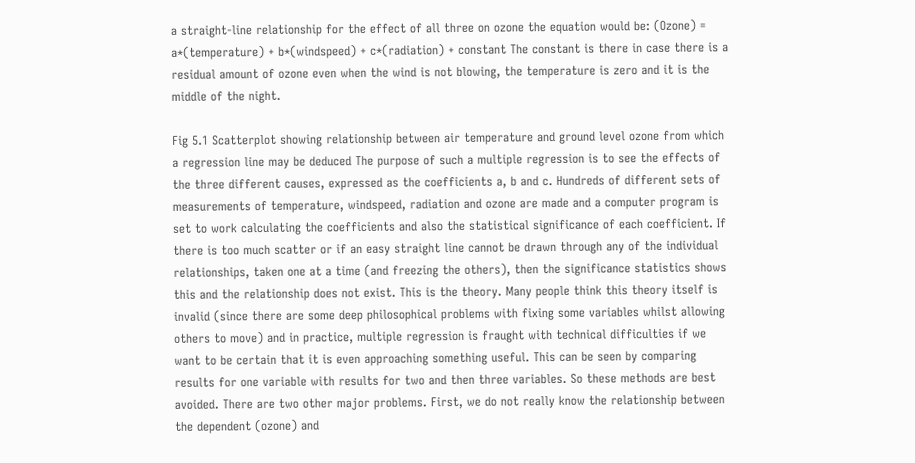a straight-line relationship for the effect of all three on ozone the equation would be: (Ozone) = a*(temperature) + b*(windspeed) + c*(radiation) + constant The constant is there in case there is a residual amount of ozone even when the wind is not blowing, the temperature is zero and it is the middle of the night.

Fig 5.1 Scatterplot showing relationship between air temperature and ground level ozone from which a regression line may be deduced The purpose of such a multiple regression is to see the effects of the three different causes, expressed as the coefficients a, b and c. Hundreds of different sets of measurements of temperature, windspeed, radiation and ozone are made and a computer program is set to work calculating the coefficients and also the statistical significance of each coefficient. If there is too much scatter or if an easy straight line cannot be drawn through any of the individual relationships, taken one at a time (and freezing the others), then the significance statistics shows this and the relationship does not exist. This is the theory. Many people think this theory itself is invalid (since there are some deep philosophical problems with fixing some variables whilst allowing others to move) and in practice, multiple regression is fraught with technical difficulties if we want to be certain that it is even approaching something useful. This can be seen by comparing results for one variable with results for two and then three variables. So these methods are best avoided. There are two other major problems. First, we do not really know the relationship between the dependent (ozone) and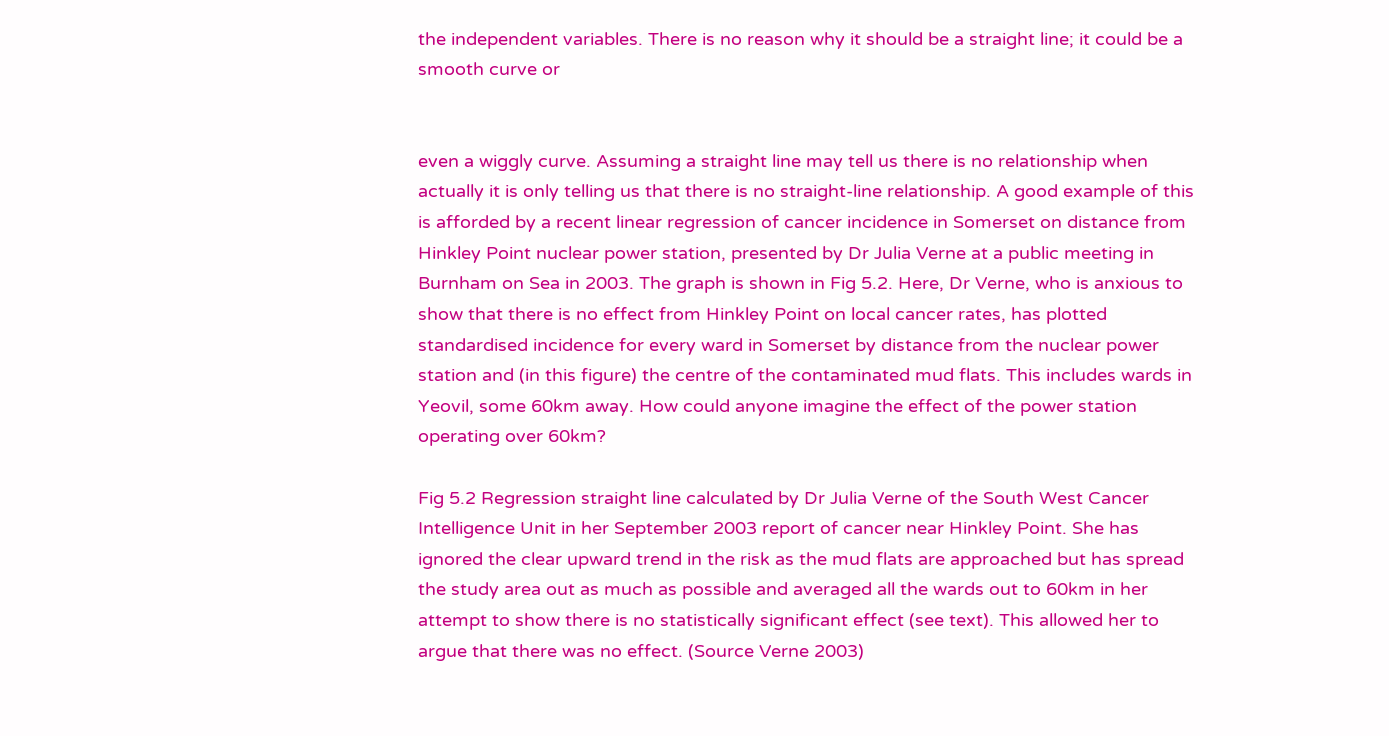the independent variables. There is no reason why it should be a straight line; it could be a smooth curve or


even a wiggly curve. Assuming a straight line may tell us there is no relationship when actually it is only telling us that there is no straight-line relationship. A good example of this is afforded by a recent linear regression of cancer incidence in Somerset on distance from Hinkley Point nuclear power station, presented by Dr Julia Verne at a public meeting in Burnham on Sea in 2003. The graph is shown in Fig 5.2. Here, Dr Verne, who is anxious to show that there is no effect from Hinkley Point on local cancer rates, has plotted standardised incidence for every ward in Somerset by distance from the nuclear power station and (in this figure) the centre of the contaminated mud flats. This includes wards in Yeovil, some 60km away. How could anyone imagine the effect of the power station operating over 60km?

Fig 5.2 Regression straight line calculated by Dr Julia Verne of the South West Cancer Intelligence Unit in her September 2003 report of cancer near Hinkley Point. She has ignored the clear upward trend in the risk as the mud flats are approached but has spread the study area out as much as possible and averaged all the wards out to 60km in her attempt to show there is no statistically significant effect (see text). This allowed her to argue that there was no effect. (Source Verne 2003)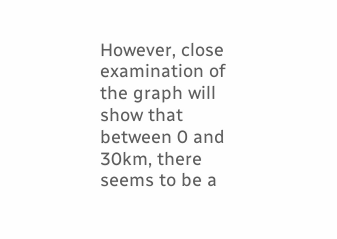However, close examination of the graph will show that between 0 and 30km, there seems to be a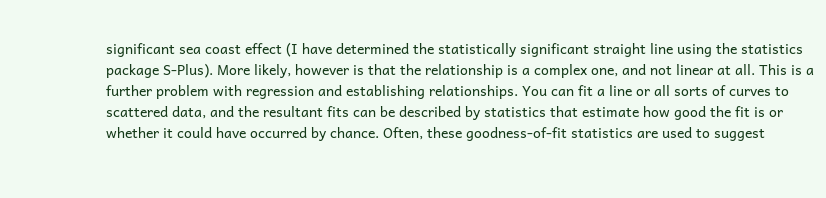significant sea coast effect (I have determined the statistically significant straight line using the statistics package S-Plus). More likely, however is that the relationship is a complex one, and not linear at all. This is a further problem with regression and establishing relationships. You can fit a line or all sorts of curves to scattered data, and the resultant fits can be described by statistics that estimate how good the fit is or whether it could have occurred by chance. Often, these goodness-of-fit statistics are used to suggest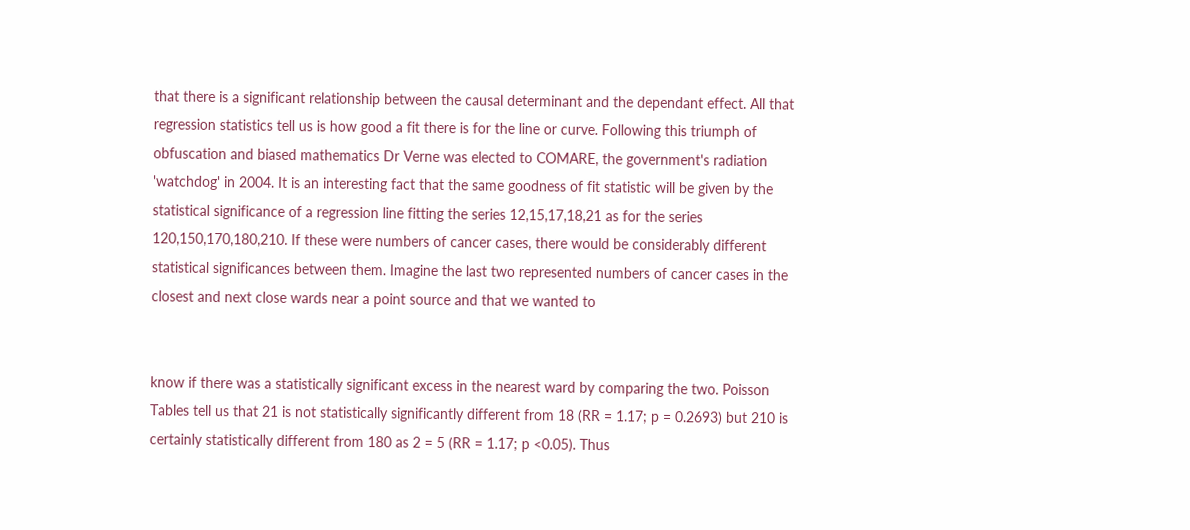that there is a significant relationship between the causal determinant and the dependant effect. All that regression statistics tell us is how good a fit there is for the line or curve. Following this triumph of obfuscation and biased mathematics Dr Verne was elected to COMARE, the government's radiation 'watchdog' in 2004. It is an interesting fact that the same goodness of fit statistic will be given by the statistical significance of a regression line fitting the series 12,15,17,18,21 as for the series 120,150,170,180,210. If these were numbers of cancer cases, there would be considerably different statistical significances between them. Imagine the last two represented numbers of cancer cases in the closest and next close wards near a point source and that we wanted to


know if there was a statistically significant excess in the nearest ward by comparing the two. Poisson Tables tell us that 21 is not statistically significantly different from 18 (RR = 1.17; p = 0.2693) but 210 is certainly statistically different from 180 as 2 = 5 (RR = 1.17; p <0.05). Thus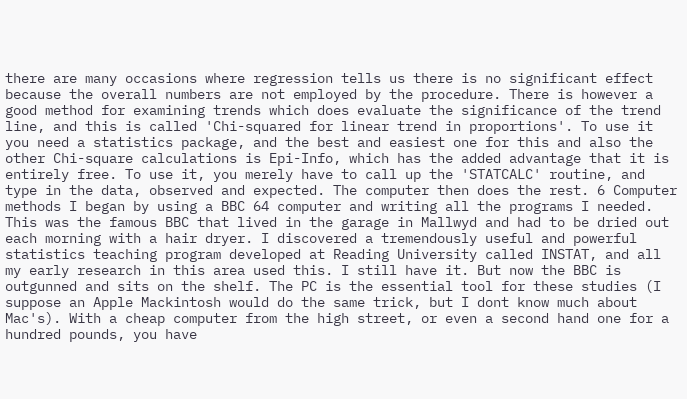there are many occasions where regression tells us there is no significant effect because the overall numbers are not employed by the procedure. There is however a good method for examining trends which does evaluate the significance of the trend line, and this is called 'Chi-squared for linear trend in proportions'. To use it you need a statistics package, and the best and easiest one for this and also the other Chi-square calculations is Epi-Info, which has the added advantage that it is entirely free. To use it, you merely have to call up the 'STATCALC' routine, and type in the data, observed and expected. The computer then does the rest. 6 Computer methods I began by using a BBC 64 computer and writing all the programs I needed. This was the famous BBC that lived in the garage in Mallwyd and had to be dried out each morning with a hair dryer. I discovered a tremendously useful and powerful statistics teaching program developed at Reading University called INSTAT, and all my early research in this area used this. I still have it. But now the BBC is outgunned and sits on the shelf. The PC is the essential tool for these studies (I suppose an Apple Mackintosh would do the same trick, but I dont know much about Mac's). With a cheap computer from the high street, or even a second hand one for a hundred pounds, you have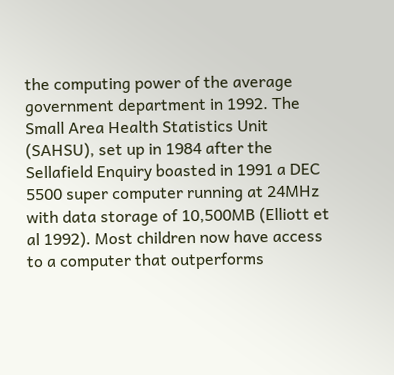the computing power of the average government department in 1992. The Small Area Health Statistics Unit (SAHSU), set up in 1984 after the Sellafield Enquiry boasted in 1991 a DEC 5500 super computer running at 24MHz with data storage of 10,500MB (Elliott et al 1992). Most children now have access to a computer that outperforms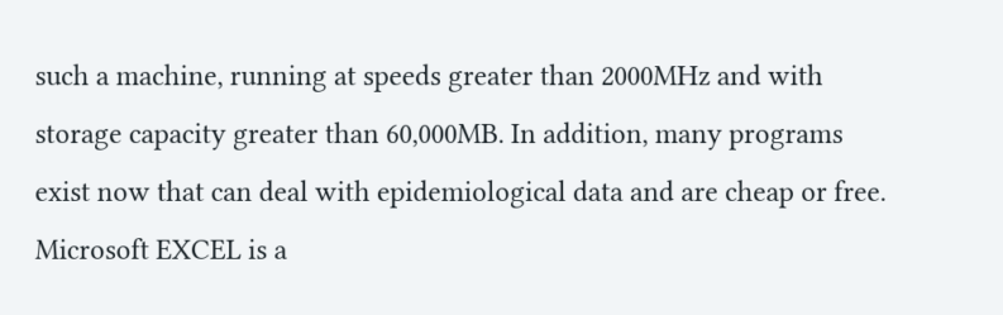such a machine, running at speeds greater than 2000MHz and with storage capacity greater than 60,000MB. In addition, many programs exist now that can deal with epidemiological data and are cheap or free. Microsoft EXCEL is a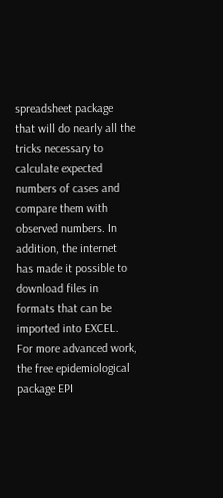spreadsheet package that will do nearly all the tricks necessary to calculate expected numbers of cases and compare them with observed numbers. In addition, the internet has made it possible to download files in formats that can be imported into EXCEL. For more advanced work, the free epidemiological package EPI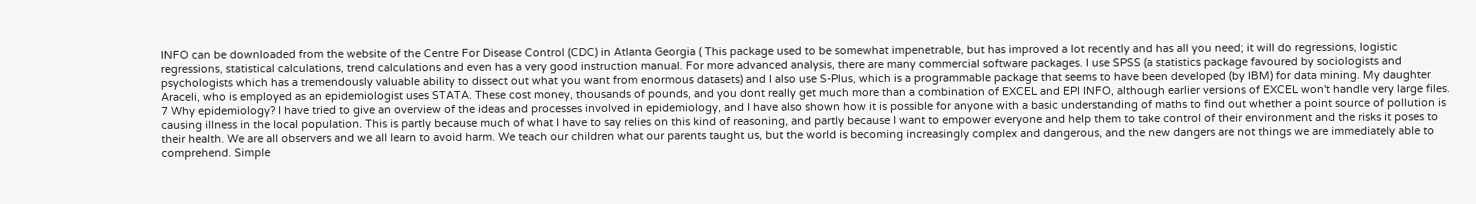INFO can be downloaded from the website of the Centre For Disease Control (CDC) in Atlanta Georgia ( This package used to be somewhat impenetrable, but has improved a lot recently and has all you need; it will do regressions, logistic regressions, statistical calculations, trend calculations and even has a very good instruction manual. For more advanced analysis, there are many commercial software packages. I use SPSS (a statistics package favoured by sociologists and psychologists which has a tremendously valuable ability to dissect out what you want from enormous datasets) and I also use S-Plus, which is a programmable package that seems to have been developed (by IBM) for data mining. My daughter Araceli, who is employed as an epidemiologist uses STATA. These cost money, thousands of pounds, and you dont really get much more than a combination of EXCEL and EPI INFO, although earlier versions of EXCEL won't handle very large files. 7 Why epidemiology? I have tried to give an overview of the ideas and processes involved in epidemiology, and I have also shown how it is possible for anyone with a basic understanding of maths to find out whether a point source of pollution is causing illness in the local population. This is partly because much of what I have to say relies on this kind of reasoning, and partly because I want to empower everyone and help them to take control of their environment and the risks it poses to their health. We are all observers and we all learn to avoid harm. We teach our children what our parents taught us, but the world is becoming increasingly complex and dangerous, and the new dangers are not things we are immediately able to comprehend. Simple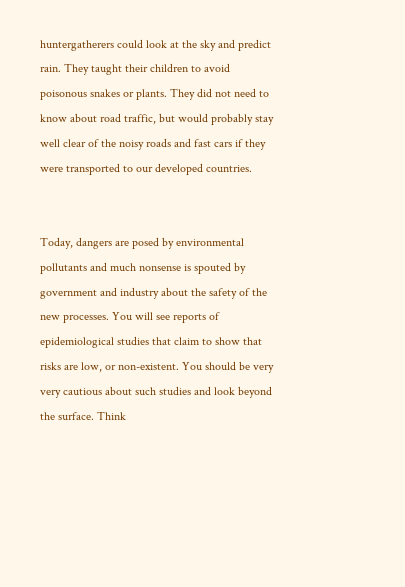huntergatherers could look at the sky and predict rain. They taught their children to avoid poisonous snakes or plants. They did not need to know about road traffic, but would probably stay well clear of the noisy roads and fast cars if they were transported to our developed countries.


Today, dangers are posed by environmental pollutants and much nonsense is spouted by government and industry about the safety of the new processes. You will see reports of epidemiological studies that claim to show that risks are low, or non-existent. You should be very very cautious about such studies and look beyond the surface. Think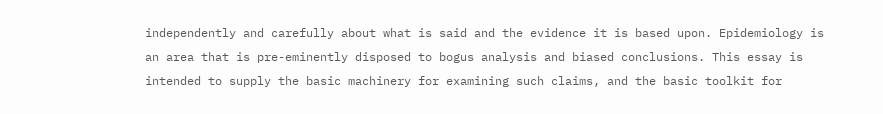independently and carefully about what is said and the evidence it is based upon. Epidemiology is an area that is pre-eminently disposed to bogus analysis and biased conclusions. This essay is intended to supply the basic machinery for examining such claims, and the basic toolkit for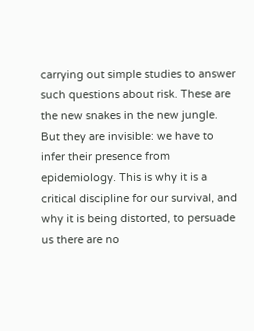carrying out simple studies to answer such questions about risk. These are the new snakes in the new jungle. But they are invisible: we have to infer their presence from epidemiology. This is why it is a critical discipline for our survival, and why it is being distorted, to persuade us there are no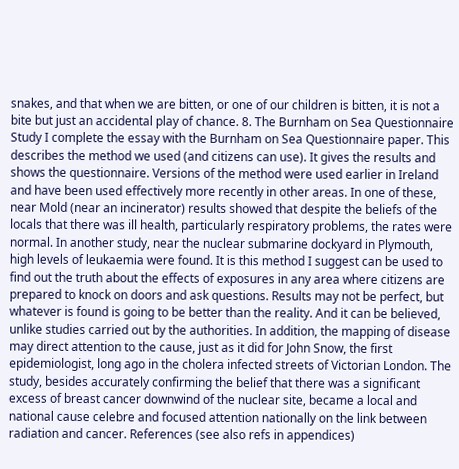snakes, and that when we are bitten, or one of our children is bitten, it is not a bite but just an accidental play of chance. 8. The Burnham on Sea Questionnaire Study I complete the essay with the Burnham on Sea Questionnaire paper. This describes the method we used (and citizens can use). It gives the results and shows the questionnaire. Versions of the method were used earlier in Ireland and have been used effectively more recently in other areas. In one of these, near Mold (near an incinerator) results showed that despite the beliefs of the locals that there was ill health, particularly respiratory problems, the rates were normal. In another study, near the nuclear submarine dockyard in Plymouth, high levels of leukaemia were found. It is this method I suggest can be used to find out the truth about the effects of exposures in any area where citizens are prepared to knock on doors and ask questions. Results may not be perfect, but whatever is found is going to be better than the reality. And it can be believed, unlike studies carried out by the authorities. In addition, the mapping of disease may direct attention to the cause, just as it did for John Snow, the first epidemiologist, long ago in the cholera infected streets of Victorian London. The study, besides accurately confirming the belief that there was a significant excess of breast cancer downwind of the nuclear site, became a local and national cause celebre and focused attention nationally on the link between radiation and cancer. References (see also refs in appendices)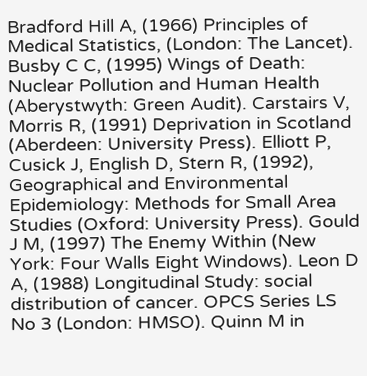Bradford Hill A, (1966) Principles of Medical Statistics, (London: The Lancet). Busby C C, (1995) Wings of Death: Nuclear Pollution and Human Health (Aberystwyth: Green Audit). Carstairs V, Morris R, (1991) Deprivation in Scotland (Aberdeen: University Press). Elliott P, Cusick J, English D, Stern R, (1992), Geographical and Environmental Epidemiology: Methods for Small Area Studies (Oxford: University Press). Gould J M, (1997) The Enemy Within (New York: Four Walls Eight Windows). Leon D A, (1988) Longitudinal Study: social distribution of cancer. OPCS Series LS No 3 (London: HMSO). Quinn M in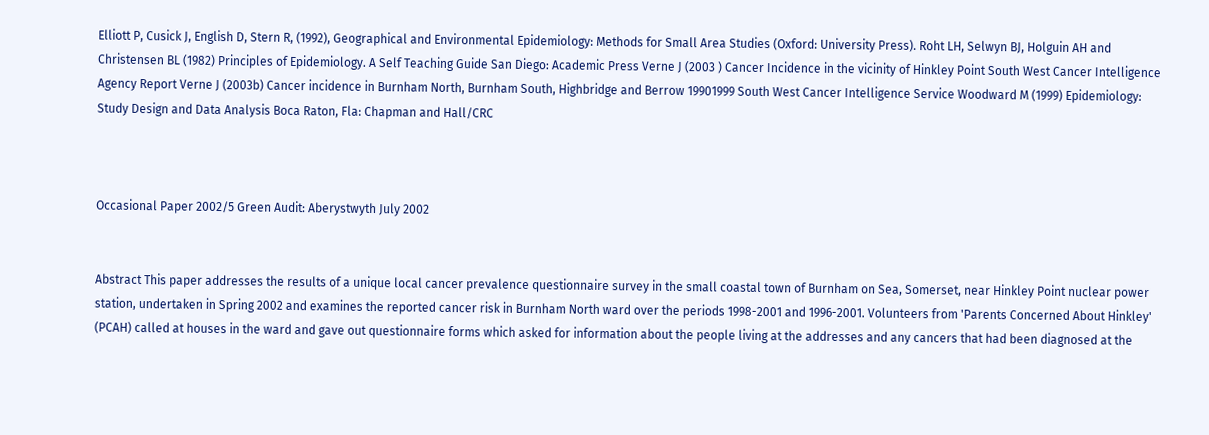Elliott P, Cusick J, English D, Stern R, (1992), Geographical and Environmental Epidemiology: Methods for Small Area Studies (Oxford: University Press). Roht LH, Selwyn BJ, Holguin AH and Christensen BL (1982) Principles of Epidemiology. A Self Teaching Guide San Diego: Academic Press Verne J (2003 ) Cancer Incidence in the vicinity of Hinkley Point South West Cancer Intelligence Agency Report Verne J (2003b) Cancer incidence in Burnham North, Burnham South, Highbridge and Berrow 19901999 South West Cancer Intelligence Service Woodward M (1999) Epidemiology: Study Design and Data Analysis Boca Raton, Fla: Chapman and Hall/CRC



Occasional Paper 2002/5 Green Audit: Aberystwyth July 2002


Abstract This paper addresses the results of a unique local cancer prevalence questionnaire survey in the small coastal town of Burnham on Sea, Somerset, near Hinkley Point nuclear power station, undertaken in Spring 2002 and examines the reported cancer risk in Burnham North ward over the periods 1998-2001 and 1996-2001. Volunteers from 'Parents Concerned About Hinkley' (PCAH) called at houses in the ward and gave out questionnaire forms which asked for information about the people living at the addresses and any cancers that had been diagnosed at the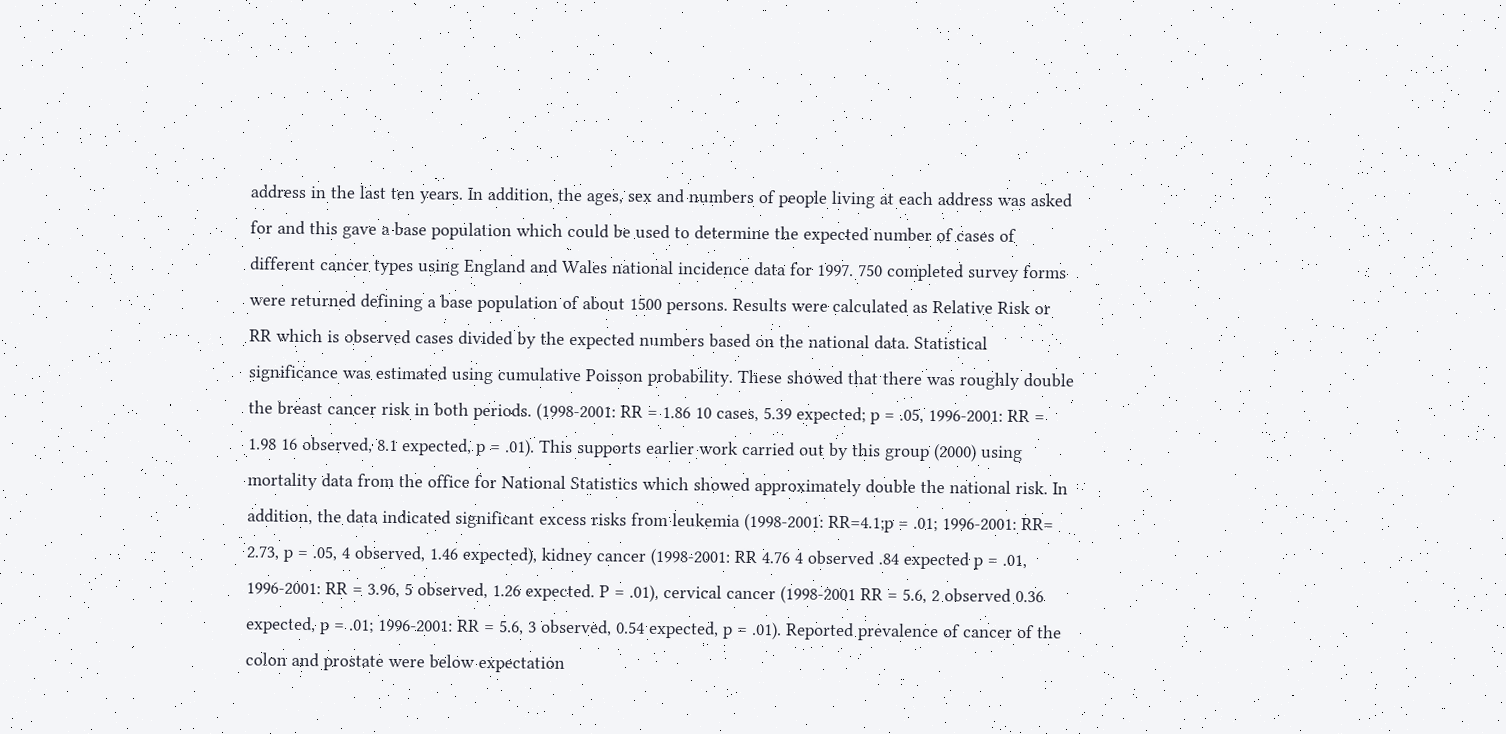address in the last ten years. In addition, the ages, sex and numbers of people living at each address was asked for and this gave a base population which could be used to determine the expected number of cases of different cancer types using England and Wales national incidence data for 1997. 750 completed survey forms were returned defining a base population of about 1500 persons. Results were calculated as Relative Risk or RR which is observed cases divided by the expected numbers based on the national data. Statistical significance was estimated using cumulative Poisson probability. These showed that there was roughly double the breast cancer risk in both periods. (1998-2001: RR = 1.86 10 cases, 5.39 expected; p = .05, 1996-2001: RR = 1.98 16 observed, 8.1 expected, p = .01). This supports earlier work carried out by this group (2000) using mortality data from the office for National Statistics which showed approximately double the national risk. In addition, the data indicated significant excess risks from leukemia (1998-2001: RR=4.1;p = .01; 1996-2001: RR= 2.73, p = .05, 4 observed, 1.46 expected), kidney cancer (1998-2001: RR 4.76 4 observed .84 expected p = .01, 1996-2001: RR = 3.96, 5 observed, 1.26 expected. P = .01), cervical cancer (1998-2001 RR = 5.6, 2 observed 0.36 expected, p = .01; 1996-2001: RR = 5.6, 3 observed, 0.54 expected, p = .01). Reported prevalence of cancer of the colon and prostate were below expectation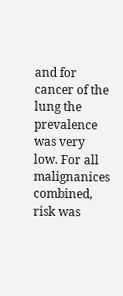and for cancer of the lung the prevalence was very low. For all malignanices combined, risk was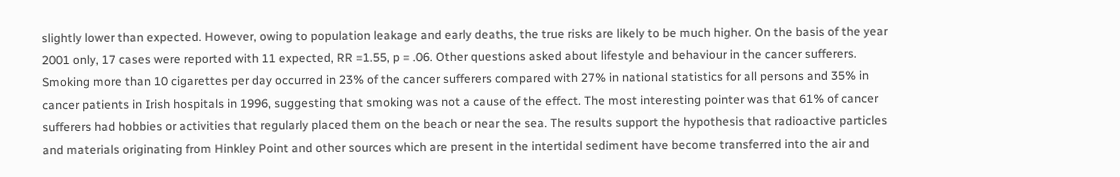slightly lower than expected. However, owing to population leakage and early deaths, the true risks are likely to be much higher. On the basis of the year 2001 only, 17 cases were reported with 11 expected, RR =1.55, p = .06. Other questions asked about lifestyle and behaviour in the cancer sufferers. Smoking more than 10 cigarettes per day occurred in 23% of the cancer sufferers compared with 27% in national statistics for all persons and 35% in cancer patients in Irish hospitals in 1996, suggesting that smoking was not a cause of the effect. The most interesting pointer was that 61% of cancer sufferers had hobbies or activities that regularly placed them on the beach or near the sea. The results support the hypothesis that radioactive particles and materials originating from Hinkley Point and other sources which are present in the intertidal sediment have become transferred into the air and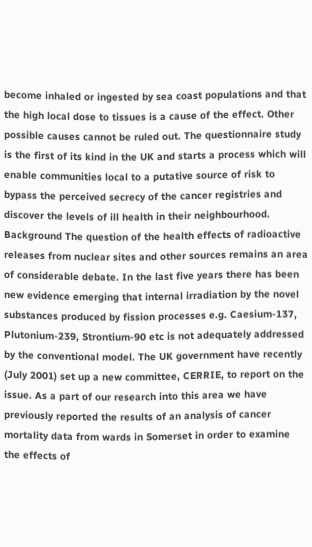become inhaled or ingested by sea coast populations and that the high local dose to tissues is a cause of the effect. Other possible causes cannot be ruled out. The questionnaire study is the first of its kind in the UK and starts a process which will enable communities local to a putative source of risk to bypass the perceived secrecy of the cancer registries and discover the levels of ill health in their neighbourhood. Background The question of the health effects of radioactive releases from nuclear sites and other sources remains an area of considerable debate. In the last five years there has been new evidence emerging that internal irradiation by the novel substances produced by fission processes e.g. Caesium-137, Plutonium-239, Strontium-90 etc is not adequately addressed by the conventional model. The UK government have recently (July 2001) set up a new committee, CERRIE, to report on the issue. As a part of our research into this area we have previously reported the results of an analysis of cancer mortality data from wards in Somerset in order to examine the effects of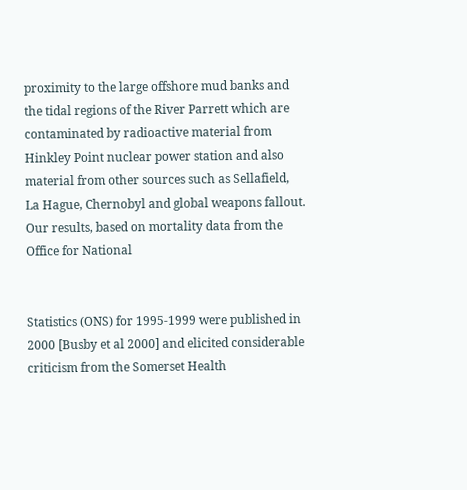proximity to the large offshore mud banks and the tidal regions of the River Parrett which are contaminated by radioactive material from Hinkley Point nuclear power station and also material from other sources such as Sellafield, La Hague, Chernobyl and global weapons fallout. Our results, based on mortality data from the Office for National


Statistics (ONS) for 1995-1999 were published in 2000 [Busby et al 2000] and elicited considerable criticism from the Somerset Health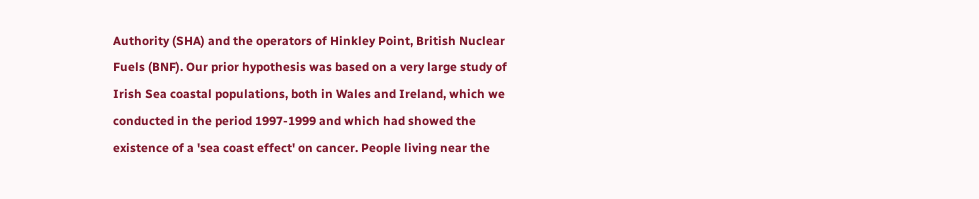Authority (SHA) and the operators of Hinkley Point, British Nuclear Fuels (BNF). Our prior hypothesis was based on a very large study of Irish Sea coastal populations, both in Wales and Ireland, which we conducted in the period 1997-1999 and which had showed the existence of a 'sea coast effect' on cancer. People living near the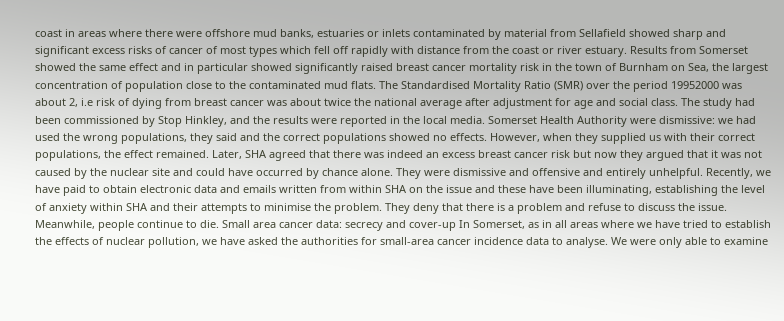coast in areas where there were offshore mud banks, estuaries or inlets contaminated by material from Sellafield showed sharp and significant excess risks of cancer of most types which fell off rapidly with distance from the coast or river estuary. Results from Somerset showed the same effect and in particular showed significantly raised breast cancer mortality risk in the town of Burnham on Sea, the largest concentration of population close to the contaminated mud flats. The Standardised Mortality Ratio (SMR) over the period 19952000 was about 2, i.e risk of dying from breast cancer was about twice the national average after adjustment for age and social class. The study had been commissioned by Stop Hinkley, and the results were reported in the local media. Somerset Health Authority were dismissive: we had used the wrong populations, they said and the correct populations showed no effects. However, when they supplied us with their correct populations, the effect remained. Later, SHA agreed that there was indeed an excess breast cancer risk but now they argued that it was not caused by the nuclear site and could have occurred by chance alone. They were dismissive and offensive and entirely unhelpful. Recently, we have paid to obtain electronic data and emails written from within SHA on the issue and these have been illuminating, establishing the level of anxiety within SHA and their attempts to minimise the problem. They deny that there is a problem and refuse to discuss the issue. Meanwhile, people continue to die. Small area cancer data: secrecy and cover-up In Somerset, as in all areas where we have tried to establish the effects of nuclear pollution, we have asked the authorities for small-area cancer incidence data to analyse. We were only able to examine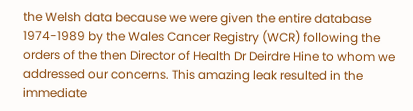the Welsh data because we were given the entire database 1974-1989 by the Wales Cancer Registry (WCR) following the orders of the then Director of Health Dr Deirdre Hine to whom we addressed our concerns. This amazing leak resulted in the immediate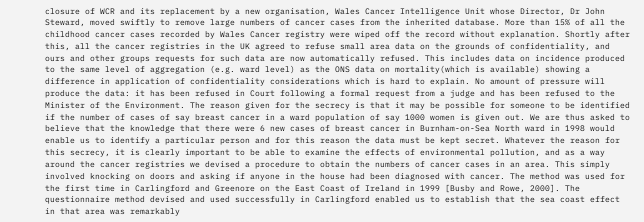closure of WCR and its replacement by a new organisation, Wales Cancer Intelligence Unit whose Director, Dr John Steward, moved swiftly to remove large numbers of cancer cases from the inherited database. More than 15% of all the childhood cancer cases recorded by Wales Cancer registry were wiped off the record without explanation. Shortly after this, all the cancer registries in the UK agreed to refuse small area data on the grounds of confidentiality, and ours and other groups requests for such data are now automatically refused. This includes data on incidence produced to the same level of aggregation (e.g. ward level) as the ONS data on mortality(which is available) showing a difference in application of confidentiality considerations which is hard to explain. No amount of pressure will produce the data: it has been refused in Court following a formal request from a judge and has been refused to the Minister of the Environment. The reason given for the secrecy is that it may be possible for someone to be identified if the number of cases of say breast cancer in a ward population of say 1000 women is given out. We are thus asked to believe that the knowledge that there were 6 new cases of breast cancer in Burnham-on-Sea North ward in 1998 would enable us to identify a particular person and for this reason the data must be kept secret. Whatever the reason for this secrecy, it is clearly important to be able to examine the effects of environmental pollution, and as a way around the cancer registries we devised a procedure to obtain the numbers of cancer cases in an area. This simply involved knocking on doors and asking if anyone in the house had been diagnosed with cancer. The method was used for the first time in Carlingford and Greenore on the East Coast of Ireland in 1999 [Busby and Rowe, 2000]. The questionnaire method devised and used successfully in Carlingford enabled us to establish that the sea coast effect in that area was remarkably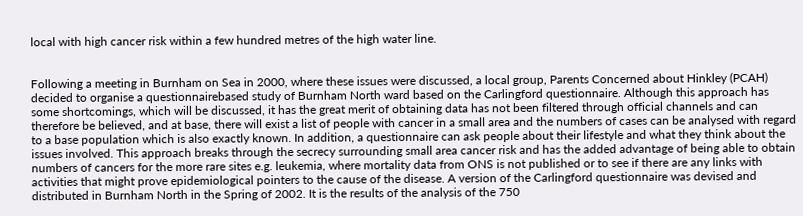local with high cancer risk within a few hundred metres of the high water line.


Following a meeting in Burnham on Sea in 2000, where these issues were discussed, a local group, Parents Concerned about Hinkley (PCAH) decided to organise a questionnairebased study of Burnham North ward based on the Carlingford questionnaire. Although this approach has some shortcomings, which will be discussed, it has the great merit of obtaining data has not been filtered through official channels and can therefore be believed, and at base, there will exist a list of people with cancer in a small area and the numbers of cases can be analysed with regard to a base population which is also exactly known. In addition, a questionnaire can ask people about their lifestyle and what they think about the issues involved. This approach breaks through the secrecy surrounding small area cancer risk and has the added advantage of being able to obtain numbers of cancers for the more rare sites e.g. leukemia, where mortality data from ONS is not published or to see if there are any links with activities that might prove epidemiological pointers to the cause of the disease. A version of the Carlingford questionnaire was devised and distributed in Burnham North in the Spring of 2002. It is the results of the analysis of the 750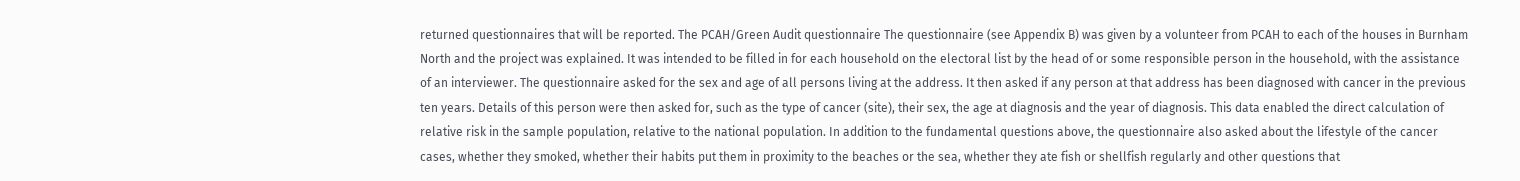returned questionnaires that will be reported. The PCAH/Green Audit questionnaire The questionnaire (see Appendix B) was given by a volunteer from PCAH to each of the houses in Burnham North and the project was explained. It was intended to be filled in for each household on the electoral list by the head of or some responsible person in the household, with the assistance of an interviewer. The questionnaire asked for the sex and age of all persons living at the address. It then asked if any person at that address has been diagnosed with cancer in the previous ten years. Details of this person were then asked for, such as the type of cancer (site), their sex, the age at diagnosis and the year of diagnosis. This data enabled the direct calculation of relative risk in the sample population, relative to the national population. In addition to the fundamental questions above, the questionnaire also asked about the lifestyle of the cancer cases, whether they smoked, whether their habits put them in proximity to the beaches or the sea, whether they ate fish or shellfish regularly and other questions that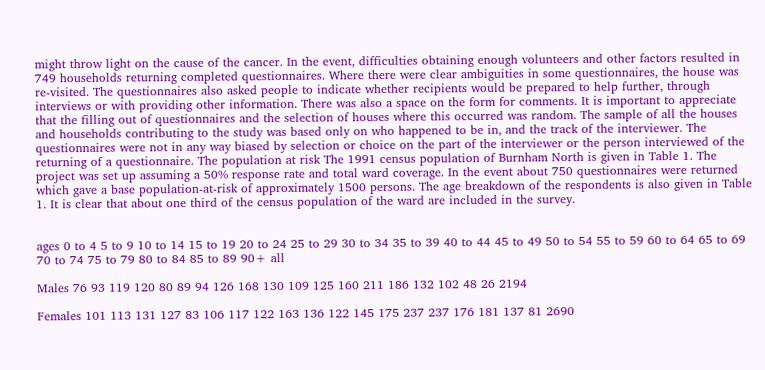might throw light on the cause of the cancer. In the event, difficulties obtaining enough volunteers and other factors resulted in 749 households returning completed questionnaires. Where there were clear ambiguities in some questionnaires, the house was re-visited. The questionnaires also asked people to indicate whether recipients would be prepared to help further, through interviews or with providing other information. There was also a space on the form for comments. It is important to appreciate that the filling out of questionnaires and the selection of houses where this occurred was random. The sample of all the houses and households contributing to the study was based only on who happened to be in, and the track of the interviewer. The questionnaires were not in any way biased by selection or choice on the part of the interviewer or the person interviewed of the returning of a questionnaire. The population at risk The 1991 census population of Burnham North is given in Table 1. The project was set up assuming a 50% response rate and total ward coverage. In the event about 750 questionnaires were returned which gave a base population-at-risk of approximately 1500 persons. The age breakdown of the respondents is also given in Table 1. It is clear that about one third of the census population of the ward are included in the survey.


ages 0 to 4 5 to 9 10 to 14 15 to 19 20 to 24 25 to 29 30 to 34 35 to 39 40 to 44 45 to 49 50 to 54 55 to 59 60 to 64 65 to 69 70 to 74 75 to 79 80 to 84 85 to 89 90+ all

Males 76 93 119 120 80 89 94 126 168 130 109 125 160 211 186 132 102 48 26 2194

Females 101 113 131 127 83 106 117 122 163 136 122 145 175 237 237 176 181 137 81 2690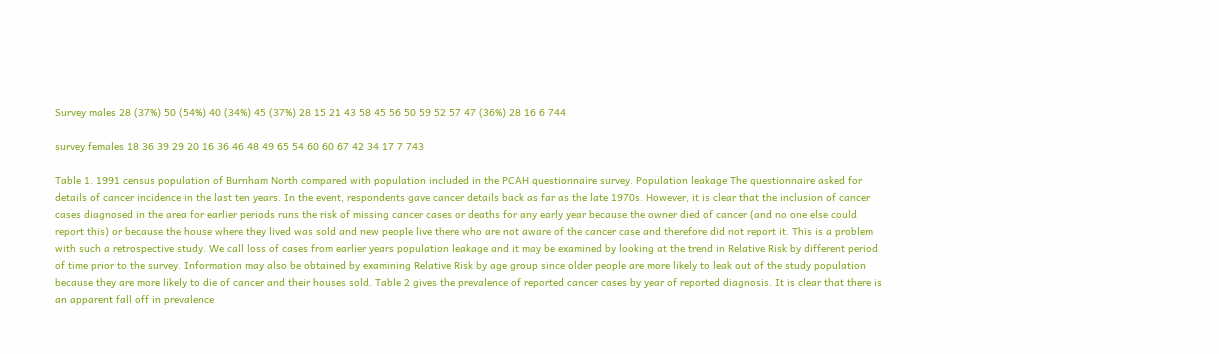Survey males 28 (37%) 50 (54%) 40 (34%) 45 (37%) 28 15 21 43 58 45 56 50 59 52 57 47 (36%) 28 16 6 744

survey females 18 36 39 29 20 16 36 46 48 49 65 54 60 60 67 42 34 17 7 743

Table 1. 1991 census population of Burnham North compared with population included in the PCAH questionnaire survey. Population leakage The questionnaire asked for details of cancer incidence in the last ten years. In the event, respondents gave cancer details back as far as the late 1970s. However, it is clear that the inclusion of cancer cases diagnosed in the area for earlier periods runs the risk of missing cancer cases or deaths for any early year because the owner died of cancer (and no one else could report this) or because the house where they lived was sold and new people live there who are not aware of the cancer case and therefore did not report it. This is a problem with such a retrospective study. We call loss of cases from earlier years population leakage and it may be examined by looking at the trend in Relative Risk by different period of time prior to the survey. Information may also be obtained by examining Relative Risk by age group since older people are more likely to leak out of the study population because they are more likely to die of cancer and their houses sold. Table 2 gives the prevalence of reported cancer cases by year of reported diagnosis. It is clear that there is an apparent fall off in prevalence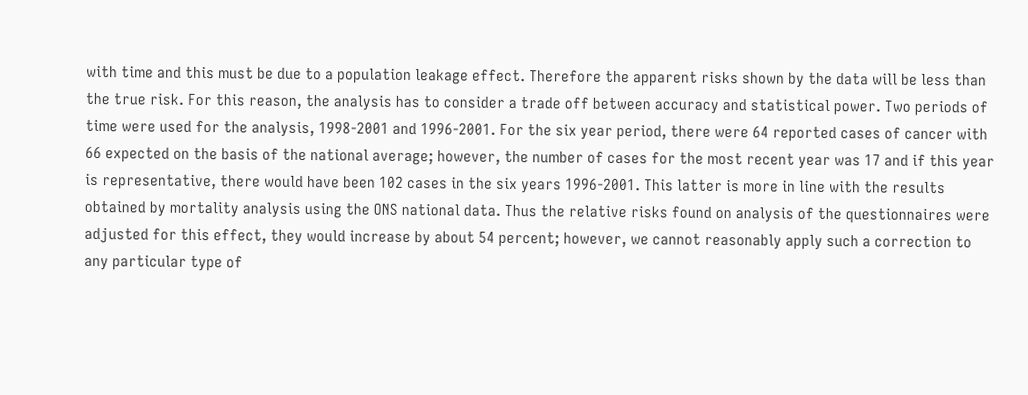with time and this must be due to a population leakage effect. Therefore the apparent risks shown by the data will be less than the true risk. For this reason, the analysis has to consider a trade off between accuracy and statistical power. Two periods of time were used for the analysis, 1998-2001 and 1996-2001. For the six year period, there were 64 reported cases of cancer with 66 expected on the basis of the national average; however, the number of cases for the most recent year was 17 and if this year is representative, there would have been 102 cases in the six years 1996-2001. This latter is more in line with the results obtained by mortality analysis using the ONS national data. Thus the relative risks found on analysis of the questionnaires were adjusted for this effect, they would increase by about 54 percent; however, we cannot reasonably apply such a correction to any particular type of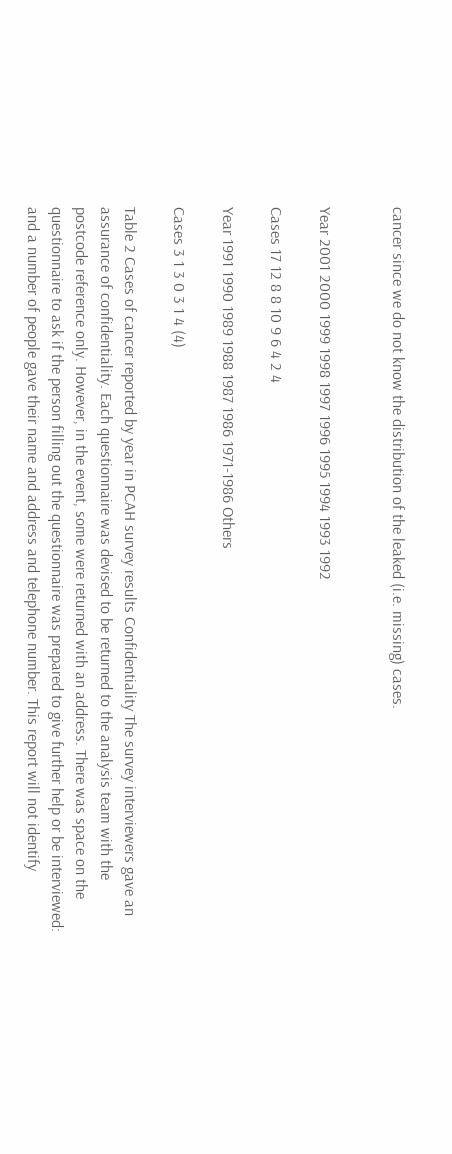cancer since we do not know the distribution of the leaked (i.e. missing) cases.


Year 2001 2000 1999 1998 1997 1996 1995 1994 1993 1992

Cases 17 12 8 8 10 9 6 4 2 4

Year 1991 1990 1989 1988 1987 1986 1971-1986 Others

Cases 3 1 3 0 3 1 4 (4)

Table 2 Cases of cancer reported by year in PCAH survey results Confidentiality The survey interviewers gave an assurance of confidentiality. Each questionnaire was devised to be returned to the analysis team with the postcode reference only. However, in the event, some were returned with an address. There was space on the questionnaire to ask if the person filling out the questionnaire was prepared to give further help or be interviewed: and a number of people gave their name and address and telephone number. This report will not identify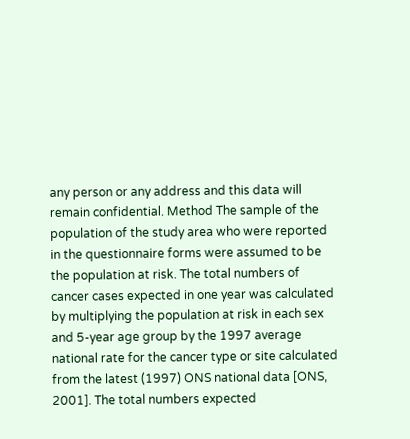any person or any address and this data will remain confidential. Method The sample of the population of the study area who were reported in the questionnaire forms were assumed to be the population at risk. The total numbers of cancer cases expected in one year was calculated by multiplying the population at risk in each sex and 5-year age group by the 1997 average national rate for the cancer type or site calculated from the latest (1997) ONS national data [ONS, 2001]. The total numbers expected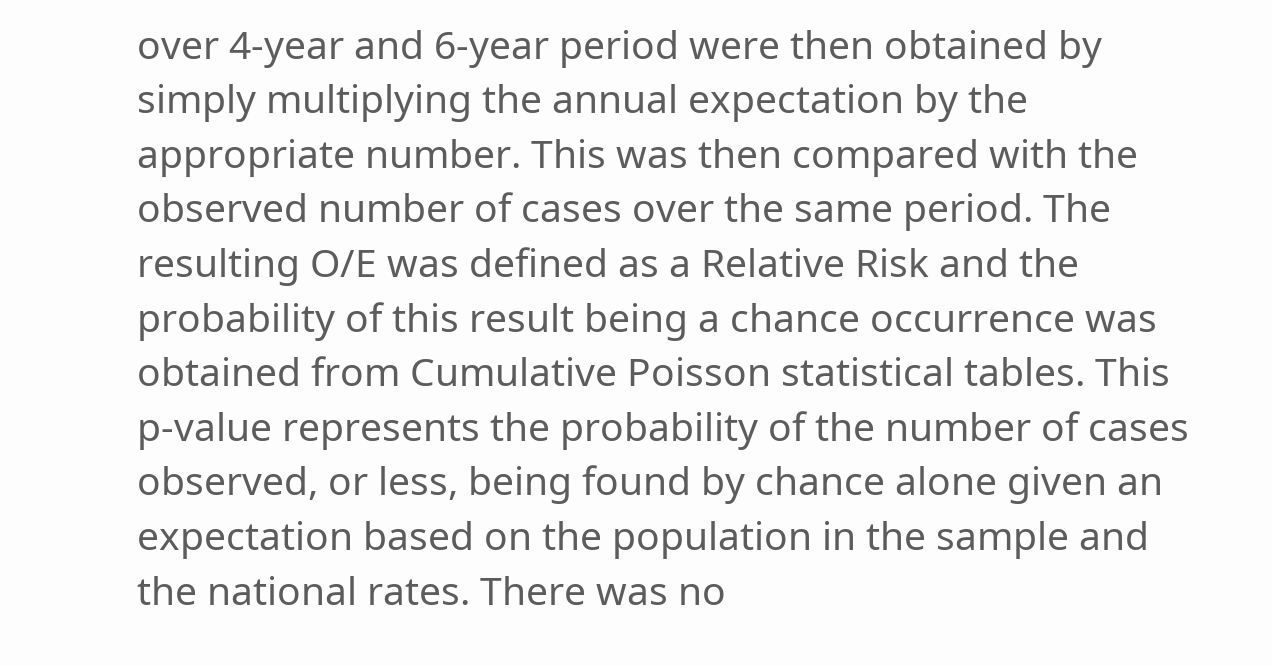over 4-year and 6-year period were then obtained by simply multiplying the annual expectation by the appropriate number. This was then compared with the observed number of cases over the same period. The resulting O/E was defined as a Relative Risk and the probability of this result being a chance occurrence was obtained from Cumulative Poisson statistical tables. This p-value represents the probability of the number of cases observed, or less, being found by chance alone given an expectation based on the population in the sample and the national rates. There was no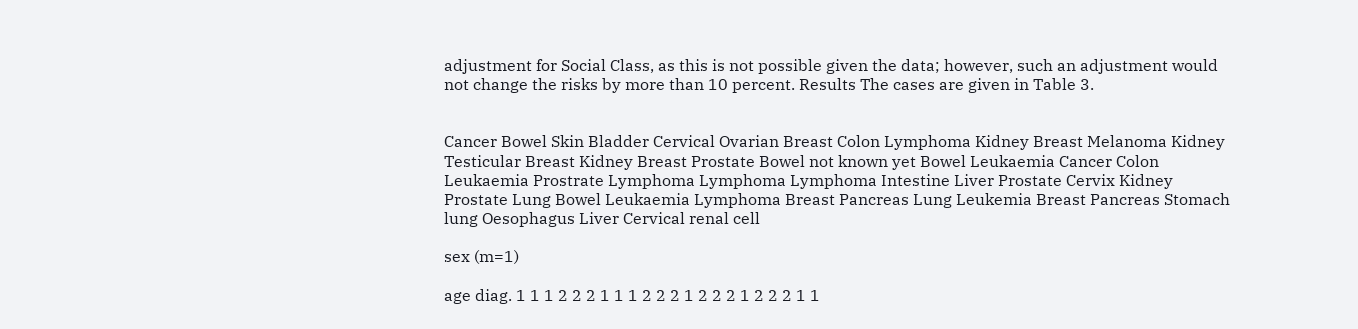adjustment for Social Class, as this is not possible given the data; however, such an adjustment would not change the risks by more than 10 percent. Results The cases are given in Table 3.


Cancer Bowel Skin Bladder Cervical Ovarian Breast Colon Lymphoma Kidney Breast Melanoma Kidney Testicular Breast Kidney Breast Prostate Bowel not known yet Bowel Leukaemia Cancer Colon Leukaemia Prostrate Lymphoma Lymphoma Lymphoma Intestine Liver Prostate Cervix Kidney Prostate Lung Bowel Leukaemia Lymphoma Breast Pancreas Lung Leukemia Breast Pancreas Stomach lung Oesophagus Liver Cervical renal cell

sex (m=1)

age diag. 1 1 1 2 2 2 1 1 1 2 2 2 1 2 2 2 1 2 2 2 1 1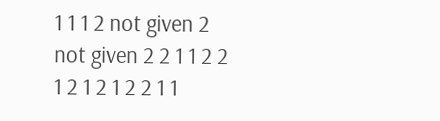1 1 1 2 not given 2 not given 2 2 1 1 2 2 1 2 1 2 1 2 2 1 1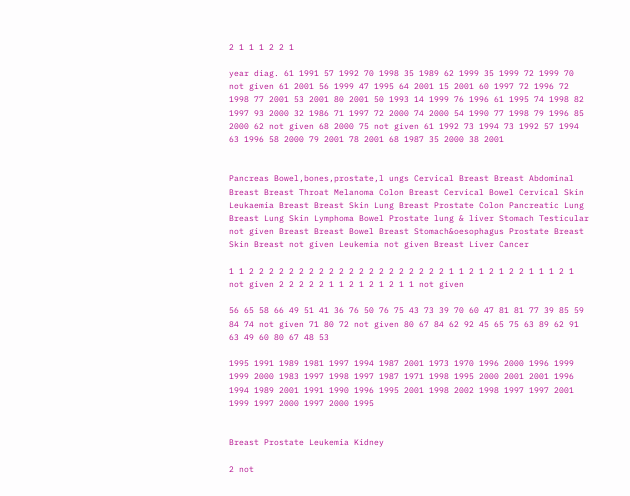2 1 1 1 2 2 1

year diag. 61 1991 57 1992 70 1998 35 1989 62 1999 35 1999 72 1999 70 not given 61 2001 56 1999 47 1995 64 2001 15 2001 60 1997 72 1996 72 1998 77 2001 53 2001 80 2001 50 1993 14 1999 76 1996 61 1995 74 1998 82 1997 93 2000 32 1986 71 1997 72 2000 74 2000 54 1990 77 1998 79 1996 85 2000 62 not given 68 2000 75 not given 61 1992 73 1994 73 1992 57 1994 63 1996 58 2000 79 2001 78 2001 68 1987 35 2000 38 2001


Pancreas Bowel,bones,prostate,l ungs Cervical Breast Breast Abdominal Breast Breast Throat Melanoma Colon Breast Cervical Bowel Cervical Skin Leukaemia Breast Breast Skin Lung Breast Prostate Colon Pancreatic Lung Breast Lung Skin Lymphoma Bowel Prostate lung & liver Stomach Testicular not given Breast Breast Bowel Breast Stomach&oesophagus Prostate Breast Skin Breast not given Leukemia not given Breast Liver Cancer

1 1 2 2 2 2 2 2 2 2 2 2 2 2 2 2 2 2 2 2 2 2 1 1 2 1 2 1 2 2 1 1 1 2 1 not given 2 2 2 2 2 1 1 2 1 2 1 2 1 1 not given

56 65 58 66 49 51 41 36 76 50 76 75 43 73 39 70 60 47 81 81 77 39 85 59 84 74 not given 71 80 72 not given 80 67 84 62 92 45 65 75 63 89 62 91 63 49 60 80 67 48 53

1995 1991 1989 1981 1997 1994 1987 2001 1973 1970 1996 2000 1996 1999 1999 2000 1983 1997 1998 1997 1987 1971 1998 1995 2000 2001 2001 1996 1994 1989 2001 1991 1990 1996 1995 2001 1998 2002 1998 1997 1997 2001 1999 1997 2000 1997 2000 1995


Breast Prostate Leukemia Kidney

2 not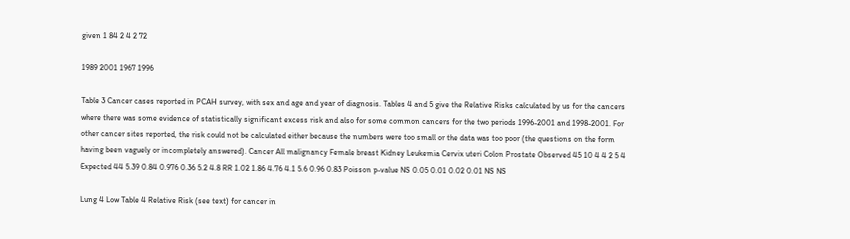given 1 84 2 4 2 72

1989 2001 1967 1996

Table 3 Cancer cases reported in PCAH survey, with sex and age and year of diagnosis. Tables 4 and 5 give the Relative Risks calculated by us for the cancers where there was some evidence of statistically significant excess risk and also for some common cancers for the two periods 1996-2001 and 1998-2001. For other cancer sites reported, the risk could not be calculated either because the numbers were too small or the data was too poor (the questions on the form having been vaguely or incompletely answered). Cancer All malignancy Female breast Kidney Leukemia Cervix uteri Colon Prostate Observed 45 10 4 4 2 5 4 Expected 44 5.39 0.84 0.976 0.36 5.2 4.8 RR 1.02 1.86 4.76 4.1 5.6 0.96 0.83 Poisson p-value NS 0.05 0.01 0.02 0.01 NS NS

Lung 4 Low Table 4 Relative Risk (see text) for cancer in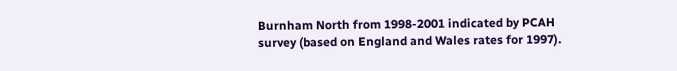Burnham North from 1998-2001 indicated by PCAH survey (based on England and Wales rates for 1997).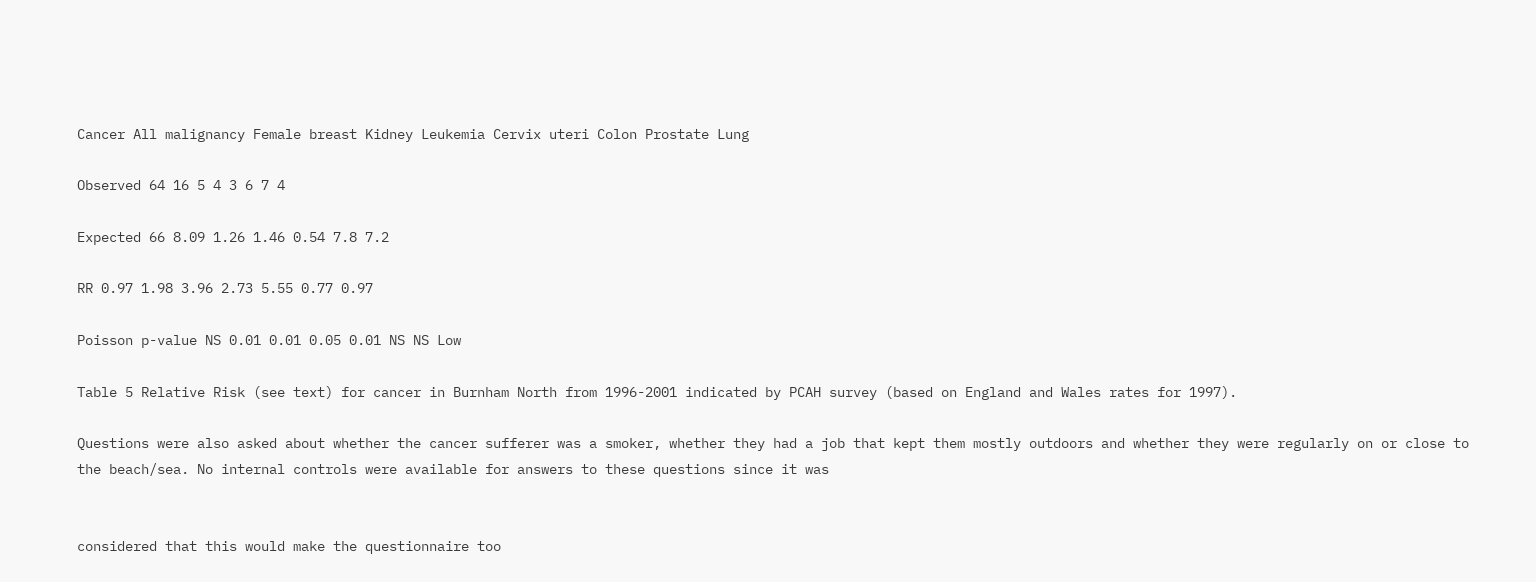Cancer All malignancy Female breast Kidney Leukemia Cervix uteri Colon Prostate Lung

Observed 64 16 5 4 3 6 7 4

Expected 66 8.09 1.26 1.46 0.54 7.8 7.2

RR 0.97 1.98 3.96 2.73 5.55 0.77 0.97

Poisson p-value NS 0.01 0.01 0.05 0.01 NS NS Low

Table 5 Relative Risk (see text) for cancer in Burnham North from 1996-2001 indicated by PCAH survey (based on England and Wales rates for 1997).

Questions were also asked about whether the cancer sufferer was a smoker, whether they had a job that kept them mostly outdoors and whether they were regularly on or close to the beach/sea. No internal controls were available for answers to these questions since it was


considered that this would make the questionnaire too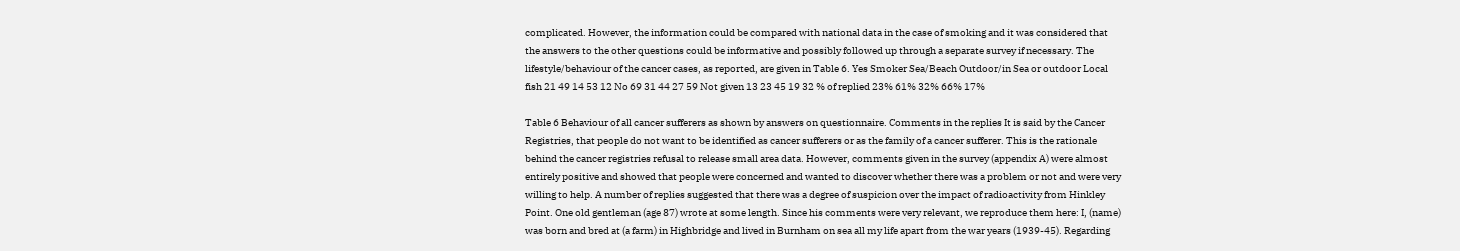complicated. However, the information could be compared with national data in the case of smoking and it was considered that the answers to the other questions could be informative and possibly followed up through a separate survey if necessary. The lifestyle/behaviour of the cancer cases, as reported, are given in Table 6. Yes Smoker Sea/Beach Outdoor/in Sea or outdoor Local fish 21 49 14 53 12 No 69 31 44 27 59 Not given 13 23 45 19 32 % of replied 23% 61% 32% 66% 17%

Table 6 Behaviour of all cancer sufferers as shown by answers on questionnaire. Comments in the replies It is said by the Cancer Registries, that people do not want to be identified as cancer sufferers or as the family of a cancer sufferer. This is the rationale behind the cancer registries refusal to release small area data. However, comments given in the survey (appendix A) were almost entirely positive and showed that people were concerned and wanted to discover whether there was a problem or not and were very willing to help. A number of replies suggested that there was a degree of suspicion over the impact of radioactivity from Hinkley Point. One old gentleman (age 87) wrote at some length. Since his comments were very relevant, we reproduce them here: I, (name) was born and bred at (a farm) in Highbridge and lived in Burnham on sea all my life apart from the war years (1939-45). Regarding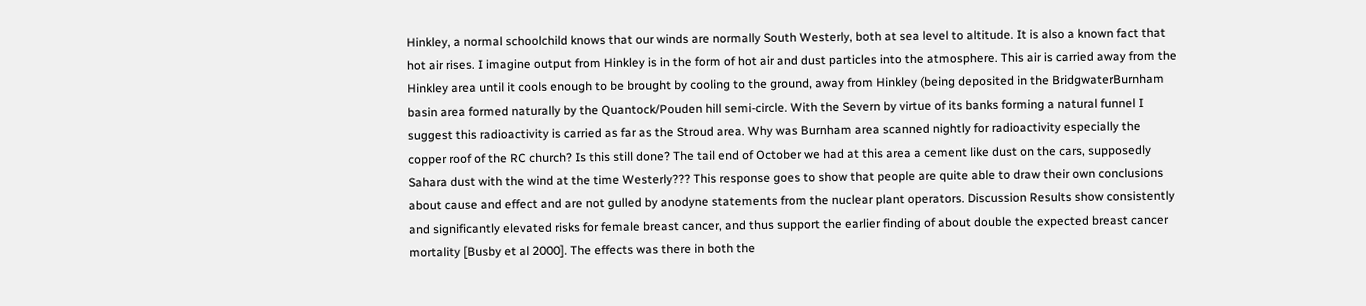Hinkley, a normal schoolchild knows that our winds are normally South Westerly, both at sea level to altitude. It is also a known fact that hot air rises. I imagine output from Hinkley is in the form of hot air and dust particles into the atmosphere. This air is carried away from the Hinkley area until it cools enough to be brought by cooling to the ground, away from Hinkley (being deposited in the BridgwaterBurnham basin area formed naturally by the Quantock/Pouden hill semi-circle. With the Severn by virtue of its banks forming a natural funnel I suggest this radioactivity is carried as far as the Stroud area. Why was Burnham area scanned nightly for radioactivity especially the copper roof of the RC church? Is this still done? The tail end of October we had at this area a cement like dust on the cars, supposedly Sahara dust with the wind at the time Westerly??? This response goes to show that people are quite able to draw their own conclusions about cause and effect and are not gulled by anodyne statements from the nuclear plant operators. Discussion Results show consistently and significantly elevated risks for female breast cancer, and thus support the earlier finding of about double the expected breast cancer mortality [Busby et al 2000]. The effects was there in both the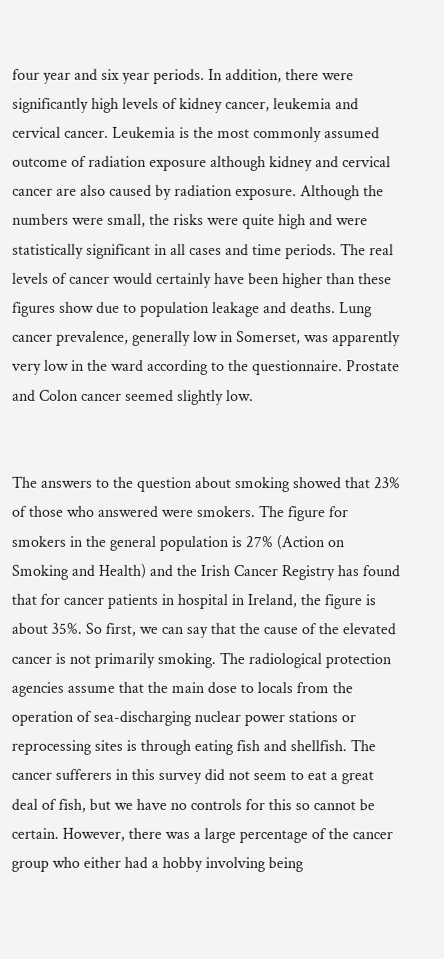four year and six year periods. In addition, there were significantly high levels of kidney cancer, leukemia and cervical cancer. Leukemia is the most commonly assumed outcome of radiation exposure although kidney and cervical cancer are also caused by radiation exposure. Although the numbers were small, the risks were quite high and were statistically significant in all cases and time periods. The real levels of cancer would certainly have been higher than these figures show due to population leakage and deaths. Lung cancer prevalence, generally low in Somerset, was apparently very low in the ward according to the questionnaire. Prostate and Colon cancer seemed slightly low.


The answers to the question about smoking showed that 23% of those who answered were smokers. The figure for smokers in the general population is 27% (Action on Smoking and Health) and the Irish Cancer Registry has found that for cancer patients in hospital in Ireland, the figure is about 35%. So first, we can say that the cause of the elevated cancer is not primarily smoking. The radiological protection agencies assume that the main dose to locals from the operation of sea-discharging nuclear power stations or reprocessing sites is through eating fish and shellfish. The cancer sufferers in this survey did not seem to eat a great deal of fish, but we have no controls for this so cannot be certain. However, there was a large percentage of the cancer group who either had a hobby involving being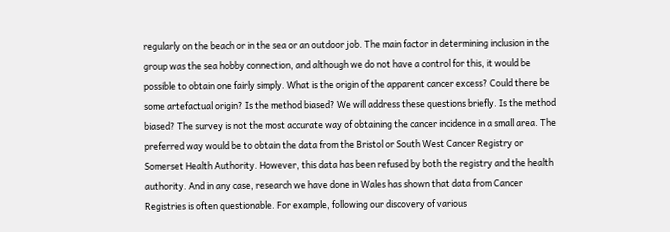regularly on the beach or in the sea or an outdoor job. The main factor in determining inclusion in the group was the sea hobby connection, and although we do not have a control for this, it would be possible to obtain one fairly simply. What is the origin of the apparent cancer excess? Could there be some artefactual origin? Is the method biased? We will address these questions briefly. Is the method biased? The survey is not the most accurate way of obtaining the cancer incidence in a small area. The preferred way would be to obtain the data from the Bristol or South West Cancer Registry or Somerset Health Authority. However, this data has been refused by both the registry and the health authority. And in any case, research we have done in Wales has shown that data from Cancer Registries is often questionable. For example, following our discovery of various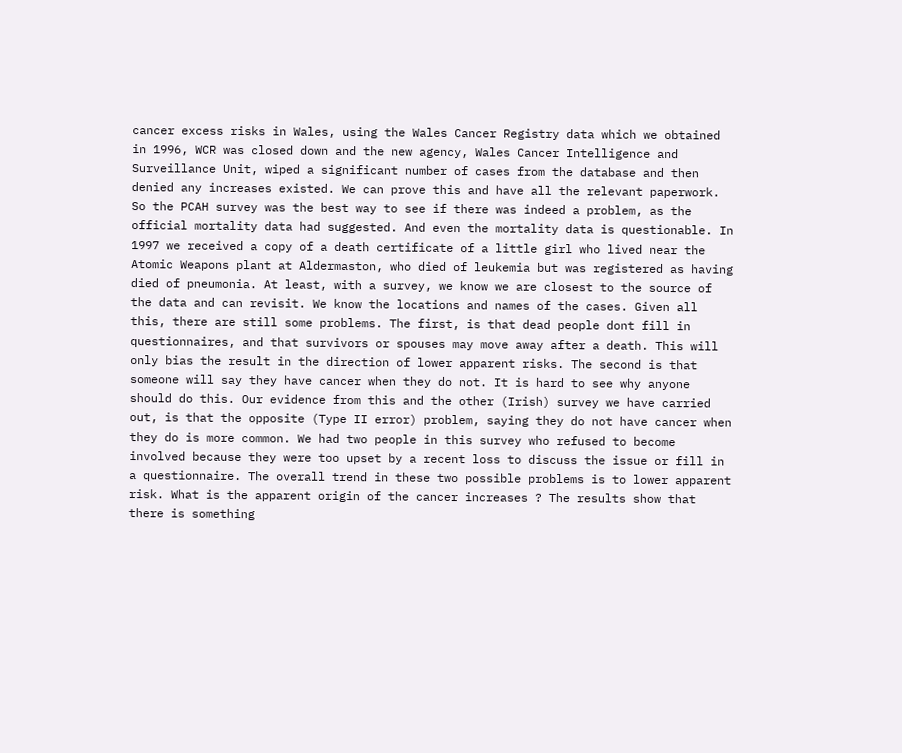cancer excess risks in Wales, using the Wales Cancer Registry data which we obtained in 1996, WCR was closed down and the new agency, Wales Cancer Intelligence and Surveillance Unit, wiped a significant number of cases from the database and then denied any increases existed. We can prove this and have all the relevant paperwork. So the PCAH survey was the best way to see if there was indeed a problem, as the official mortality data had suggested. And even the mortality data is questionable. In 1997 we received a copy of a death certificate of a little girl who lived near the Atomic Weapons plant at Aldermaston, who died of leukemia but was registered as having died of pneumonia. At least, with a survey, we know we are closest to the source of the data and can revisit. We know the locations and names of the cases. Given all this, there are still some problems. The first, is that dead people dont fill in questionnaires, and that survivors or spouses may move away after a death. This will only bias the result in the direction of lower apparent risks. The second is that someone will say they have cancer when they do not. It is hard to see why anyone should do this. Our evidence from this and the other (Irish) survey we have carried out, is that the opposite (Type II error) problem, saying they do not have cancer when they do is more common. We had two people in this survey who refused to become involved because they were too upset by a recent loss to discuss the issue or fill in a questionnaire. The overall trend in these two possible problems is to lower apparent risk. What is the apparent origin of the cancer increases ? The results show that there is something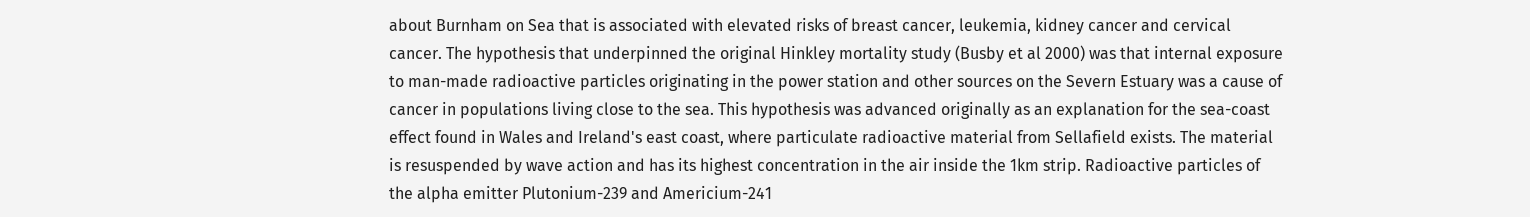about Burnham on Sea that is associated with elevated risks of breast cancer, leukemia, kidney cancer and cervical cancer. The hypothesis that underpinned the original Hinkley mortality study (Busby et al 2000) was that internal exposure to man-made radioactive particles originating in the power station and other sources on the Severn Estuary was a cause of cancer in populations living close to the sea. This hypothesis was advanced originally as an explanation for the sea-coast effect found in Wales and Ireland's east coast, where particulate radioactive material from Sellafield exists. The material is resuspended by wave action and has its highest concentration in the air inside the 1km strip. Radioactive particles of the alpha emitter Plutonium-239 and Americium-241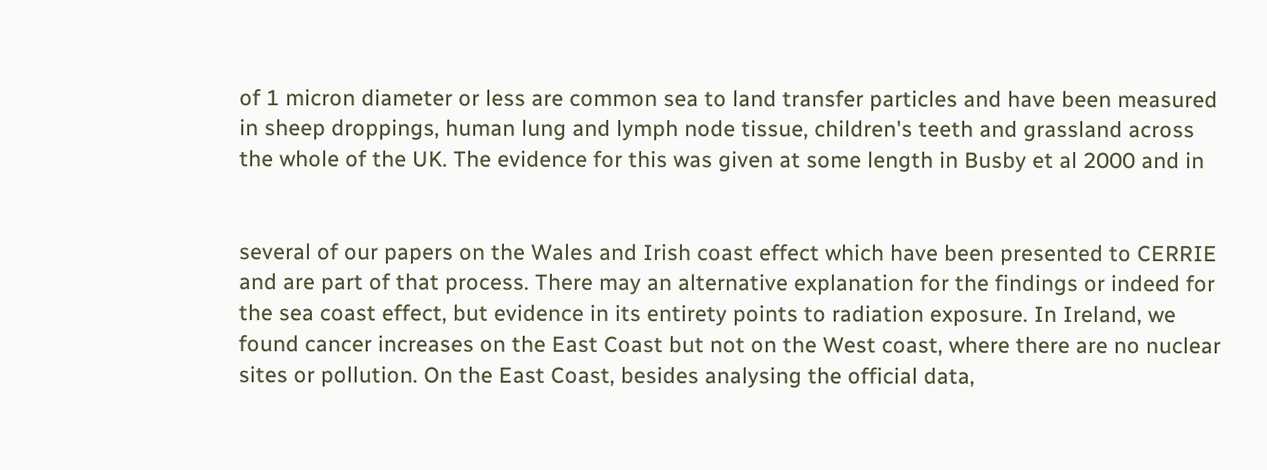of 1 micron diameter or less are common sea to land transfer particles and have been measured in sheep droppings, human lung and lymph node tissue, children's teeth and grassland across the whole of the UK. The evidence for this was given at some length in Busby et al 2000 and in


several of our papers on the Wales and Irish coast effect which have been presented to CERRIE and are part of that process. There may an alternative explanation for the findings or indeed for the sea coast effect, but evidence in its entirety points to radiation exposure. In Ireland, we found cancer increases on the East Coast but not on the West coast, where there are no nuclear sites or pollution. On the East Coast, besides analysing the official data,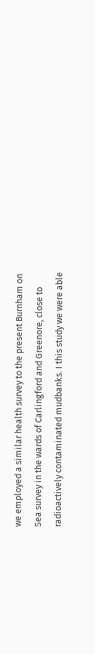we employed a similar health survey to the present Burnham on Sea survey in the wards of Carlingford and Greenore, close to radioactively contaminated mudbanks. I this study we were able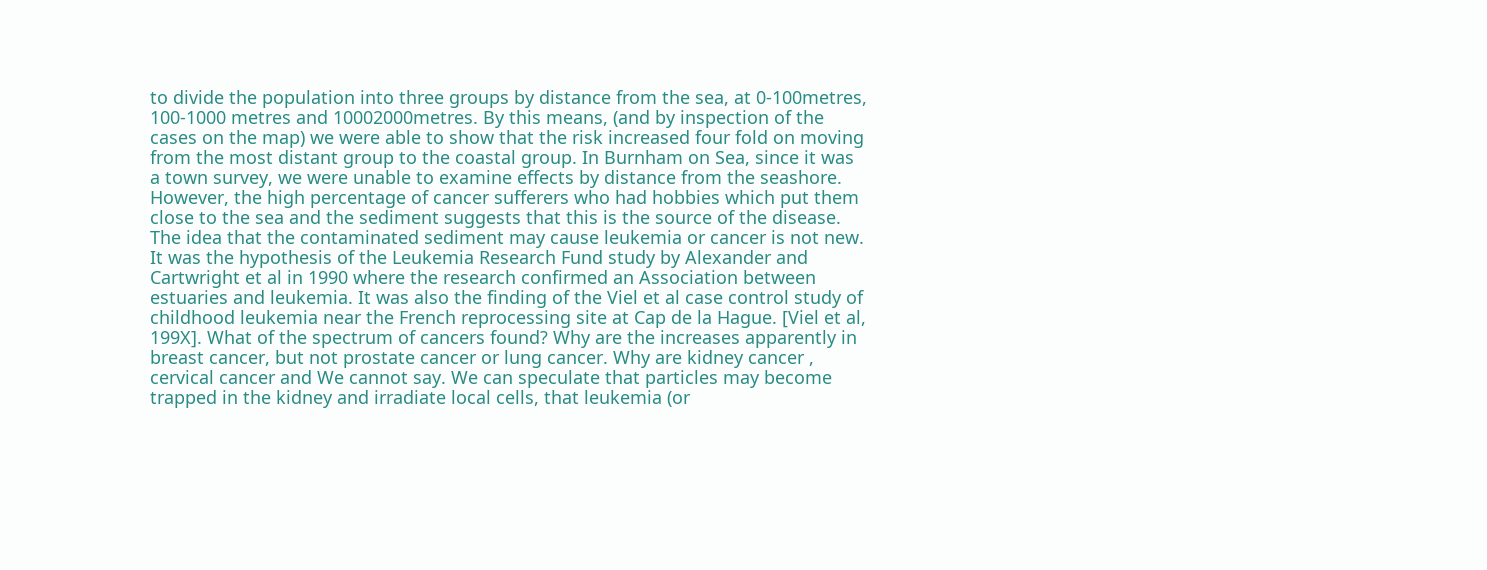to divide the population into three groups by distance from the sea, at 0-100metres, 100-1000 metres and 10002000metres. By this means, (and by inspection of the cases on the map) we were able to show that the risk increased four fold on moving from the most distant group to the coastal group. In Burnham on Sea, since it was a town survey, we were unable to examine effects by distance from the seashore. However, the high percentage of cancer sufferers who had hobbies which put them close to the sea and the sediment suggests that this is the source of the disease. The idea that the contaminated sediment may cause leukemia or cancer is not new. It was the hypothesis of the Leukemia Research Fund study by Alexander and Cartwright et al in 1990 where the research confirmed an Association between estuaries and leukemia. It was also the finding of the Viel et al case control study of childhood leukemia near the French reprocessing site at Cap de la Hague. [Viel et al, 199X]. What of the spectrum of cancers found? Why are the increases apparently in breast cancer, but not prostate cancer or lung cancer. Why are kidney cancer , cervical cancer and We cannot say. We can speculate that particles may become trapped in the kidney and irradiate local cells, that leukemia (or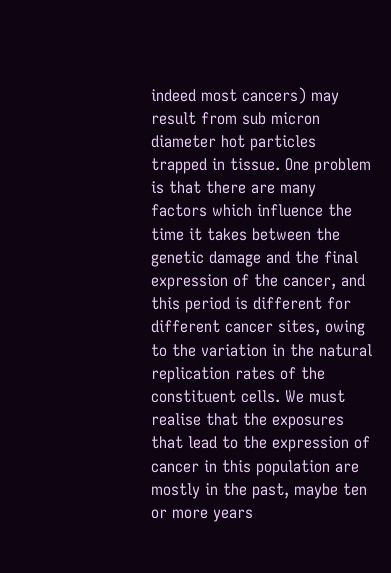indeed most cancers) may result from sub micron diameter hot particles trapped in tissue. One problem is that there are many factors which influence the time it takes between the genetic damage and the final expression of the cancer, and this period is different for different cancer sites, owing to the variation in the natural replication rates of the constituent cells. We must realise that the exposures that lead to the expression of cancer in this population are mostly in the past, maybe ten or more years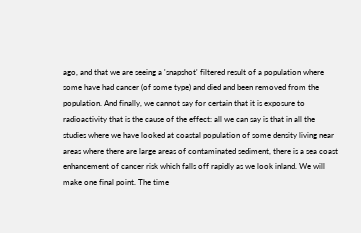ago, and that we are seeing a 'snapshot' filtered result of a population where some have had cancer (of some type) and died and been removed from the population. And finally, we cannot say for certain that it is exposure to radioactivity that is the cause of the effect: all we can say is that in all the studies where we have looked at coastal population of some density living near areas where there are large areas of contaminated sediment, there is a sea coast enhancement of cancer risk which falls off rapidly as we look inland. We will make one final point. The time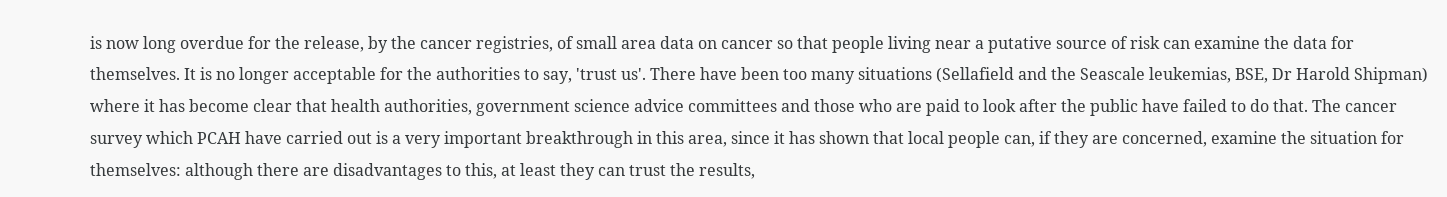is now long overdue for the release, by the cancer registries, of small area data on cancer so that people living near a putative source of risk can examine the data for themselves. It is no longer acceptable for the authorities to say, 'trust us'. There have been too many situations (Sellafield and the Seascale leukemias, BSE, Dr Harold Shipman) where it has become clear that health authorities, government science advice committees and those who are paid to look after the public have failed to do that. The cancer survey which PCAH have carried out is a very important breakthrough in this area, since it has shown that local people can, if they are concerned, examine the situation for themselves: although there are disadvantages to this, at least they can trust the results,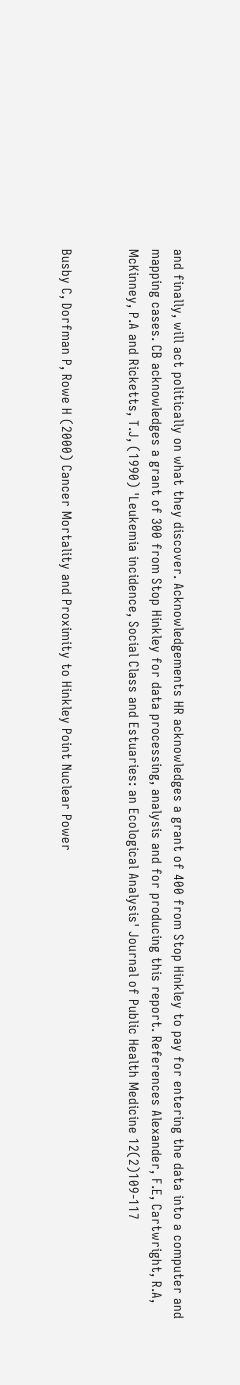and finally, will act politically on what they discover. Acknowledgements HR acknowledges a grant of 400 from Stop Hinkley to pay for entering the data into a computer and mapping cases. CB acknowledges a grant of 300 from Stop Hinkley for data processing, analysis and for producing this report. References Alexander, F.E, Cartwright, R.A, McKinney, P.A and Ricketts, T.J, (1990) 'Leukemia incidence, Social Class and Estuaries: an Ecological Analysis' Journal of Public Health Medicine 12(2)109-117


Busby C, Dorfman P, Rowe H (2000) Cancer Mortality and Proximity to Hinkley Point Nuclear Power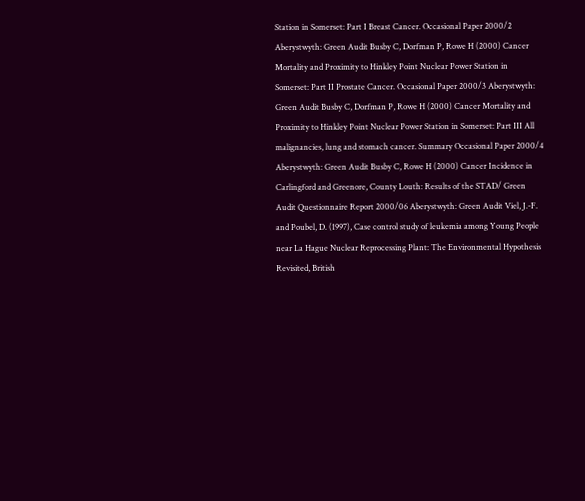Station in Somerset: Part I Breast Cancer. Occasional Paper 2000/2 Aberystwyth: Green Audit Busby C, Dorfman P, Rowe H (2000) Cancer Mortality and Proximity to Hinkley Point Nuclear Power Station in Somerset: Part II Prostate Cancer. Occasional Paper 2000/3 Aberystwyth: Green Audit Busby C, Dorfman P, Rowe H (2000) Cancer Mortality and Proximity to Hinkley Point Nuclear Power Station in Somerset: Part III All malignancies, lung and stomach cancer. Summary Occasional Paper 2000/4 Aberystwyth: Green Audit Busby C, Rowe H (2000) Cancer Incidence in Carlingford and Greenore, County Louth: Results of the STAD/ Green Audit Questionnaire Report 2000/06 Aberystwyth: Green Audit Viel, J.-F. and Poubel, D. (1997), Case control study of leukemia among Young People near La Hague Nuclear Reprocessing Plant: The Environmental Hypothesis Revisited, British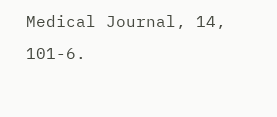Medical Journal, 14, 101-6.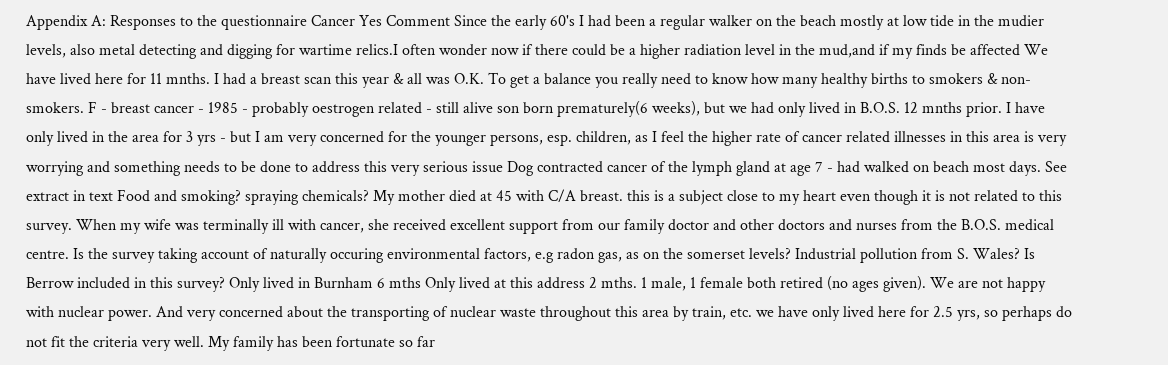Appendix A: Responses to the questionnaire Cancer Yes Comment Since the early 60's I had been a regular walker on the beach mostly at low tide in the mudier levels, also metal detecting and digging for wartime relics.I often wonder now if there could be a higher radiation level in the mud,and if my finds be affected We have lived here for 11 mnths. I had a breast scan this year & all was O.K. To get a balance you really need to know how many healthy births to smokers & non-smokers. F - breast cancer - 1985 - probably oestrogen related - still alive son born prematurely(6 weeks), but we had only lived in B.O.S. 12 mnths prior. I have only lived in the area for 3 yrs - but I am very concerned for the younger persons, esp. children, as I feel the higher rate of cancer related illnesses in this area is very worrying and something needs to be done to address this very serious issue Dog contracted cancer of the lymph gland at age 7 - had walked on beach most days. See extract in text Food and smoking? spraying chemicals? My mother died at 45 with C/A breast. this is a subject close to my heart even though it is not related to this survey. When my wife was terminally ill with cancer, she received excellent support from our family doctor and other doctors and nurses from the B.O.S. medical centre. Is the survey taking account of naturally occuring environmental factors, e.g radon gas, as on the somerset levels? Industrial pollution from S. Wales? Is Berrow included in this survey? Only lived in Burnham 6 mths Only lived at this address 2 mths. 1 male, 1 female both retired (no ages given). We are not happy with nuclear power. And very concerned about the transporting of nuclear waste throughout this area by train, etc. we have only lived here for 2.5 yrs, so perhaps do not fit the criteria very well. My family has been fortunate so far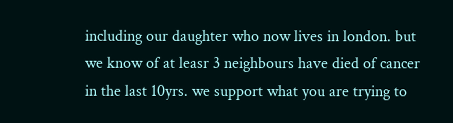including our daughter who now lives in london. but we know of at leasr 3 neighbours have died of cancer in the last 10yrs. we support what you are trying to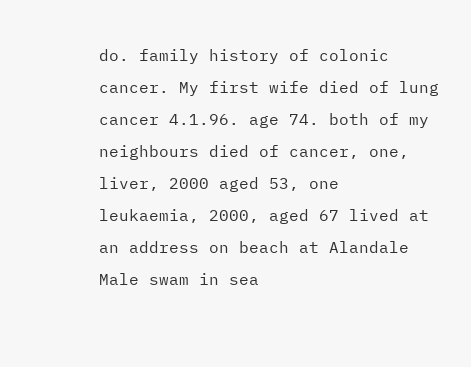do. family history of colonic cancer. My first wife died of lung cancer 4.1.96. age 74. both of my neighbours died of cancer, one, liver, 2000 aged 53, one leukaemia, 2000, aged 67 lived at an address on beach at Alandale Male swam in sea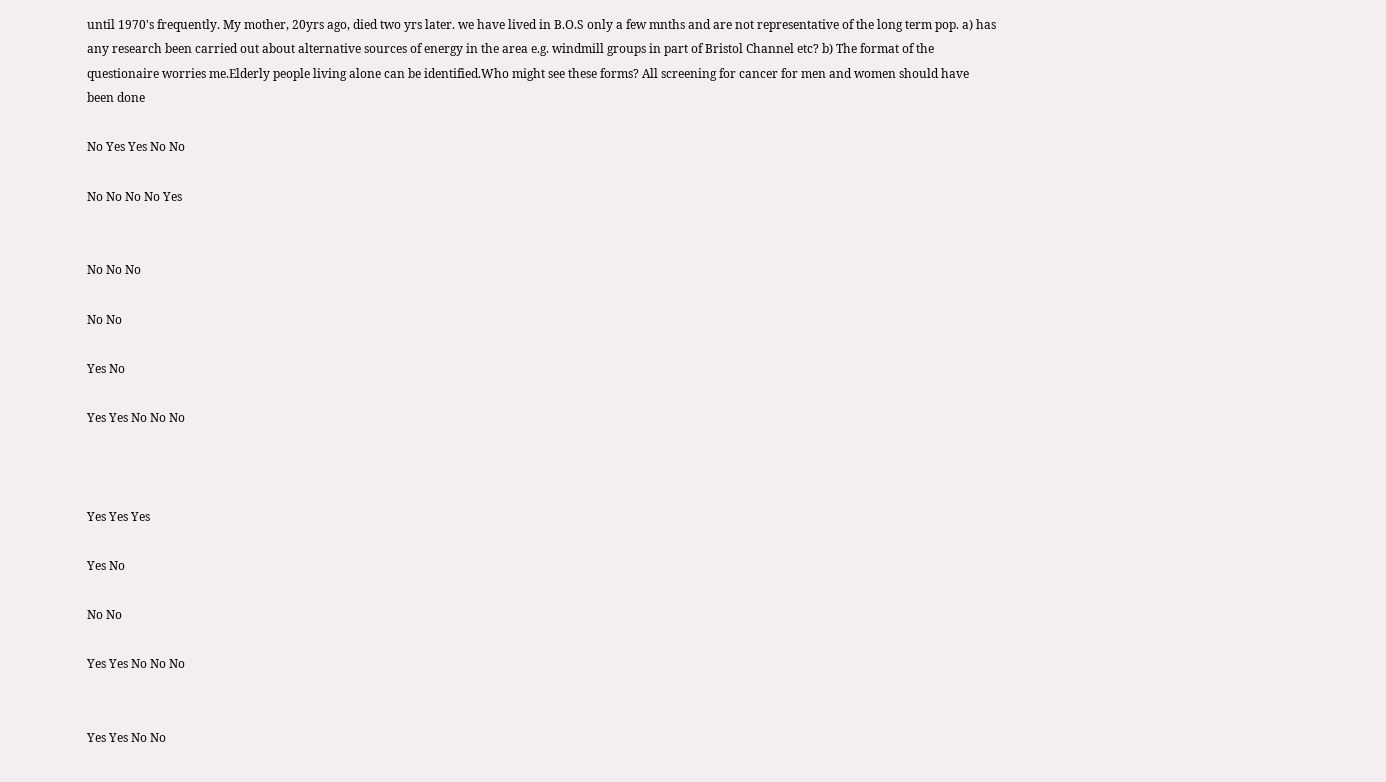until 1970's frequently. My mother, 20yrs ago, died two yrs later. we have lived in B.O.S only a few mnths and are not representative of the long term pop. a) has any research been carried out about alternative sources of energy in the area e.g. windmill groups in part of Bristol Channel etc? b) The format of the questionaire worries me.Elderly people living alone can be identified.Who might see these forms? All screening for cancer for men and women should have been done

No Yes Yes No No

No No No No Yes


No No No

No No

Yes No

Yes Yes No No No



Yes Yes Yes

Yes No

No No

Yes Yes No No No


Yes Yes No No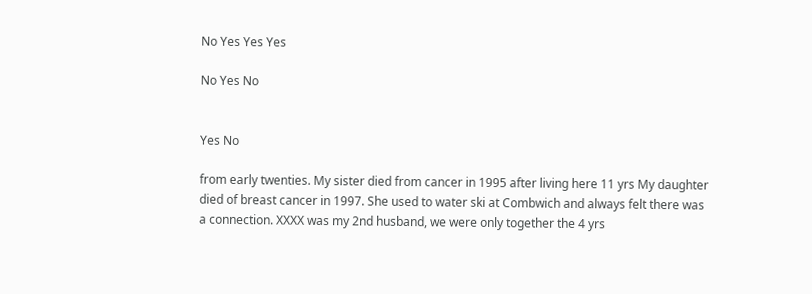No Yes Yes Yes

No Yes No


Yes No

from early twenties. My sister died from cancer in 1995 after living here 11 yrs My daughter died of breast cancer in 1997. She used to water ski at Combwich and always felt there was a connection. XXXX was my 2nd husband, we were only together the 4 yrs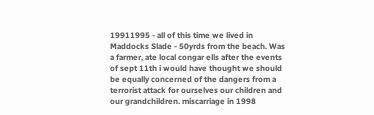19911995 - all of this time we lived in Maddocks Slade - 50yrds from the beach. Was a farmer, ate local congar ells after the events of sept 11th i would have thought we should be equally concerned of the dangers from a terrorist attack for ourselves our children and our grandchildren. miscarriage in 1998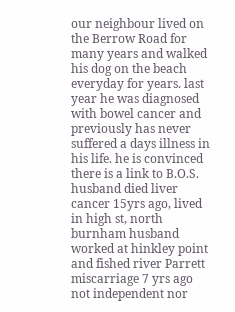our neighbour lived on the Berrow Road for many years and walked his dog on the beach everyday for years. last year he was diagnosed with bowel cancer and previously has never suffered a days illness in his life. he is convinced there is a link to B.O.S. husband died liver cancer 15yrs ago, lived in high st, north burnham husband worked at hinkley point and fished river Parrett miscarriage 7 yrs ago not independent nor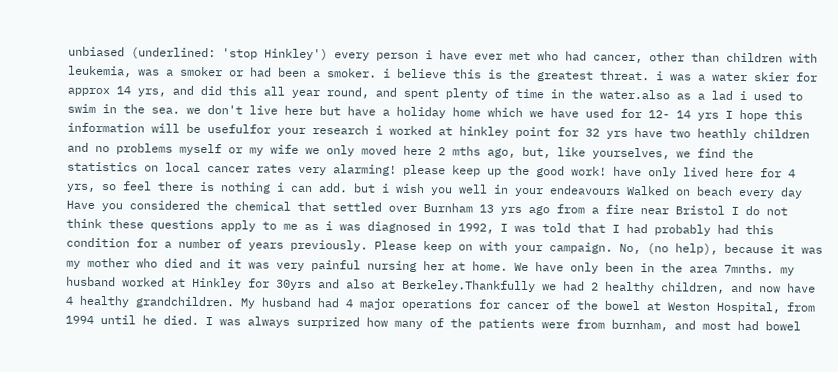unbiased (underlined: 'stop Hinkley') every person i have ever met who had cancer, other than children with leukemia, was a smoker or had been a smoker. i believe this is the greatest threat. i was a water skier for approx 14 yrs, and did this all year round, and spent plenty of time in the water.also as a lad i used to swim in the sea. we don't live here but have a holiday home which we have used for 12- 14 yrs I hope this information will be usefulfor your research i worked at hinkley point for 32 yrs have two heathly children and no problems myself or my wife we only moved here 2 mths ago, but, like yourselves, we find the statistics on local cancer rates very alarming! please keep up the good work! have only lived here for 4 yrs, so feel there is nothing i can add. but i wish you well in your endeavours Walked on beach every day Have you considered the chemical that settled over Burnham 13 yrs ago from a fire near Bristol I do not think these questions apply to me as i was diagnosed in 1992, I was told that I had probably had this condition for a number of years previously. Please keep on with your campaign. No, (no help), because it was my mother who died and it was very painful nursing her at home. We have only been in the area 7mnths. my husband worked at Hinkley for 30yrs and also at Berkeley.Thankfully we had 2 healthy children, and now have 4 healthy grandchildren. My husband had 4 major operations for cancer of the bowel at Weston Hospital, from 1994 until he died. I was always surprized how many of the patients were from burnham, and most had bowel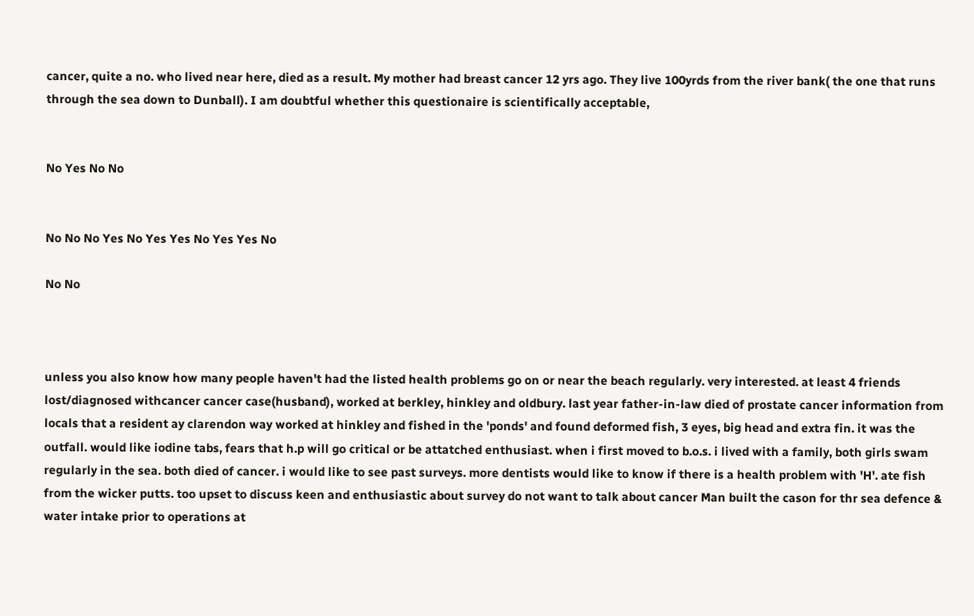cancer, quite a no. who lived near here, died as a result. My mother had breast cancer 12 yrs ago. They live 100yrds from the river bank( the one that runs through the sea down to Dunball). I am doubtful whether this questionaire is scientifically acceptable,


No Yes No No


No No No Yes No Yes Yes No Yes Yes No

No No



unless you also know how many people haven't had the listed health problems go on or near the beach regularly. very interested. at least 4 friends lost/diagnosed withcancer cancer case(husband), worked at berkley, hinkley and oldbury. last year father-in-law died of prostate cancer information from locals that a resident ay clarendon way worked at hinkley and fished in the 'ponds' and found deformed fish, 3 eyes, big head and extra fin. it was the outfall. would like iodine tabs, fears that h.p will go critical or be attatched enthusiast. when i first moved to b.o.s. i lived with a family, both girls swam regularly in the sea. both died of cancer. i would like to see past surveys. more dentists would like to know if there is a health problem with 'H'. ate fish from the wicker putts. too upset to discuss keen and enthusiastic about survey do not want to talk about cancer Man built the cason for thr sea defence & water intake prior to operations at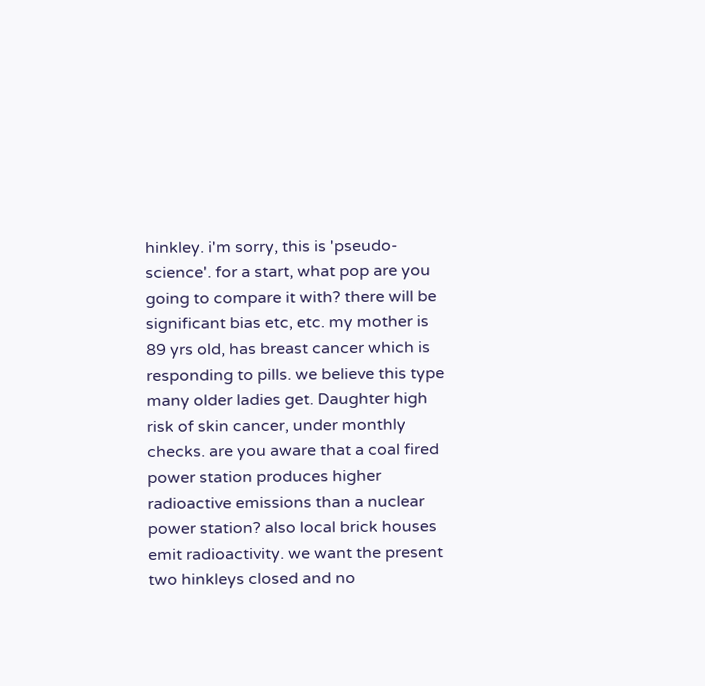hinkley. i'm sorry, this is 'pseudo-science'. for a start, what pop are you going to compare it with? there will be significant bias etc, etc. my mother is 89 yrs old, has breast cancer which is responding to pills. we believe this type many older ladies get. Daughter high risk of skin cancer, under monthly checks. are you aware that a coal fired power station produces higher radioactive emissions than a nuclear power station? also local brick houses emit radioactivity. we want the present two hinkleys closed and no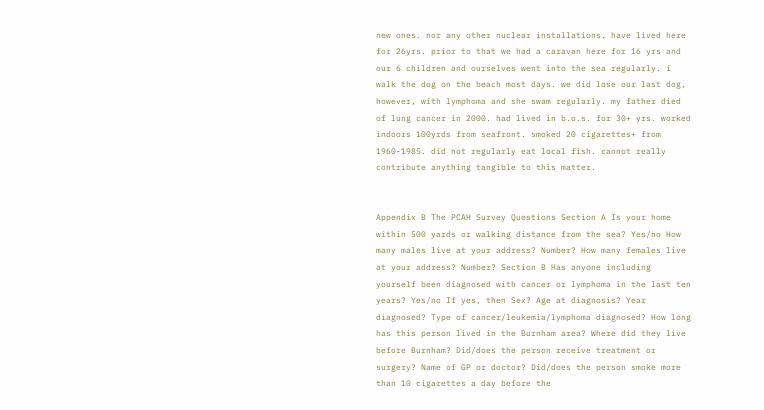new ones. nor any other nuclear installations. have lived here for 26yrs. prior to that we had a caravan here for 16 yrs and our 6 children and ourselves went into the sea regularly. i walk the dog on the beach most days. we did lose our last dog, however, with lymphoma and she swam regularly. my father died of lung cancer in 2000. had lived in b.o.s. for 30+ yrs. worked indoors 100yrds from seafront. smoked 20 cigarettes+ from 1960-1985. did not regularly eat local fish. cannot really contribute anything tangible to this matter.


Appendix B The PCAH Survey Questions Section A Is your home within 500 yards or walking distance from the sea? Yes/no How many males live at your address? Number? How many females live at your address? Number? Section B Has anyone including yourself been diagnosed with cancer or lymphoma in the last ten years? Yes/no If yes, then Sex? Age at diagnosis? Year diagnosed? Type of cancer/leukemia/lymphoma diagnosed? How long has this person lived in the Burnham area? Where did they live before Burnham? Did/does the person receive treatment or surgery? Name of GP or doctor? Did/does the person smoke more than 10 cigarettes a day before the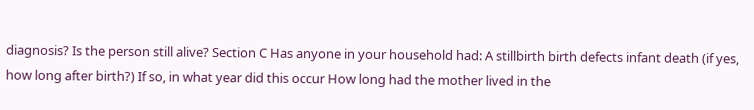diagnosis? Is the person still alive? Section C Has anyone in your household had: A stillbirth birth defects infant death (if yes, how long after birth?) If so, in what year did this occur How long had the mother lived in the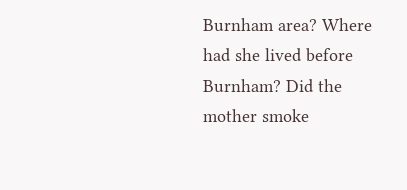Burnham area? Where had she lived before Burnham? Did the mother smoke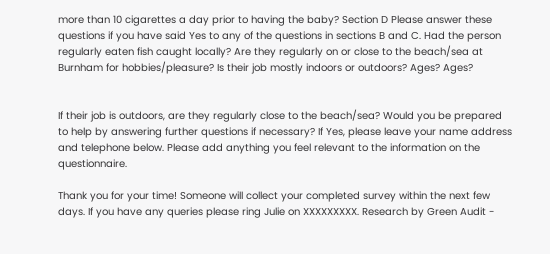more than 10 cigarettes a day prior to having the baby? Section D Please answer these questions if you have said Yes to any of the questions in sections B and C. Had the person regularly eaten fish caught locally? Are they regularly on or close to the beach/sea at Burnham for hobbies/pleasure? Is their job mostly indoors or outdoors? Ages? Ages?


If their job is outdoors, are they regularly close to the beach/sea? Would you be prepared to help by answering further questions if necessary? If Yes, please leave your name address and telephone below. Please add anything you feel relevant to the information on the questionnaire.

Thank you for your time! Someone will collect your completed survey within the next few days. If you have any queries please ring Julie on XXXXXXXXX. Research by Green Audit -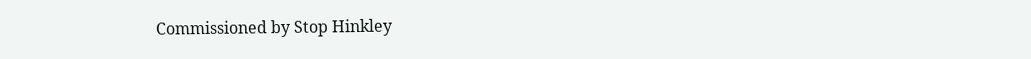Commissioned by Stop Hinkley